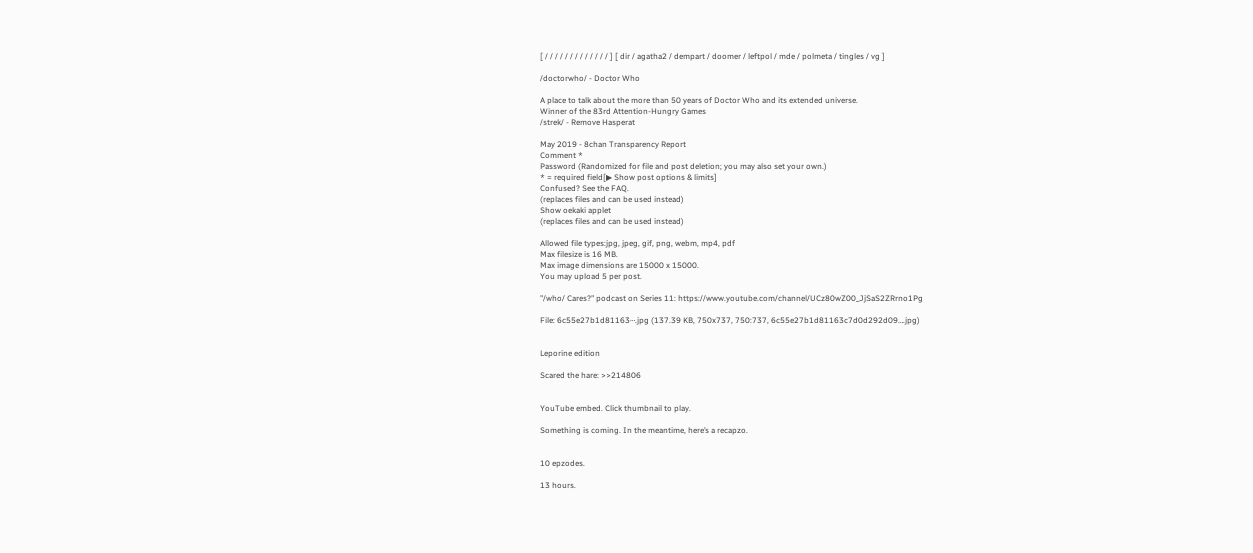[ / / / / / / / / / / / / / ] [ dir / agatha2 / dempart / doomer / leftpol / mde / polmeta / tingles / vg ]

/doctorwho/ - Doctor Who

A place to talk about the more than 50 years of Doctor Who and its extended universe.
Winner of the 83rd Attention-Hungry Games
/strek/ - Remove Hasperat

May 2019 - 8chan Transparency Report
Comment *
Password (Randomized for file and post deletion; you may also set your own.)
* = required field[▶ Show post options & limits]
Confused? See the FAQ.
(replaces files and can be used instead)
Show oekaki applet
(replaces files and can be used instead)

Allowed file types:jpg, jpeg, gif, png, webm, mp4, pdf
Max filesize is 16 MB.
Max image dimensions are 15000 x 15000.
You may upload 5 per post.

"/who/ Cares?" podcast on Series 11: https://www.youtube.com/channel/UCz80wZ00_JjSaS2ZRrno1Pg

File: 6c55e27b1d81163⋯.jpg (137.39 KB, 750x737, 750:737, 6c55e27b1d81163c7d0d292d09….jpg)


Leporine edition

Scared the hare: >>214806


YouTube embed. Click thumbnail to play.

Something is coming. In the meantime, here’s a recapzo.


10 epzodes.

13 hours.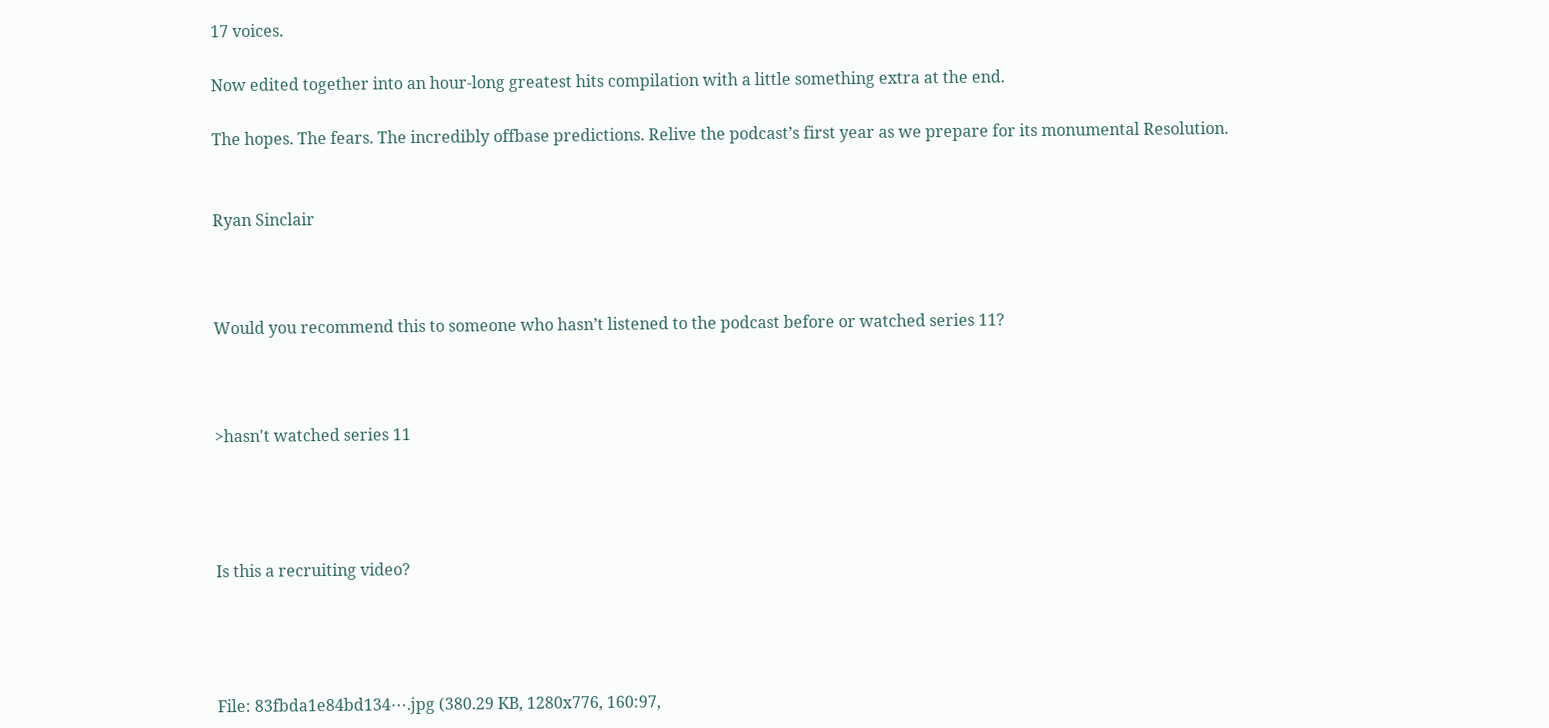17 voices.

Now edited together into an hour-long greatest hits compilation with a little something extra at the end.

The hopes. The fears. The incredibly offbase predictions. Relive the podcast’s first year as we prepare for its monumental Resolution.


Ryan Sinclair



Would you recommend this to someone who hasn’t listened to the podcast before or watched series 11?



>hasn't watched series 11




Is this a recruiting video?




File: 83fbda1e84bd134⋯.jpg (380.29 KB, 1280x776, 160:97,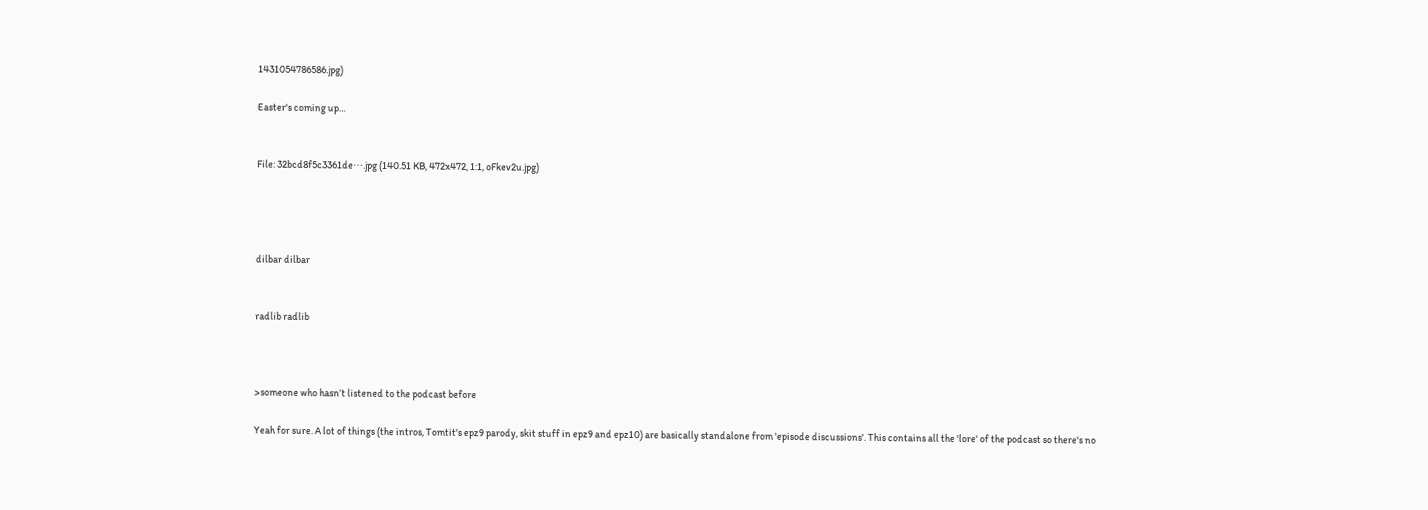1431054786586.jpg)

Easter's coming up…


File: 32bcd8f5c3361de⋯.jpg (140.51 KB, 472x472, 1:1, oFkev2u.jpg)




dilbar dilbar


radlib radlib



>someone who hasn’t listened to the podcast before

Yeah for sure. A lot of things (the intros, Tomtit's epz9 parody, skit stuff in epz9 and epz10) are basically standalone from 'episode discussions'. This contains all the 'lore' of the podcast so there's no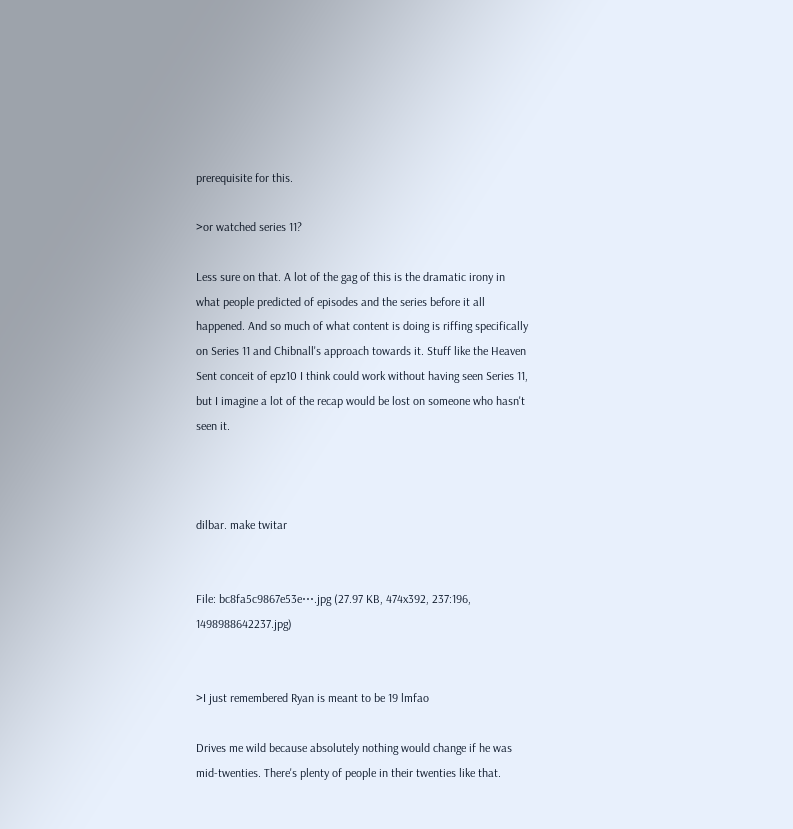prerequisite for this.

>or watched series 11?

Less sure on that. A lot of the gag of this is the dramatic irony in what people predicted of episodes and the series before it all happened. And so much of what content is doing is riffing specifically on Series 11 and Chibnall's approach towards it. Stuff like the Heaven Sent conceit of epz10 I think could work without having seen Series 11, but I imagine a lot of the recap would be lost on someone who hasn't seen it.



dilbar. make twitar


File: bc8fa5c9867e53e⋯.jpg (27.97 KB, 474x392, 237:196, 1498988642237.jpg)


>I just remembered Ryan is meant to be 19 lmfao

Drives me wild because absolutely nothing would change if he was mid-twenties. There's plenty of people in their twenties like that.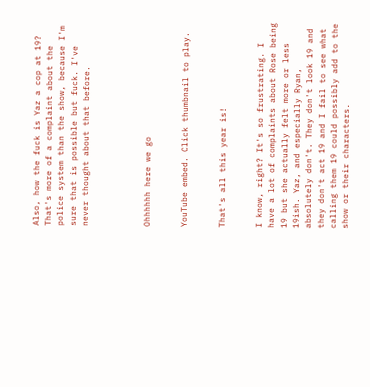Also, how the fuck is Yaz a cop at 19? That's more of a complaint about the police system than the show, because I'm sure that is possible but fuck. I've never thought about that before.




Ohhhhhh here we go


YouTube embed. Click thumbnail to play.


That's all this year is!


I know, right? It's so frustrating. I have a lot of complaints about Rose being 19 but she actually felt more or less 19ish. Yaz, and especially Ryan, absolutely don't. They don't look 19 and they don't act 19 and I fail to see what calling them 19 could possibly add to the show or their characters.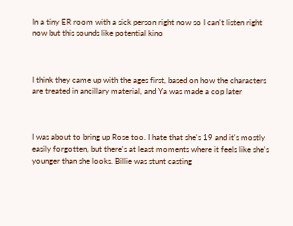In a tiny ER room with a sick person right now so I can't listen right now but this sounds like potential kino



I think they came up with the ages first, based on how the characters are treated in ancillary material, and Ya was made a cop later



I was about to bring up Rose too. I hate that she's 19 and it's mostly easily forgotten, but there's at least moments where it feels like she's younger than she looks. Billie was stunt casting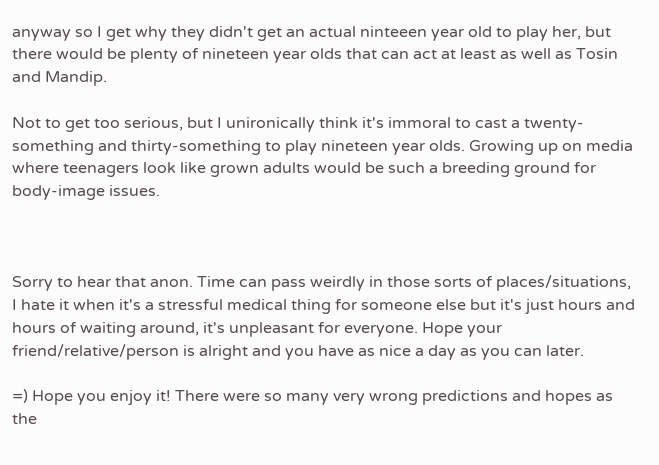anyway so I get why they didn't get an actual ninteeen year old to play her, but there would be plenty of nineteen year olds that can act at least as well as Tosin and Mandip.

Not to get too serious, but I unironically think it's immoral to cast a twenty-something and thirty-something to play nineteen year olds. Growing up on media where teenagers look like grown adults would be such a breeding ground for body-image issues.



Sorry to hear that anon. Time can pass weirdly in those sorts of places/situations, I hate it when it's a stressful medical thing for someone else but it's just hours and hours of waiting around, it's unpleasant for everyone. Hope your friend/relative/person is alright and you have as nice a day as you can later.

=) Hope you enjoy it! There were so many very wrong predictions and hopes as the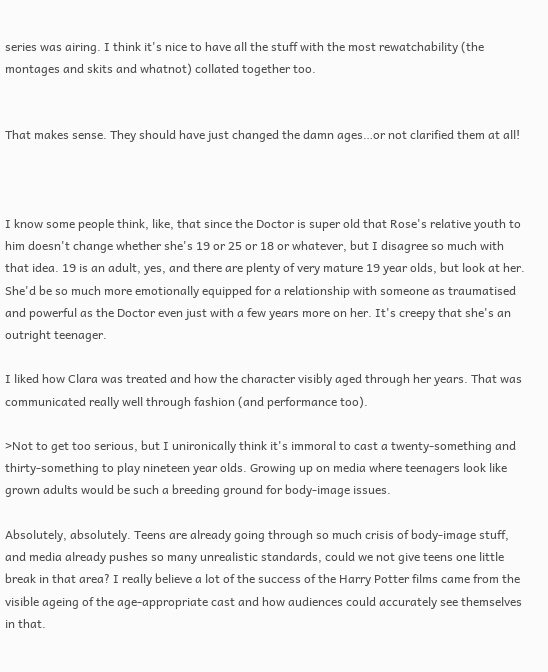series was airing. I think it's nice to have all the stuff with the most rewatchability (the montages and skits and whatnot) collated together too.


That makes sense. They should have just changed the damn ages…or not clarified them at all!



I know some people think, like, that since the Doctor is super old that Rose's relative youth to him doesn't change whether she's 19 or 25 or 18 or whatever, but I disagree so much with that idea. 19 is an adult, yes, and there are plenty of very mature 19 year olds, but look at her. She'd be so much more emotionally equipped for a relationship with someone as traumatised and powerful as the Doctor even just with a few years more on her. It's creepy that she's an outright teenager.

I liked how Clara was treated and how the character visibly aged through her years. That was communicated really well through fashion (and performance too).

>Not to get too serious, but I unironically think it's immoral to cast a twenty-something and thirty-something to play nineteen year olds. Growing up on media where teenagers look like grown adults would be such a breeding ground for body-image issues.

Absolutely, absolutely. Teens are already going through so much crisis of body-image stuff, and media already pushes so many unrealistic standards, could we not give teens one little break in that area? I really believe a lot of the success of the Harry Potter films came from the visible ageing of the age-appropriate cast and how audiences could accurately see themselves in that.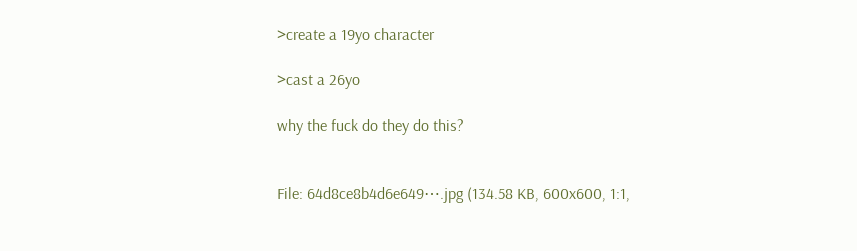>create a 19yo character

>cast a 26yo

why the fuck do they do this?


File: 64d8ce8b4d6e649⋯.jpg (134.58 KB, 600x600, 1:1,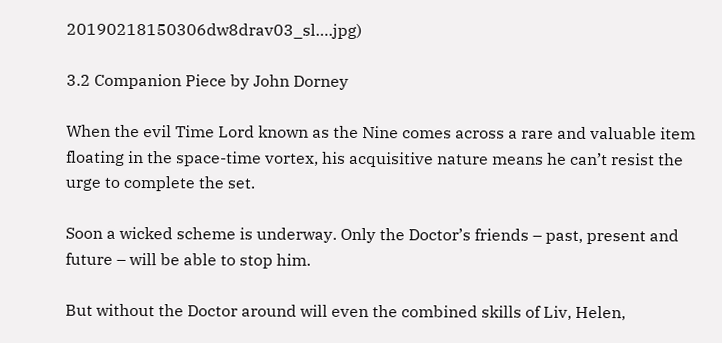20190218150306dw8drav03_sl….jpg)

3.2 Companion Piece by John Dorney

When the evil Time Lord known as the Nine comes across a rare and valuable item floating in the space-time vortex, his acquisitive nature means he can’t resist the urge to complete the set.

Soon a wicked scheme is underway. Only the Doctor’s friends – past, present and future – will be able to stop him.

But without the Doctor around will even the combined skills of Liv, Helen,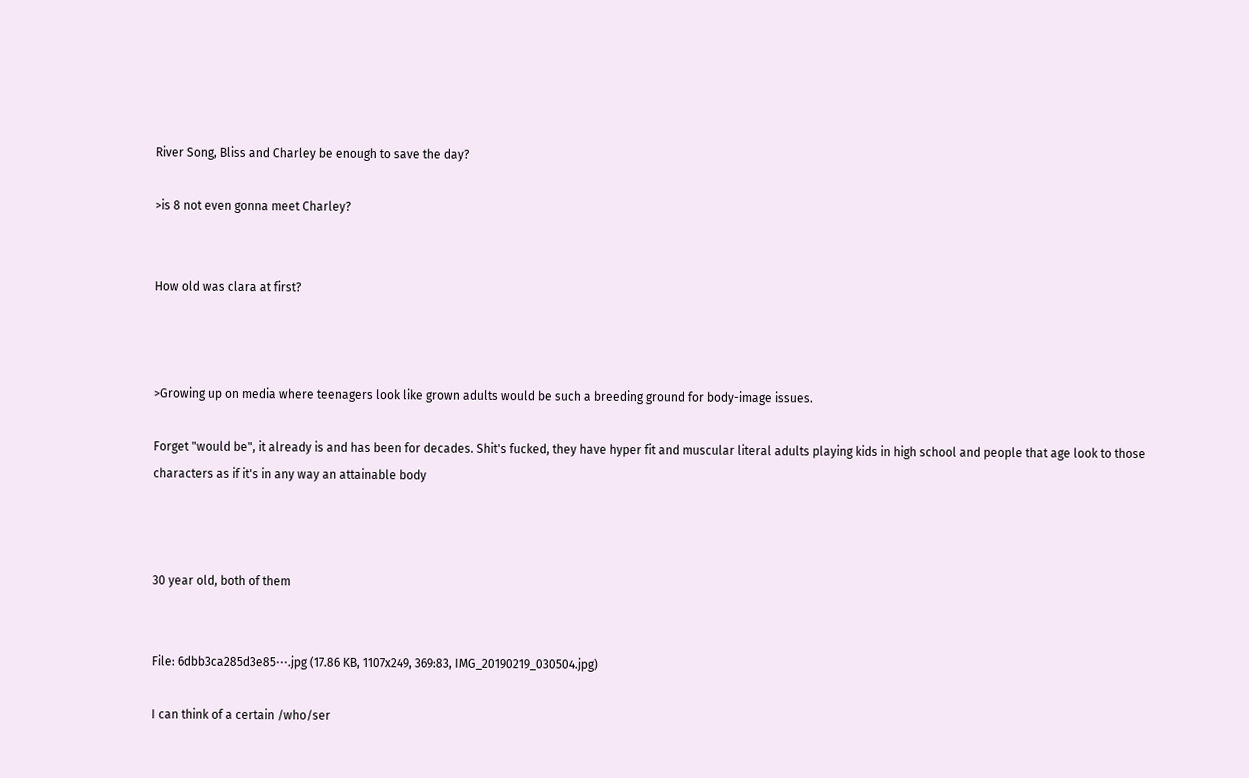River Song, Bliss and Charley be enough to save the day?

>is 8 not even gonna meet Charley?


How old was clara at first?



>Growing up on media where teenagers look like grown adults would be such a breeding ground for body-image issues.

Forget "would be", it already is and has been for decades. Shit's fucked, they have hyper fit and muscular literal adults playing kids in high school and people that age look to those characters as if it's in any way an attainable body



30 year old, both of them


File: 6dbb3ca285d3e85⋯.jpg (17.86 KB, 1107x249, 369:83, IMG_20190219_030504.jpg)

I can think of a certain /who/ser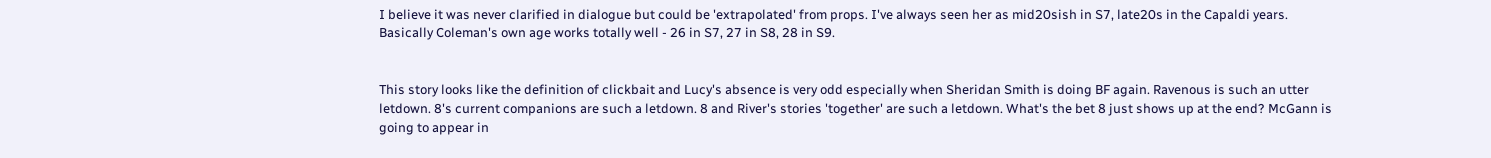I believe it was never clarified in dialogue but could be 'extrapolated' from props. I've always seen her as mid20sish in S7, late20s in the Capaldi years. Basically Coleman's own age works totally well - 26 in S7, 27 in S8, 28 in S9.


This story looks like the definition of clickbait and Lucy's absence is very odd especially when Sheridan Smith is doing BF again. Ravenous is such an utter letdown. 8's current companions are such a letdown. 8 and River's stories 'together' are such a letdown. What's the bet 8 just shows up at the end? McGann is going to appear in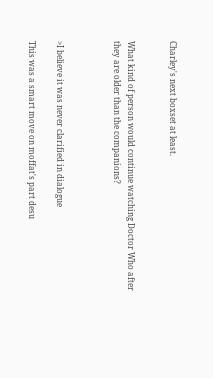Charley's next boxset at least.


What kind of person would continue watching Doctor Who after they are older than the companions?



>I believe it was never clarified in dialogue

This was a smart move on moffat's part desu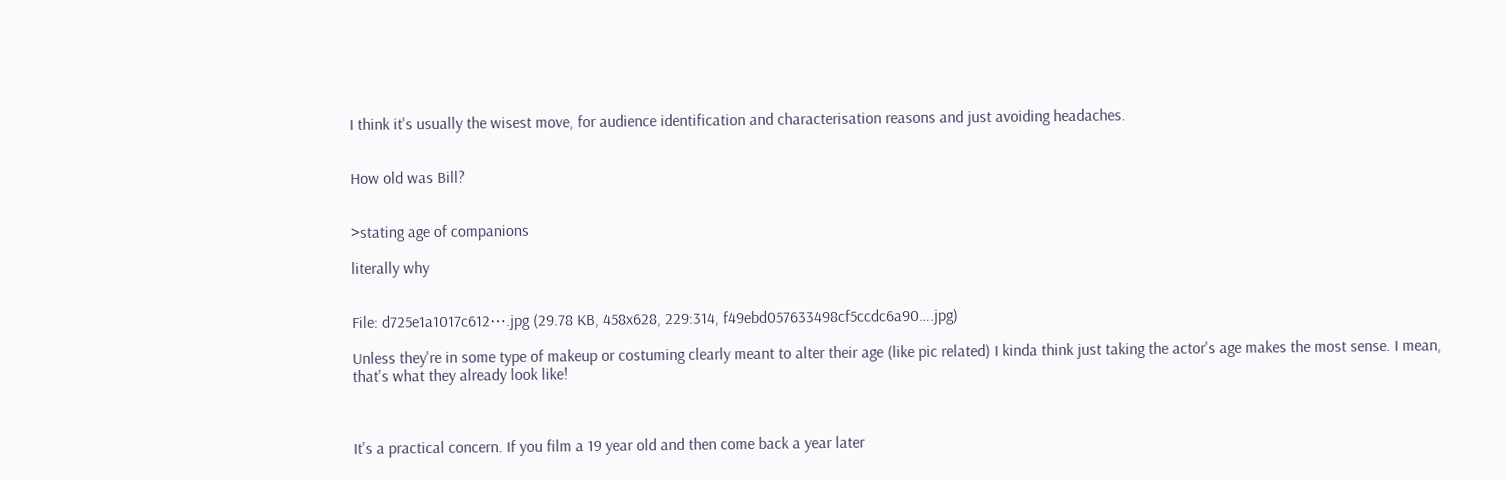I think it's usually the wisest move, for audience identification and characterisation reasons and just avoiding headaches.


How old was Bill?


>stating age of companions

literally why


File: d725e1a1017c612⋯.jpg (29.78 KB, 458x628, 229:314, f49ebd057633498cf5ccdc6a90….jpg)

Unless they're in some type of makeup or costuming clearly meant to alter their age (like pic related) I kinda think just taking the actor's age makes the most sense. I mean, that's what they already look like!



It's a practical concern. If you film a 19 year old and then come back a year later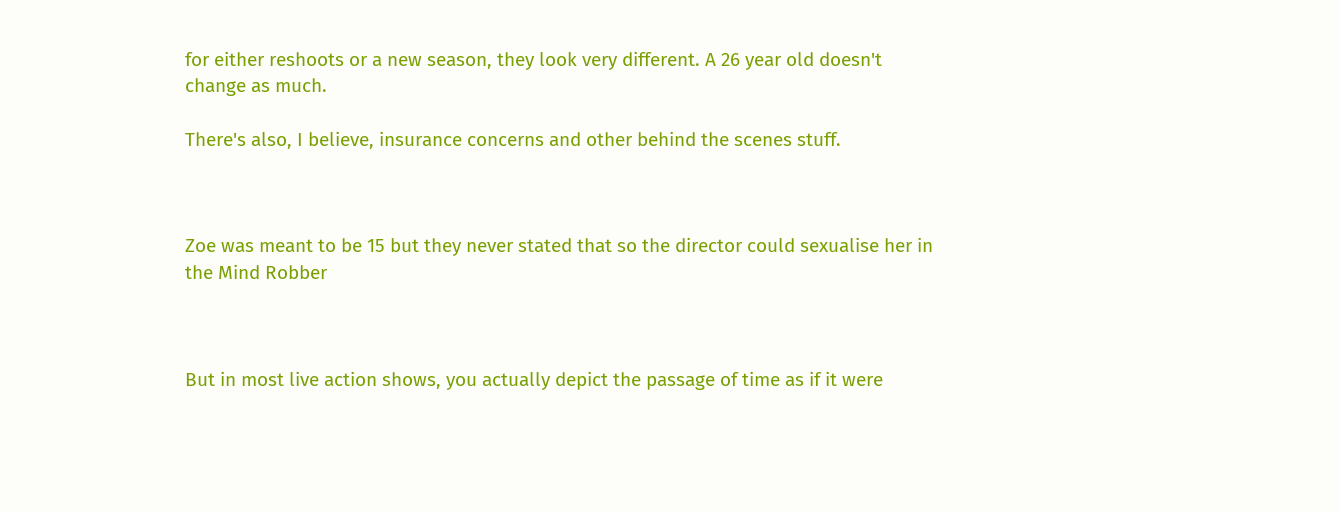for either reshoots or a new season, they look very different. A 26 year old doesn't change as much.

There's also, I believe, insurance concerns and other behind the scenes stuff.



Zoe was meant to be 15 but they never stated that so the director could sexualise her in the Mind Robber



But in most live action shows, you actually depict the passage of time as if it were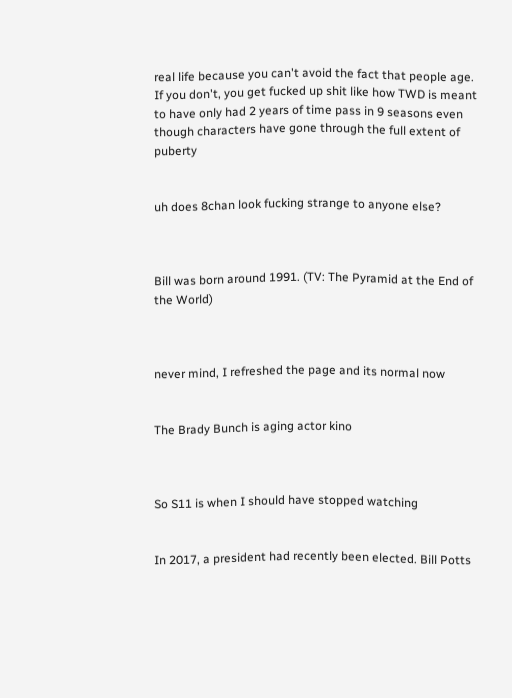real life because you can't avoid the fact that people age. If you don't, you get fucked up shit like how TWD is meant to have only had 2 years of time pass in 9 seasons even though characters have gone through the full extent of puberty


uh does 8chan look fucking strange to anyone else?



Bill was born around 1991. (TV: The Pyramid at the End of the World)



never mind, I refreshed the page and its normal now


The Brady Bunch is aging actor kino



So S11 is when I should have stopped watching


In 2017, a president had recently been elected. Bill Potts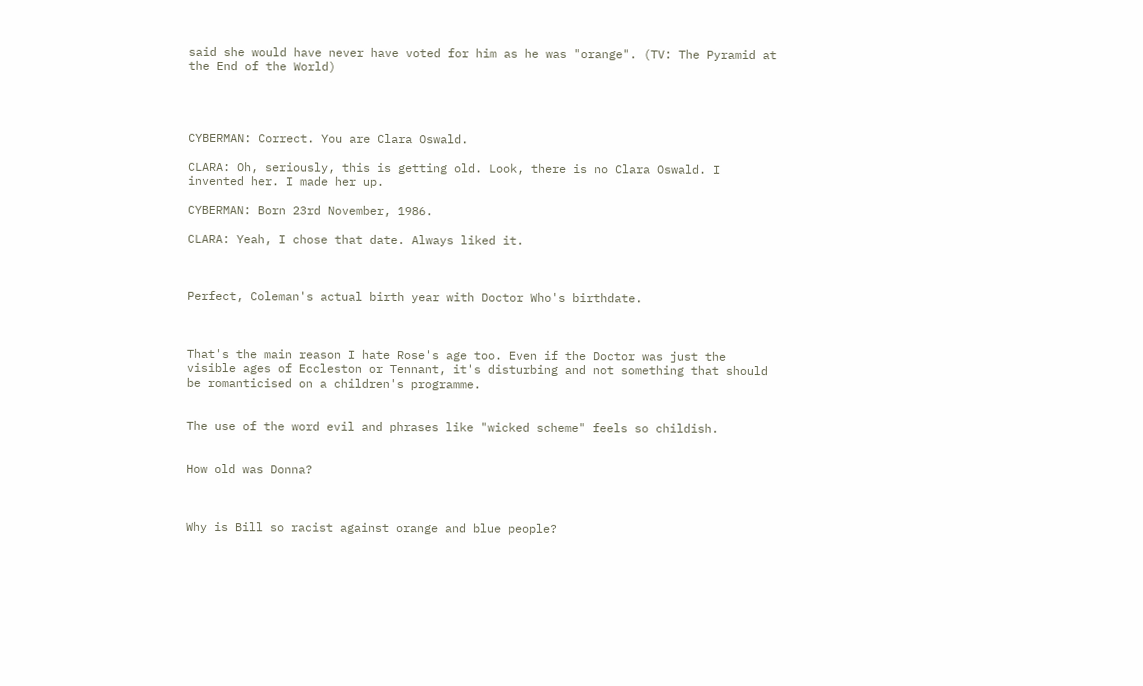said she would have never have voted for him as he was "orange". (TV: The Pyramid at the End of the World)




CYBERMAN: Correct. You are Clara Oswald.

CLARA: Oh, seriously, this is getting old. Look, there is no Clara Oswald. I invented her. I made her up.

CYBERMAN: Born 23rd November, 1986.

CLARA: Yeah, I chose that date. Always liked it.



Perfect, Coleman's actual birth year with Doctor Who's birthdate.



That's the main reason I hate Rose's age too. Even if the Doctor was just the visible ages of Eccleston or Tennant, it's disturbing and not something that should be romanticised on a children's programme.


The use of the word evil and phrases like "wicked scheme" feels so childish.


How old was Donna?



Why is Bill so racist against orange and blue people?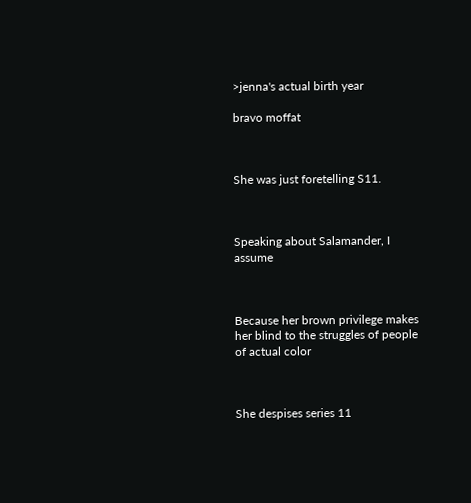>jenna's actual birth year

bravo moffat



She was just foretelling S11.



Speaking about Salamander, I assume



Because her brown privilege makes her blind to the struggles of people of actual color



She despises series 11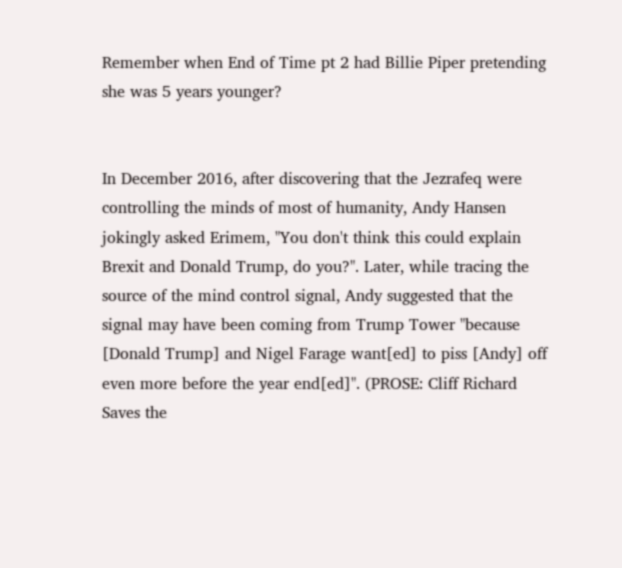Remember when End of Time pt 2 had Billie Piper pretending she was 5 years younger?


In December 2016, after discovering that the Jezrafeq were controlling the minds of most of humanity, Andy Hansen jokingly asked Erimem, "You don't think this could explain Brexit and Donald Trump, do you?". Later, while tracing the source of the mind control signal, Andy suggested that the signal may have been coming from Trump Tower "because [Donald Trump] and Nigel Farage want[ed] to piss [Andy] off even more before the year end[ed]". (PROSE: Cliff Richard Saves the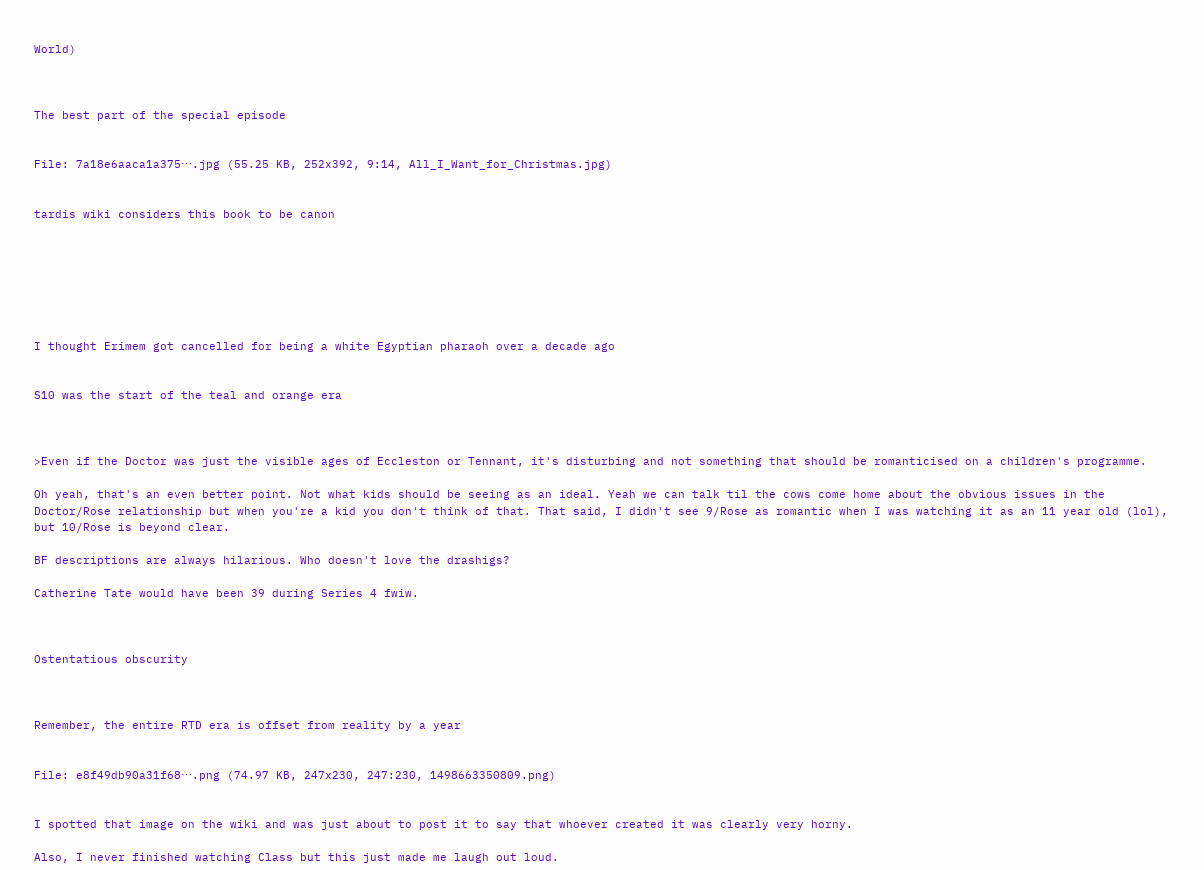World)



The best part of the special episode


File: 7a18e6aaca1a375⋯.jpg (55.25 KB, 252x392, 9:14, All_I_Want_for_Christmas.jpg)


tardis wiki considers this book to be canon







I thought Erimem got cancelled for being a white Egyptian pharaoh over a decade ago


S10 was the start of the teal and orange era



>Even if the Doctor was just the visible ages of Eccleston or Tennant, it's disturbing and not something that should be romanticised on a children's programme.

Oh yeah, that's an even better point. Not what kids should be seeing as an ideal. Yeah we can talk til the cows come home about the obvious issues in the Doctor/Rose relationship but when you're a kid you don't think of that. That said, I didn't see 9/Rose as romantic when I was watching it as an 11 year old (lol), but 10/Rose is beyond clear.

BF descriptions are always hilarious. Who doesn't love the drashigs?

Catherine Tate would have been 39 during Series 4 fwiw.



Ostentatious obscurity



Remember, the entire RTD era is offset from reality by a year


File: e8f49db90a31f68⋯.png (74.97 KB, 247x230, 247:230, 1498663350809.png)


I spotted that image on the wiki and was just about to post it to say that whoever created it was clearly very horny.

Also, I never finished watching Class but this just made me laugh out loud.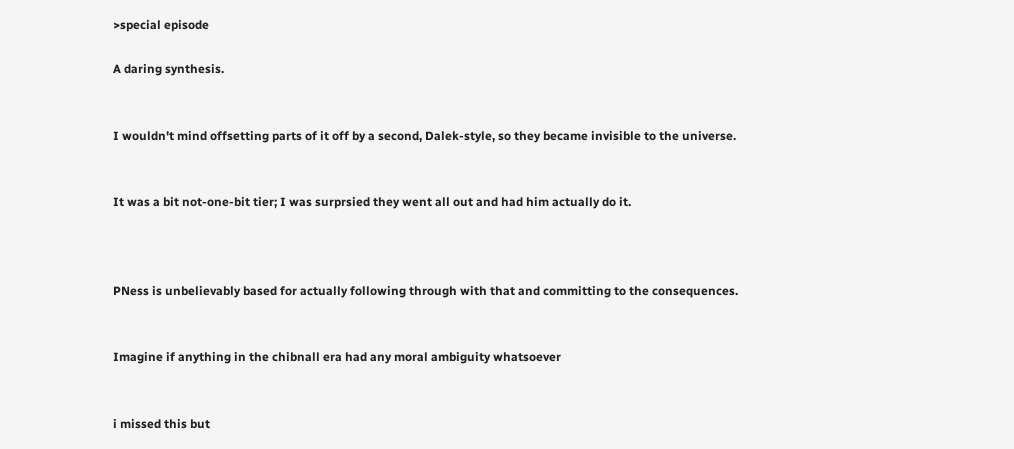>special episode

A daring synthesis.


I wouldn't mind offsetting parts of it off by a second, Dalek-style, so they became invisible to the universe.


It was a bit not-one-bit tier; I was surprsied they went all out and had him actually do it.



PNess is unbelievably based for actually following through with that and committing to the consequences.


Imagine if anything in the chibnall era had any moral ambiguity whatsoever


i missed this but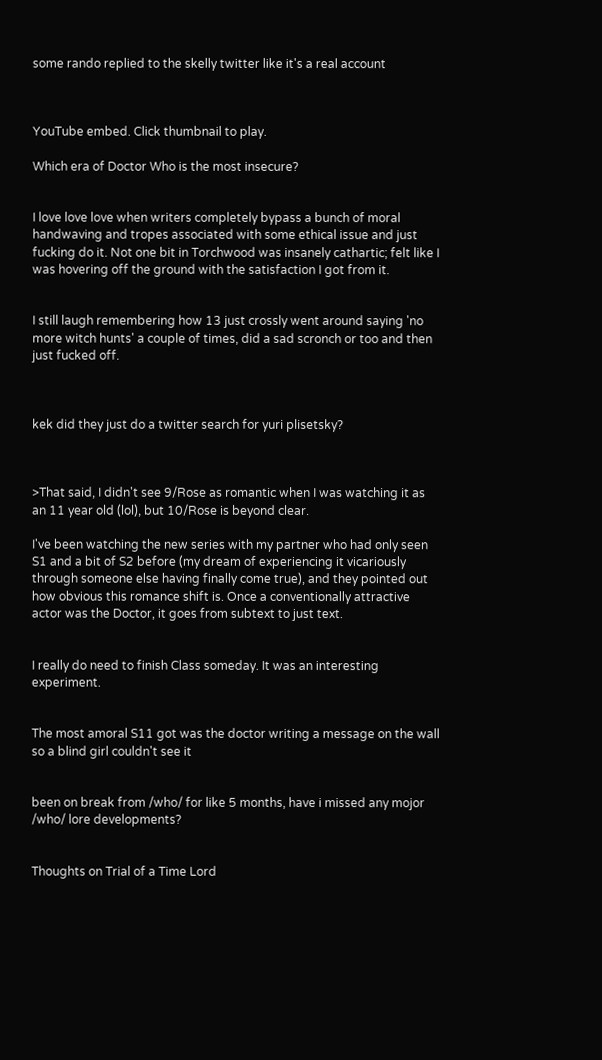some rando replied to the skelly twitter like it's a real account



YouTube embed. Click thumbnail to play.

Which era of Doctor Who is the most insecure?


I love love love when writers completely bypass a bunch of moral handwaving and tropes associated with some ethical issue and just fucking do it. Not one bit in Torchwood was insanely cathartic; felt like I was hovering off the ground with the satisfaction I got from it.


I still laugh remembering how 13 just crossly went around saying 'no more witch hunts' a couple of times, did a sad scronch or too and then just fucked off.



kek did they just do a twitter search for yuri plisetsky?



>That said, I didn't see 9/Rose as romantic when I was watching it as an 11 year old (lol), but 10/Rose is beyond clear.

I've been watching the new series with my partner who had only seen S1 and a bit of S2 before (my dream of experiencing it vicariously through someone else having finally come true), and they pointed out how obvious this romance shift is. Once a conventionally attractive actor was the Doctor, it goes from subtext to just text.


I really do need to finish Class someday. It was an interesting experiment.


The most amoral S11 got was the doctor writing a message on the wall so a blind girl couldn't see it


been on break from /who/ for like 5 months, have i missed any mojor /who/ lore developments?


Thoughts on Trial of a Time Lord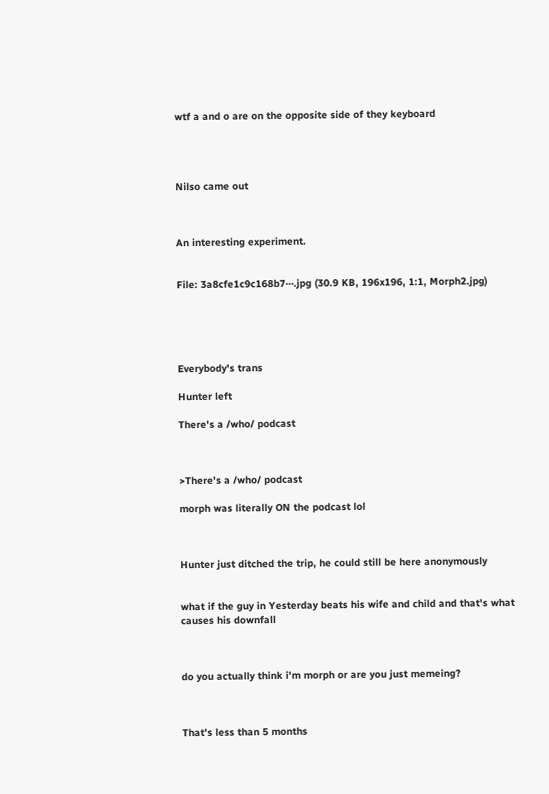wtf a and o are on the opposite side of they keyboard




Nilso came out



An interesting experiment.


File: 3a8cfe1c9c168b7⋯.jpg (30.9 KB, 196x196, 1:1, Morph2.jpg)





Everybody's trans

Hunter left

There's a /who/ podcast



>There's a /who/ podcast

morph was literally ON the podcast lol



Hunter just ditched the trip, he could still be here anonymously


what if the guy in Yesterday beats his wife and child and that's what causes his downfall



do you actually think i'm morph or are you just memeing?



That's less than 5 months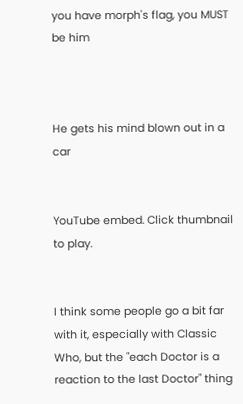you have morph's flag, you MUST be him



He gets his mind blown out in a car


YouTube embed. Click thumbnail to play.


I think some people go a bit far with it, especially with Classic Who, but the "each Doctor is a reaction to the last Doctor" thing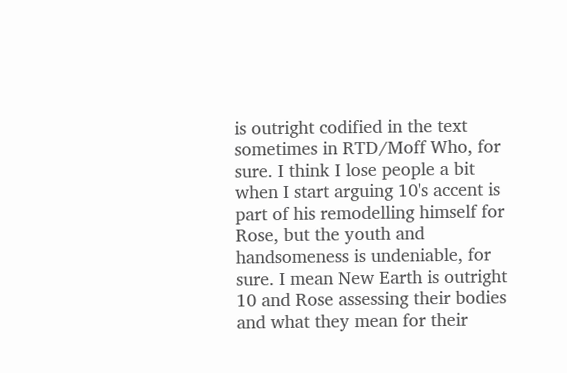is outright codified in the text sometimes in RTD/Moff Who, for sure. I think I lose people a bit when I start arguing 10's accent is part of his remodelling himself for Rose, but the youth and handsomeness is undeniable, for sure. I mean New Earth is outright 10 and Rose assessing their bodies and what they mean for their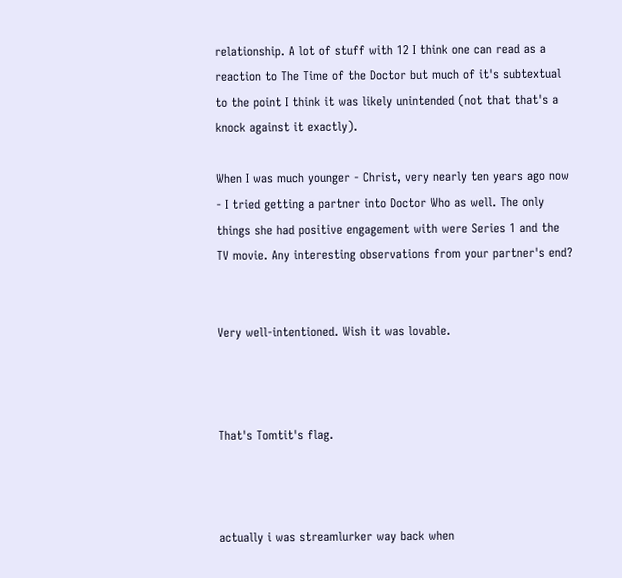relationship. A lot of stuff with 12 I think one can read as a reaction to The Time of the Doctor but much of it's subtextual to the point I think it was likely unintended (not that that's a knock against it exactly).

When I was much younger - Christ, very nearly ten years ago now - I tried getting a partner into Doctor Who as well. The only things she had positive engagement with were Series 1 and the TV movie. Any interesting observations from your partner's end?


Very well-intentioned. Wish it was lovable.



That's Tomtit's flag.



actually i was streamlurker way back when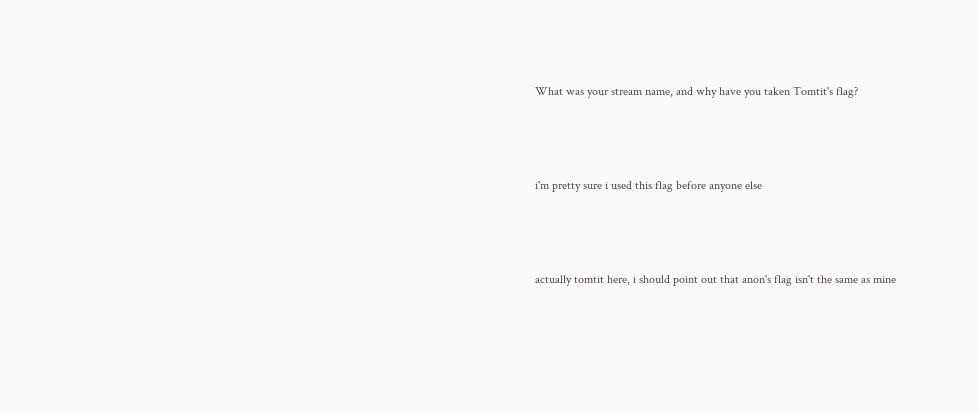What was your stream name, and why have you taken Tomtit's flag?



i'm pretty sure i used this flag before anyone else



actually tomtit here, i should point out that anon's flag isn't the same as mine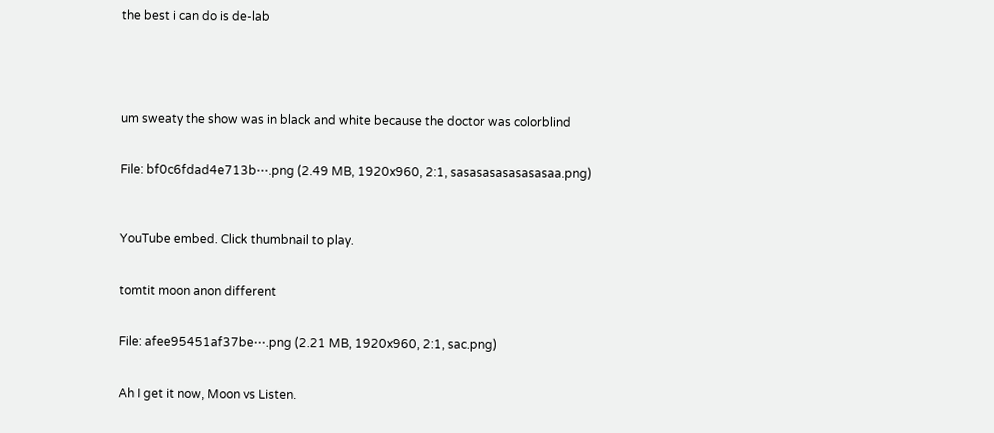the best i can do is de-lab





um sweaty the show was in black and white because the doctor was colorblind


File: bf0c6fdad4e713b⋯.png (2.49 MB, 1920x960, 2:1, sasasasasasasasaa.png)



YouTube embed. Click thumbnail to play.


tomtit moon anon different


File: afee95451af37be⋯.png (2.21 MB, 1920x960, 2:1, sac.png)


Ah I get it now, Moon vs Listen.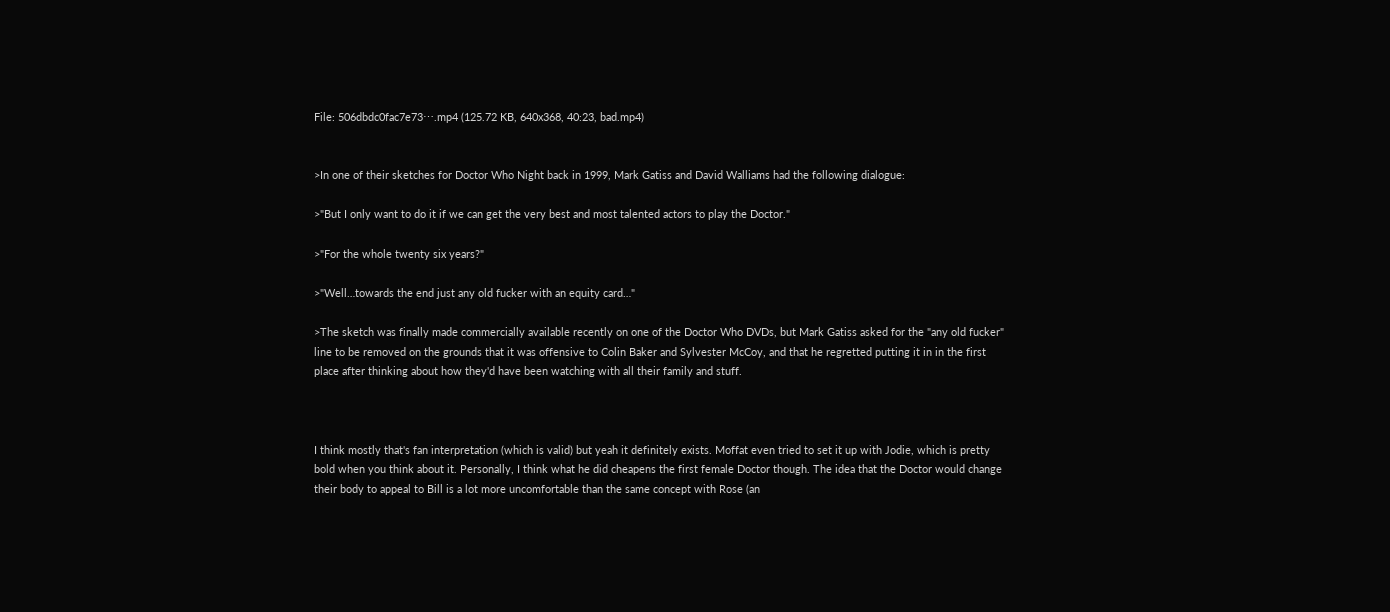File: 506dbdc0fac7e73⋯.mp4 (125.72 KB, 640x368, 40:23, bad.mp4)


>In one of their sketches for Doctor Who Night back in 1999, Mark Gatiss and David Walliams had the following dialogue:

>"But I only want to do it if we can get the very best and most talented actors to play the Doctor."

>"For the whole twenty six years?"

>"Well…towards the end just any old fucker with an equity card…"

>The sketch was finally made commercially available recently on one of the Doctor Who DVDs, but Mark Gatiss asked for the "any old fucker" line to be removed on the grounds that it was offensive to Colin Baker and Sylvester McCoy, and that he regretted putting it in in the first place after thinking about how they'd have been watching with all their family and stuff.



I think mostly that's fan interpretation (which is valid) but yeah it definitely exists. Moffat even tried to set it up with Jodie, which is pretty bold when you think about it. Personally, I think what he did cheapens the first female Doctor though. The idea that the Doctor would change their body to appeal to Bill is a lot more uncomfortable than the same concept with Rose (an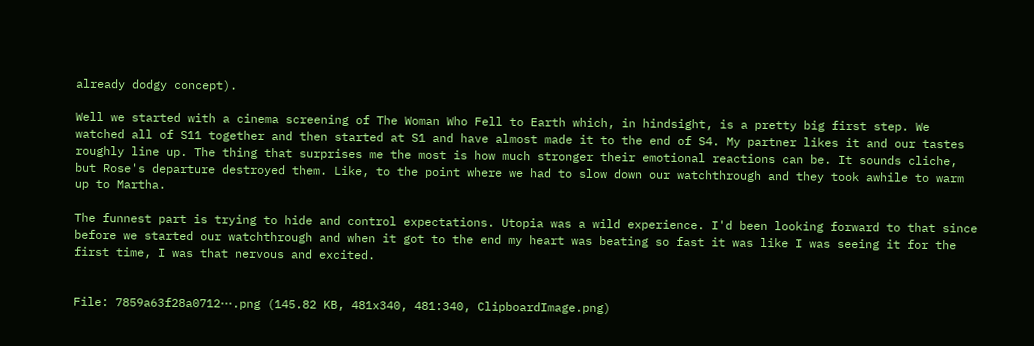already dodgy concept).

Well we started with a cinema screening of The Woman Who Fell to Earth which, in hindsight, is a pretty big first step. We watched all of S11 together and then started at S1 and have almost made it to the end of S4. My partner likes it and our tastes roughly line up. The thing that surprises me the most is how much stronger their emotional reactions can be. It sounds cliche, but Rose's departure destroyed them. Like, to the point where we had to slow down our watchthrough and they took awhile to warm up to Martha.

The funnest part is trying to hide and control expectations. Utopia was a wild experience. I'd been looking forward to that since before we started our watchthrough and when it got to the end my heart was beating so fast it was like I was seeing it for the first time, I was that nervous and excited.


File: 7859a63f28a0712⋯.png (145.82 KB, 481x340, 481:340, ClipboardImage.png)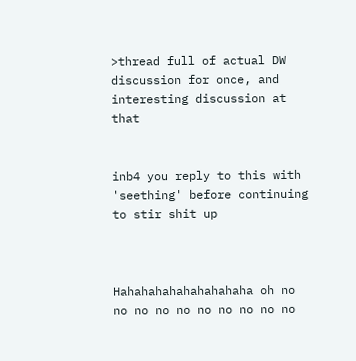>thread full of actual DW discussion for once, and interesting discussion at that


inb4 you reply to this with 'seething' before continuing to stir shit up



Hahahahahahahahahaha oh no no no no no no no no no no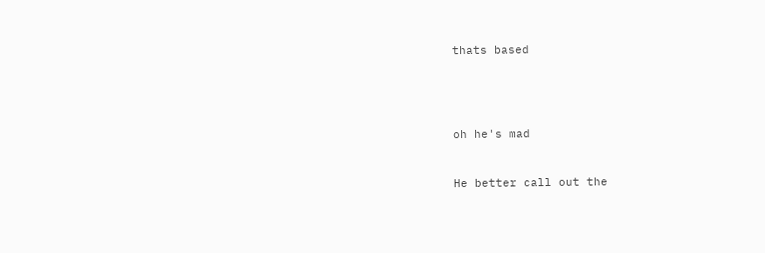thats based






oh he's mad



He better call out the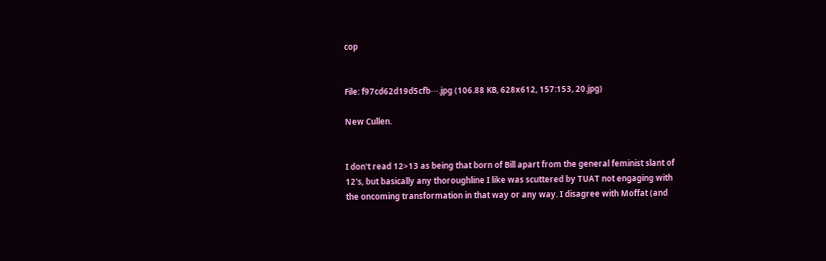cop


File: f97cd62d19d5cfb⋯.jpg (106.88 KB, 628x612, 157:153, 20.jpg)

New Cullen.


I don't read 12>13 as being that born of Bill apart from the general feminist slant of 12's, but basically any thoroughline I like was scuttered by TUAT not engaging with the oncoming transformation in that way or any way. I disagree with Moffat (and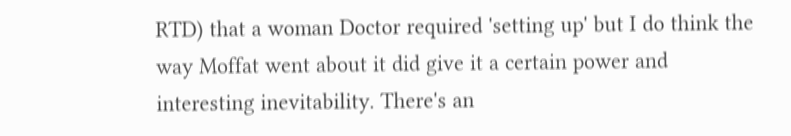RTD) that a woman Doctor required 'setting up' but I do think the way Moffat went about it did give it a certain power and interesting inevitability. There's an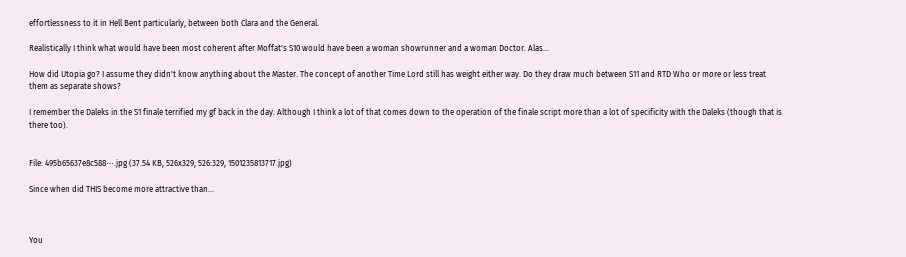effortlessness to it in Hell Bent particularly, between both Clara and the General.

Realistically I think what would have been most coherent after Moffat's S10 would have been a woman showrunner and a woman Doctor. Alas…

How did Utopia go? I assume they didn't know anything about the Master. The concept of another Time Lord still has weight either way. Do they draw much between S11 and RTD Who or more or less treat them as separate shows?

I remember the Daleks in the S1 finale terrified my gf back in the day. Although I think a lot of that comes down to the operation of the finale script more than a lot of specificity with the Daleks (though that is there too).


File: 495b65637e8c588⋯.jpg (37.54 KB, 526x329, 526:329, 1501235813717.jpg)

Since when did THIS become more attractive than…



You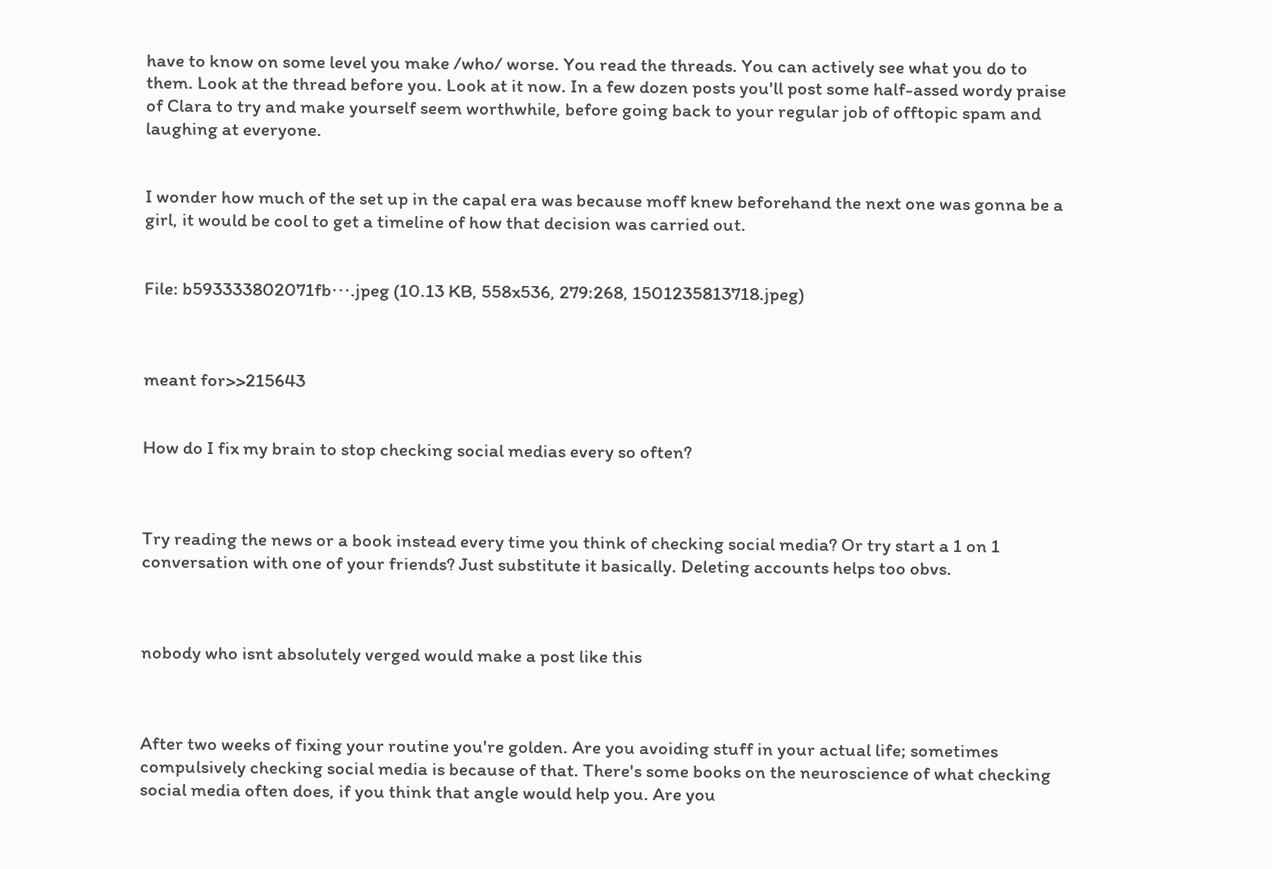have to know on some level you make /who/ worse. You read the threads. You can actively see what you do to them. Look at the thread before you. Look at it now. In a few dozen posts you'll post some half-assed wordy praise of Clara to try and make yourself seem worthwhile, before going back to your regular job of offtopic spam and laughing at everyone.


I wonder how much of the set up in the capal era was because moff knew beforehand the next one was gonna be a girl, it would be cool to get a timeline of how that decision was carried out.


File: b593333802071fb⋯.jpeg (10.13 KB, 558x536, 279:268, 1501235813718.jpeg)



meant for>>215643


How do I fix my brain to stop checking social medias every so often?



Try reading the news or a book instead every time you think of checking social media? Or try start a 1 on 1 conversation with one of your friends? Just substitute it basically. Deleting accounts helps too obvs.



nobody who isnt absolutely verged would make a post like this



After two weeks of fixing your routine you're golden. Are you avoiding stuff in your actual life; sometimes compulsively checking social media is because of that. There's some books on the neuroscience of what checking social media often does, if you think that angle would help you. Are you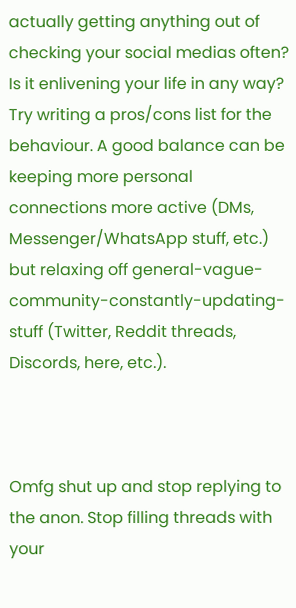actually getting anything out of checking your social medias often? Is it enlivening your life in any way? Try writing a pros/cons list for the behaviour. A good balance can be keeping more personal connections more active (DMs, Messenger/WhatsApp stuff, etc.) but relaxing off general-vague-community-constantly-updating-stuff (Twitter, Reddit threads, Discords, here, etc.).



Omfg shut up and stop replying to the anon. Stop filling threads with your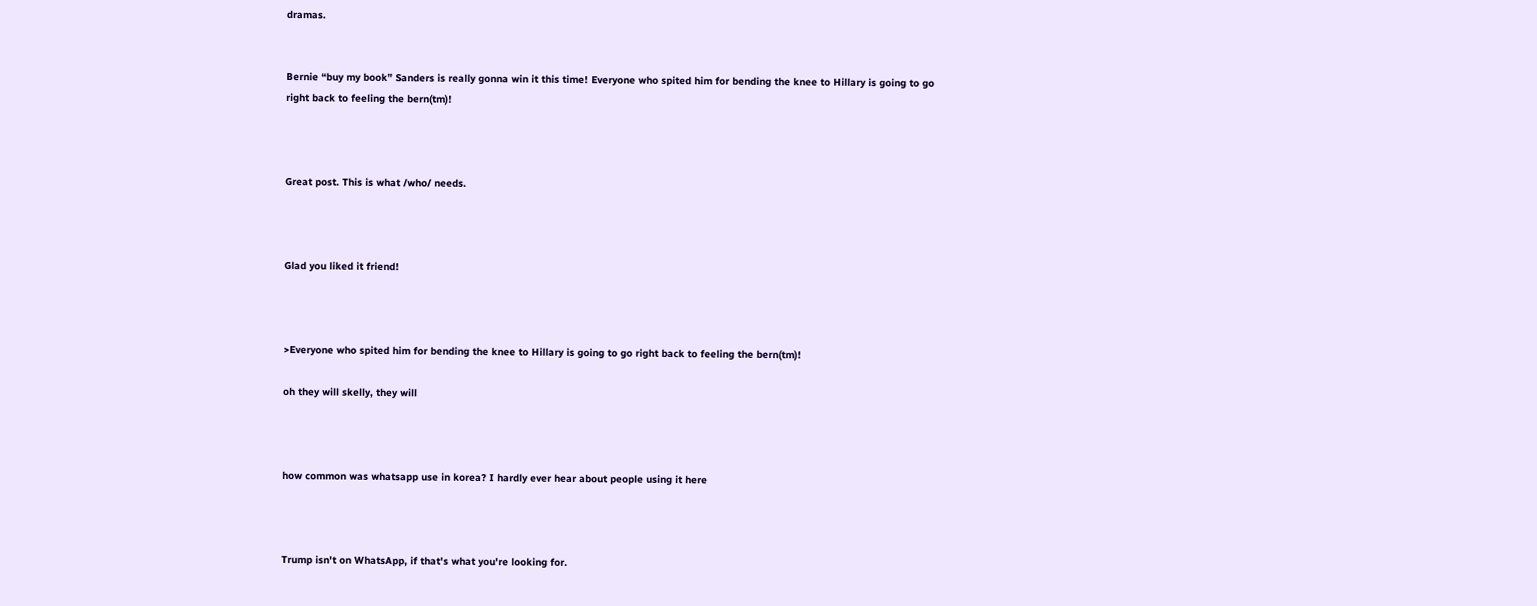dramas.


Bernie “buy my book” Sanders is really gonna win it this time! Everyone who spited him for bending the knee to Hillary is going to go right back to feeling the bern(tm)!



Great post. This is what /who/ needs.



Glad you liked it friend!



>Everyone who spited him for bending the knee to Hillary is going to go right back to feeling the bern(tm)!

oh they will skelly, they will



how common was whatsapp use in korea? I hardly ever hear about people using it here



Trump isn't on WhatsApp, if that's what you're looking for.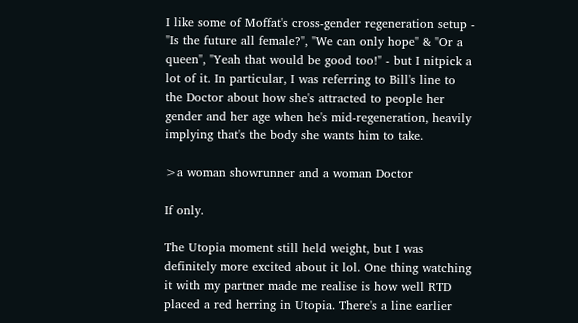I like some of Moffat's cross-gender regeneration setup - "Is the future all female?", "We can only hope" & "Or a queen", "Yeah that would be good too!" - but I nitpick a lot of it. In particular, I was referring to Bill's line to the Doctor about how she's attracted to people her gender and her age when he's mid-regeneration, heavily implying that's the body she wants him to take.

>a woman showrunner and a woman Doctor

If only.

The Utopia moment still held weight, but I was definitely more excited about it lol. One thing watching it with my partner made me realise is how well RTD placed a red herring in Utopia. There's a line earlier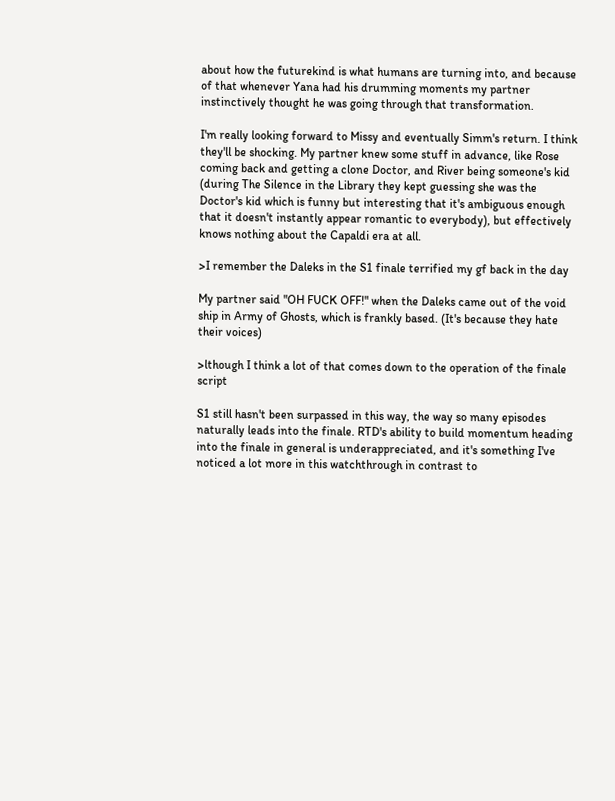about how the futurekind is what humans are turning into, and because of that whenever Yana had his drumming moments my partner instinctively thought he was going through that transformation.

I'm really looking forward to Missy and eventually Simm's return. I think they'll be shocking. My partner knew some stuff in advance, like Rose coming back and getting a clone Doctor, and River being someone's kid (during The Silence in the Library they kept guessing she was the Doctor's kid which is funny but interesting that it's ambiguous enough that it doesn't instantly appear romantic to everybody), but effectively knows nothing about the Capaldi era at all.

>I remember the Daleks in the S1 finale terrified my gf back in the day

My partner said "OH FUCK OFF!" when the Daleks came out of the void ship in Army of Ghosts, which is frankly based. (It's because they hate their voices)

>lthough I think a lot of that comes down to the operation of the finale script

S1 still hasn't been surpassed in this way, the way so many episodes naturally leads into the finale. RTD's ability to build momentum heading into the finale in general is underappreciated, and it's something I've noticed a lot more in this watchthrough in contrast to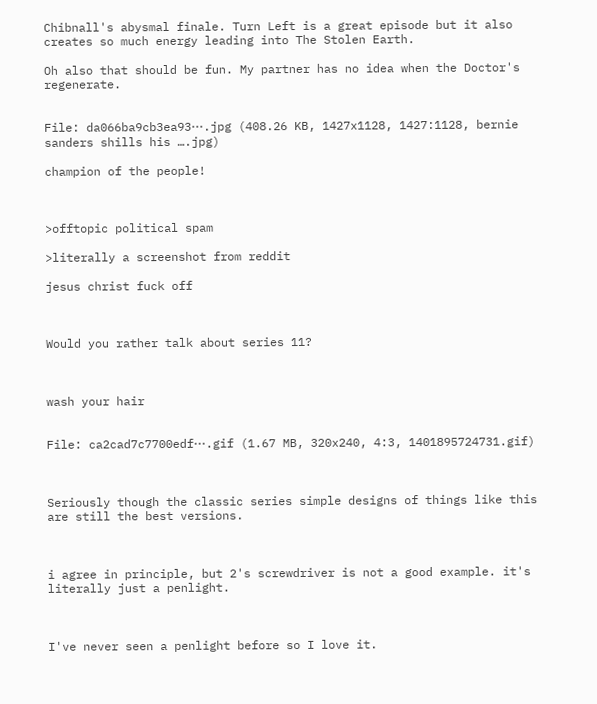Chibnall's abysmal finale. Turn Left is a great episode but it also creates so much energy leading into The Stolen Earth.

Oh also that should be fun. My partner has no idea when the Doctor's regenerate.


File: da066ba9cb3ea93⋯.jpg (408.26 KB, 1427x1128, 1427:1128, bernie sanders shills his ….jpg)

champion of the people!



>offtopic political spam

>literally a screenshot from reddit

jesus christ fuck off



Would you rather talk about series 11?



wash your hair


File: ca2cad7c7700edf⋯.gif (1.67 MB, 320x240, 4:3, 1401895724731.gif)



Seriously though the classic series simple designs of things like this are still the best versions.



i agree in principle, but 2's screwdriver is not a good example. it's literally just a penlight.



I've never seen a penlight before so I love it.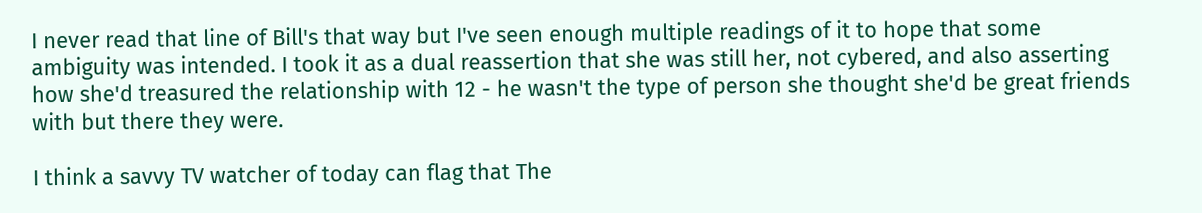I never read that line of Bill's that way but I've seen enough multiple readings of it to hope that some ambiguity was intended. I took it as a dual reassertion that she was still her, not cybered, and also asserting how she'd treasured the relationship with 12 - he wasn't the type of person she thought she'd be great friends with but there they were.

I think a savvy TV watcher of today can flag that The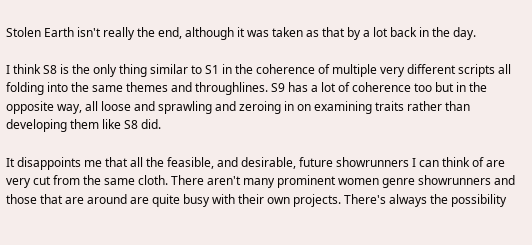Stolen Earth isn't really the end, although it was taken as that by a lot back in the day.

I think S8 is the only thing similar to S1 in the coherence of multiple very different scripts all folding into the same themes and throughlines. S9 has a lot of coherence too but in the opposite way, all loose and sprawling and zeroing in on examining traits rather than developing them like S8 did.

It disappoints me that all the feasible, and desirable, future showrunners I can think of are very cut from the same cloth. There aren't many prominent women genre showrunners and those that are around are quite busy with their own projects. There's always the possibility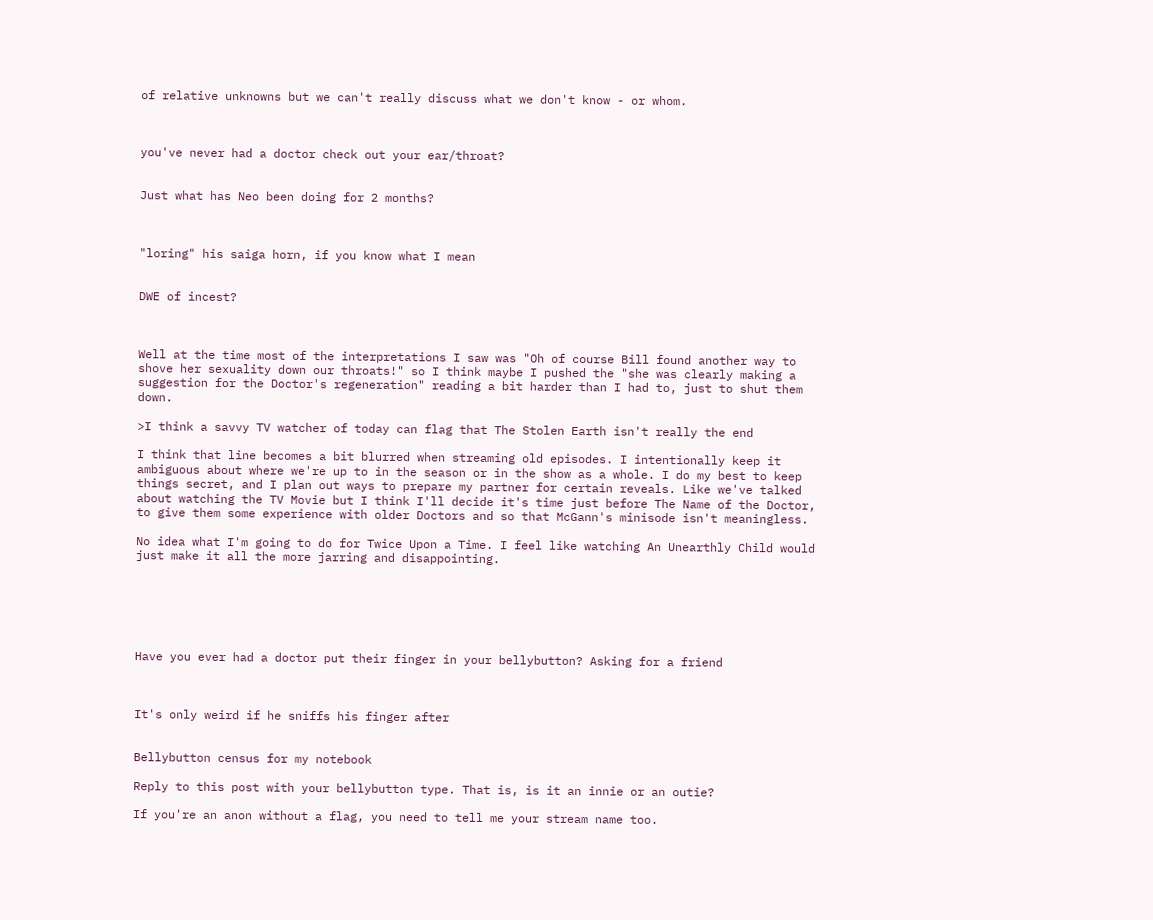of relative unknowns but we can't really discuss what we don't know - or whom.



you've never had a doctor check out your ear/throat?


Just what has Neo been doing for 2 months?



"loring" his saiga horn, if you know what I mean


DWE of incest?



Well at the time most of the interpretations I saw was "Oh of course Bill found another way to shove her sexuality down our throats!" so I think maybe I pushed the "she was clearly making a suggestion for the Doctor's regeneration" reading a bit harder than I had to, just to shut them down.

>I think a savvy TV watcher of today can flag that The Stolen Earth isn't really the end

I think that line becomes a bit blurred when streaming old episodes. I intentionally keep it ambiguous about where we're up to in the season or in the show as a whole. I do my best to keep things secret, and I plan out ways to prepare my partner for certain reveals. Like we've talked about watching the TV Movie but I think I'll decide it's time just before The Name of the Doctor, to give them some experience with older Doctors and so that McGann's minisode isn't meaningless.

No idea what I'm going to do for Twice Upon a Time. I feel like watching An Unearthly Child would just make it all the more jarring and disappointing.






Have you ever had a doctor put their finger in your bellybutton? Asking for a friend



It's only weird if he sniffs his finger after


Bellybutton census for my notebook

Reply to this post with your bellybutton type. That is, is it an innie or an outie?

If you're an anon without a flag, you need to tell me your stream name too.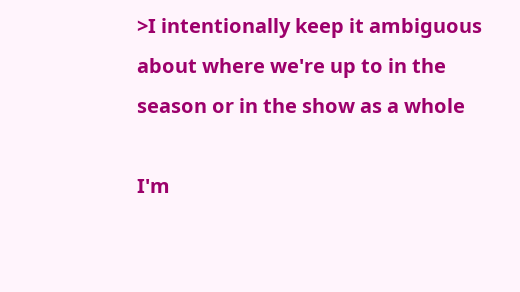>I intentionally keep it ambiguous about where we're up to in the season or in the show as a whole

I'm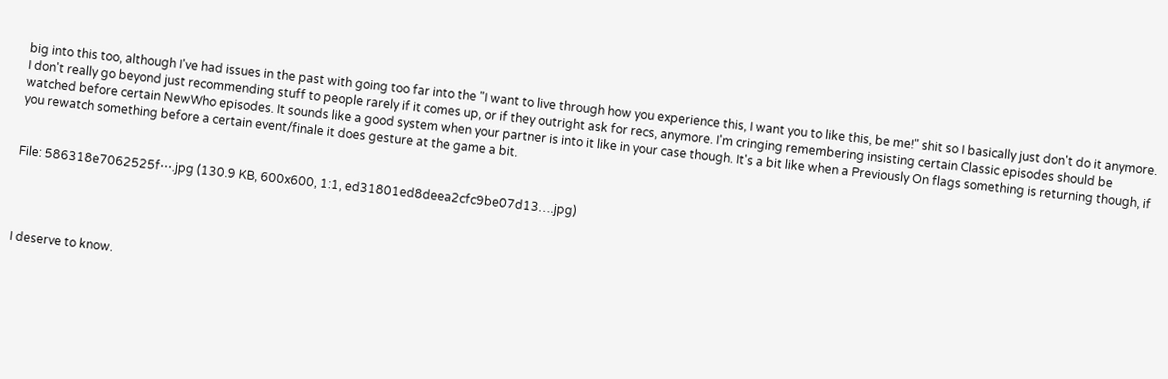big into this too, although I've had issues in the past with going too far into the "I want to live through how you experience this, I want you to like this, be me!" shit so I basically just don't do it anymore. I don't really go beyond just recommending stuff to people rarely if it comes up, or if they outright ask for recs, anymore. I'm cringing remembering insisting certain Classic episodes should be watched before certain NewWho episodes. It sounds like a good system when your partner is into it like in your case though. It's a bit like when a Previously On flags something is returning though, if you rewatch something before a certain event/finale it does gesture at the game a bit.


File: 586318e7062525f⋯.jpg (130.9 KB, 600x600, 1:1, ed31801ed8deea2cfc9be07d13….jpg)




I deserve to know.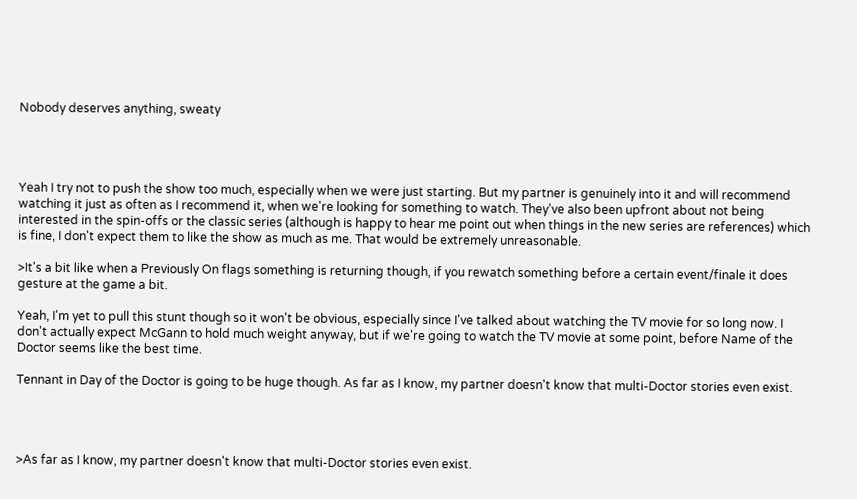Nobody deserves anything, sweaty




Yeah I try not to push the show too much, especially when we were just starting. But my partner is genuinely into it and will recommend watching it just as often as I recommend it, when we're looking for something to watch. They've also been upfront about not being interested in the spin-offs or the classic series (although is happy to hear me point out when things in the new series are references) which is fine, I don't expect them to like the show as much as me. That would be extremely unreasonable.

>It's a bit like when a Previously On flags something is returning though, if you rewatch something before a certain event/finale it does gesture at the game a bit.

Yeah, I'm yet to pull this stunt though so it won't be obvious, especially since I've talked about watching the TV movie for so long now. I don't actually expect McGann to hold much weight anyway, but if we're going to watch the TV movie at some point, before Name of the Doctor seems like the best time.

Tennant in Day of the Doctor is going to be huge though. As far as I know, my partner doesn't know that multi-Doctor stories even exist.




>As far as I know, my partner doesn't know that multi-Doctor stories even exist.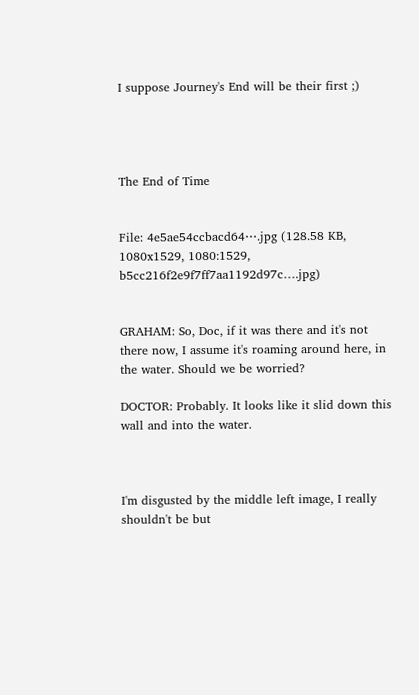I suppose Journey's End will be their first ;)




The End of Time


File: 4e5ae54ccbacd64⋯.jpg (128.58 KB, 1080x1529, 1080:1529, b5cc216f2e9f7ff7aa1192d97c….jpg)


GRAHAM: So, Doc, if it was there and it's not there now, I assume it's roaming around here, in the water. Should we be worried?

DOCTOR: Probably. It looks like it slid down this wall and into the water.



I'm disgusted by the middle left image, I really shouldn't be but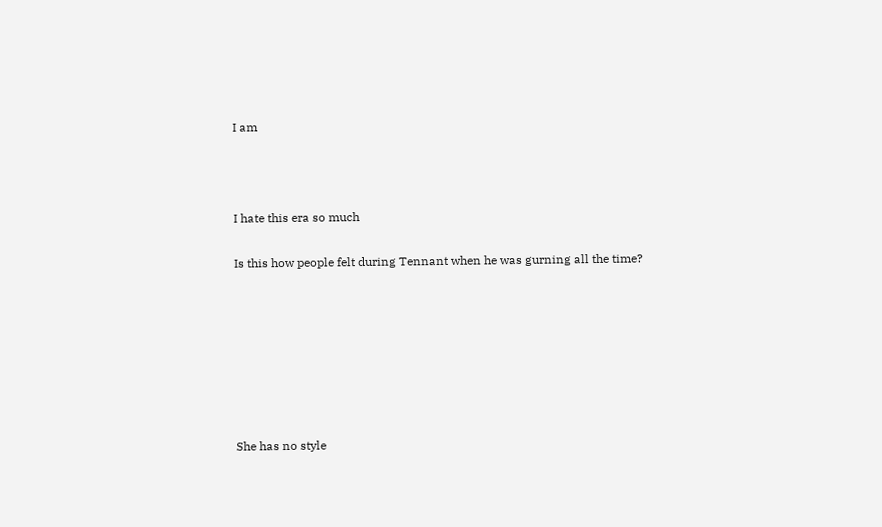I am



I hate this era so much

Is this how people felt during Tennant when he was gurning all the time?







She has no style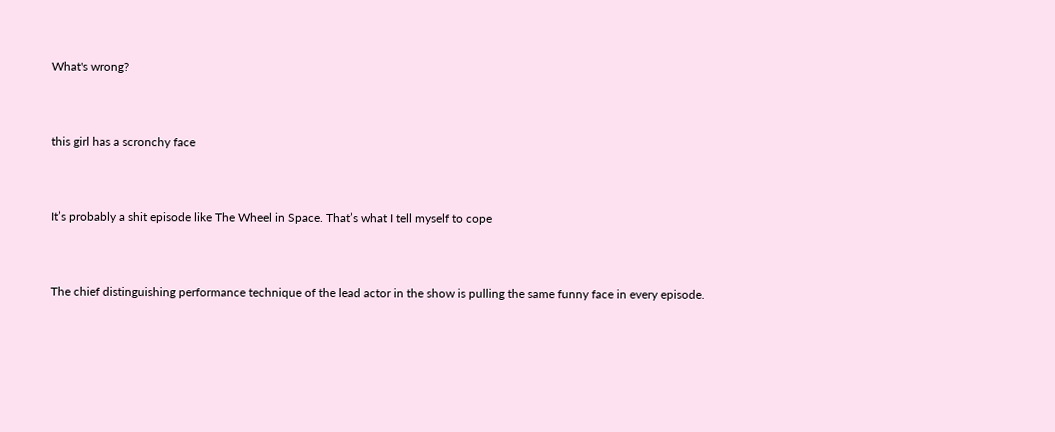What's wrong?



this girl has a scronchy face



It’s probably a shit episode like The Wheel in Space. That’s what I tell myself to cope



The chief distinguishing performance technique of the lead actor in the show is pulling the same funny face in every episode.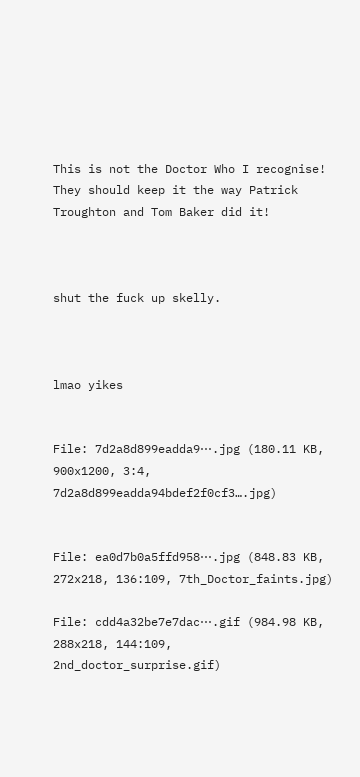This is not the Doctor Who I recognise! They should keep it the way Patrick Troughton and Tom Baker did it!



shut the fuck up skelly.



lmao yikes


File: 7d2a8d899eadda9⋯.jpg (180.11 KB, 900x1200, 3:4, 7d2a8d899eadda94bdef2f0cf3….jpg)


File: ea0d7b0a5ffd958⋯.jpg (848.83 KB, 272x218, 136:109, 7th_Doctor_faints.jpg)

File: cdd4a32be7e7dac⋯.gif (984.98 KB, 288x218, 144:109, 2nd_doctor_surprise.gif)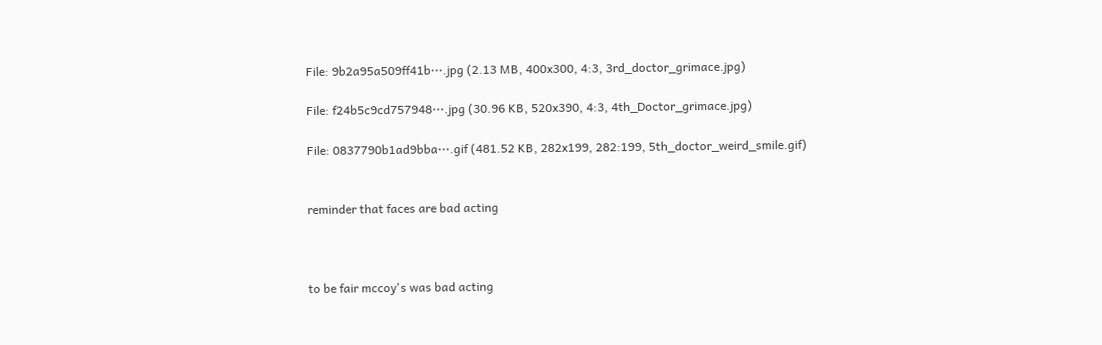File: 9b2a95a509ff41b⋯.jpg (2.13 MB, 400x300, 4:3, 3rd_doctor_grimace.jpg)

File: f24b5c9cd757948⋯.jpg (30.96 KB, 520x390, 4:3, 4th_Doctor_grimace.jpg)

File: 0837790b1ad9bba⋯.gif (481.52 KB, 282x199, 282:199, 5th_doctor_weird_smile.gif)


reminder that faces are bad acting



to be fair mccoy's was bad acting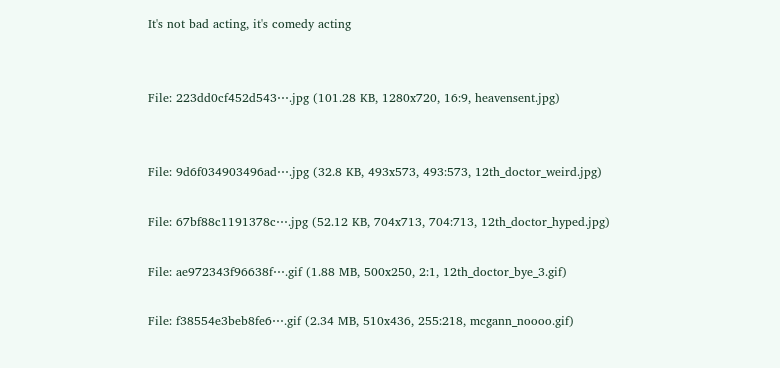It's not bad acting, it's comedy acting


File: 223dd0cf452d543⋯.jpg (101.28 KB, 1280x720, 16:9, heavensent.jpg)


File: 9d6f034903496ad⋯.jpg (32.8 KB, 493x573, 493:573, 12th_doctor_weird.jpg)

File: 67bf88c1191378c⋯.jpg (52.12 KB, 704x713, 704:713, 12th_doctor_hyped.jpg)

File: ae972343f96638f⋯.gif (1.88 MB, 500x250, 2:1, 12th_doctor_bye_3.gif)

File: f38554e3beb8fe6⋯.gif (2.34 MB, 510x436, 255:218, mcgann_noooo.gif)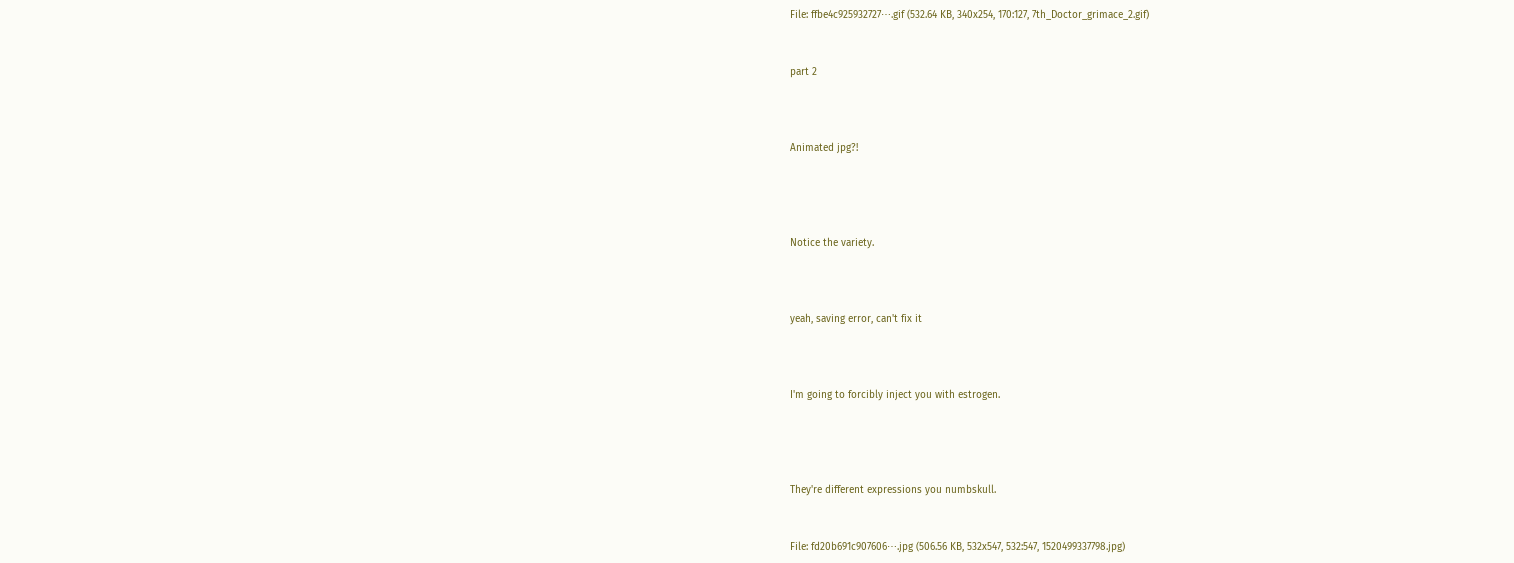File: ffbe4c925932727⋯.gif (532.64 KB, 340x254, 170:127, 7th_Doctor_grimace_2.gif)


part 2



Animated jpg?!




Notice the variety.



yeah, saving error, can't fix it



I'm going to forcibly inject you with estrogen.




They're different expressions you numbskull.


File: fd20b691c907606⋯.jpg (506.56 KB, 532x547, 532:547, 1520499337798.jpg)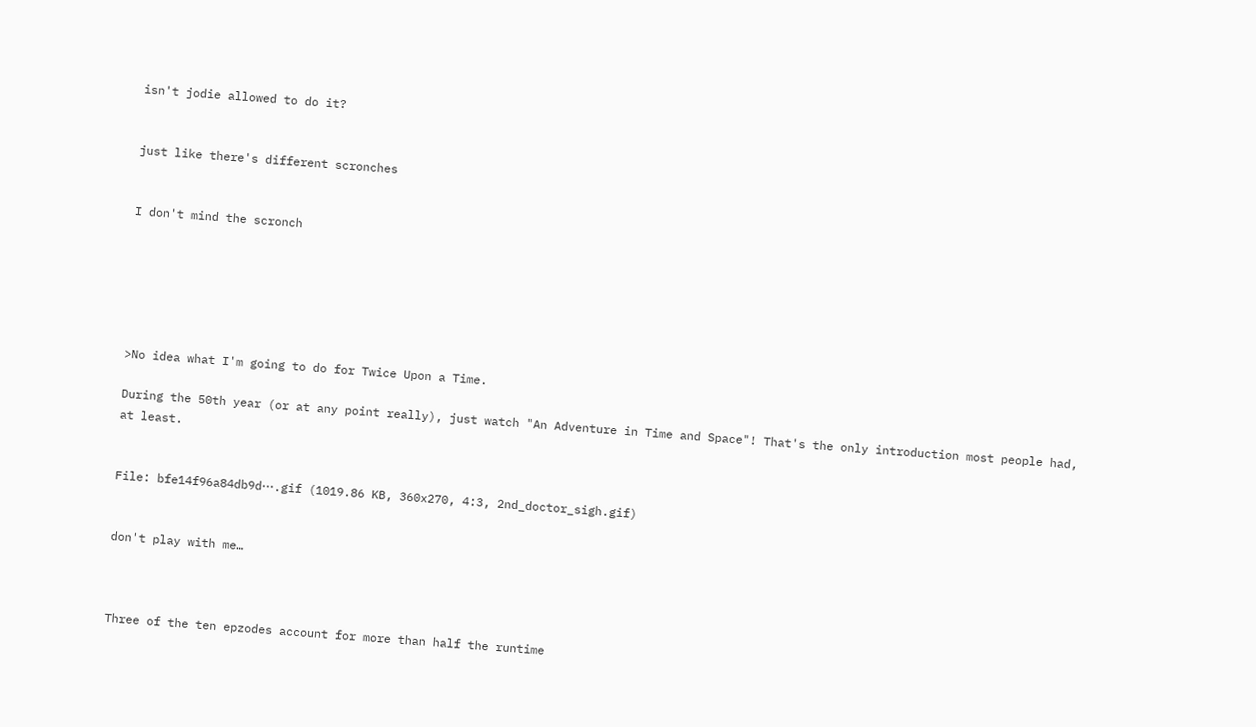isn't jodie allowed to do it?


just like there's different scronches


I don't mind the scronch






>No idea what I'm going to do for Twice Upon a Time.

During the 50th year (or at any point really), just watch "An Adventure in Time and Space"! That's the only introduction most people had, at least.


File: bfe14f96a84db9d⋯.gif (1019.86 KB, 360x270, 4:3, 2nd_doctor_sigh.gif)


don't play with me…



Three of the ten epzodes account for more than half the runtime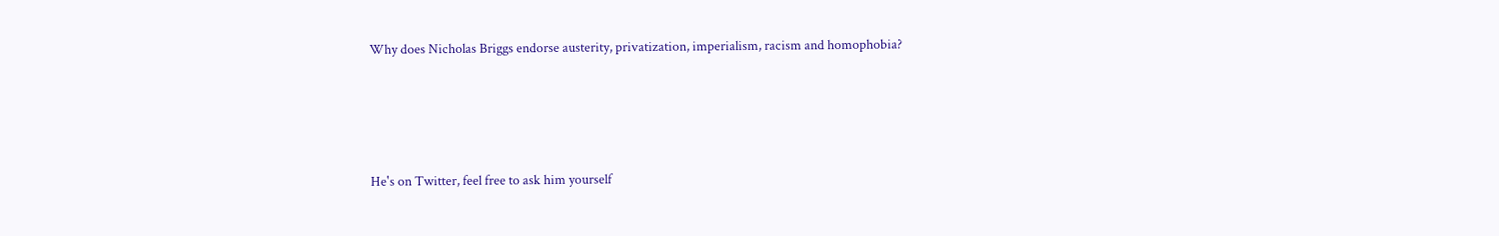Why does Nicholas Briggs endorse austerity, privatization, imperialism, racism and homophobia?




He's on Twitter, feel free to ask him yourself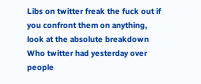Libs on twitter freak the fuck out if you confront them on anything, look at the absolute breakdown Who twitter had yesterday over people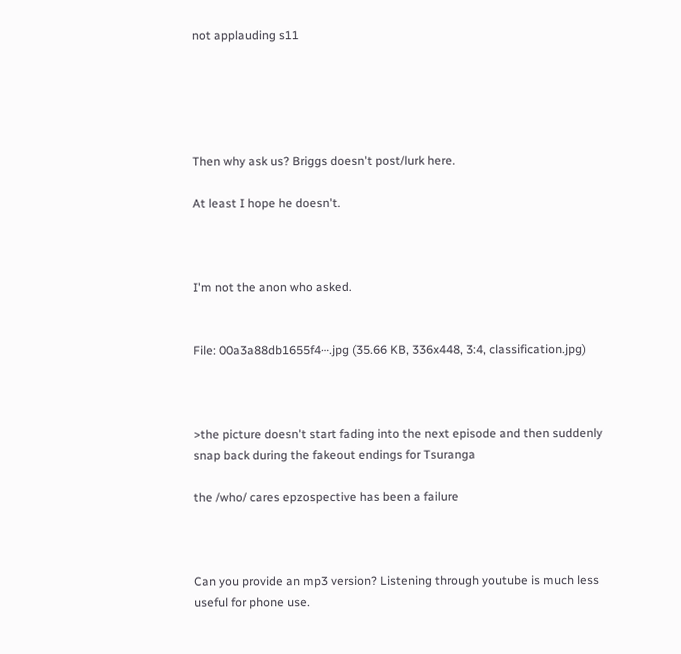not applauding s11





Then why ask us? Briggs doesn't post/lurk here.

At least I hope he doesn't.



I'm not the anon who asked.


File: 00a3a88db1655f4⋯.jpg (35.66 KB, 336x448, 3:4, classification.jpg)



>the picture doesn't start fading into the next episode and then suddenly snap back during the fakeout endings for Tsuranga

the /who/ cares epzospective has been a failure



Can you provide an mp3 version? Listening through youtube is much less useful for phone use.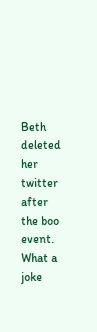Beth deleted her twitter after the boo event. What a joke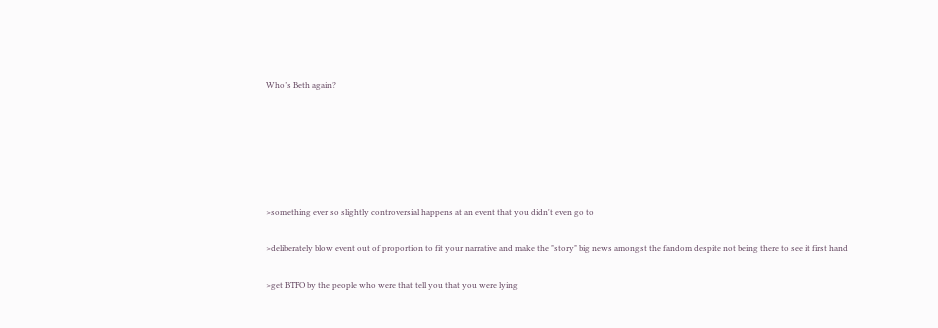Who’s Beth again?






>something ever so slightly controversial happens at an event that you didn't even go to

>deliberately blow event out of proportion to fit your narrative and make the "story" big news amongst the fandom despite not being there to see it first hand

>get BTFO by the people who were that tell you that you were lying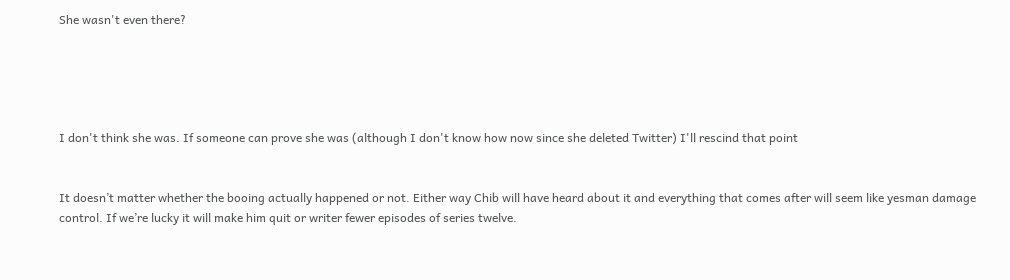She wasn't even there?





I don't think she was. If someone can prove she was (although I don't know how now since she deleted Twitter) I'll rescind that point


It doesn’t matter whether the booing actually happened or not. Either way Chib will have heard about it and everything that comes after will seem like yesman damage control. If we’re lucky it will make him quit or writer fewer episodes of series twelve.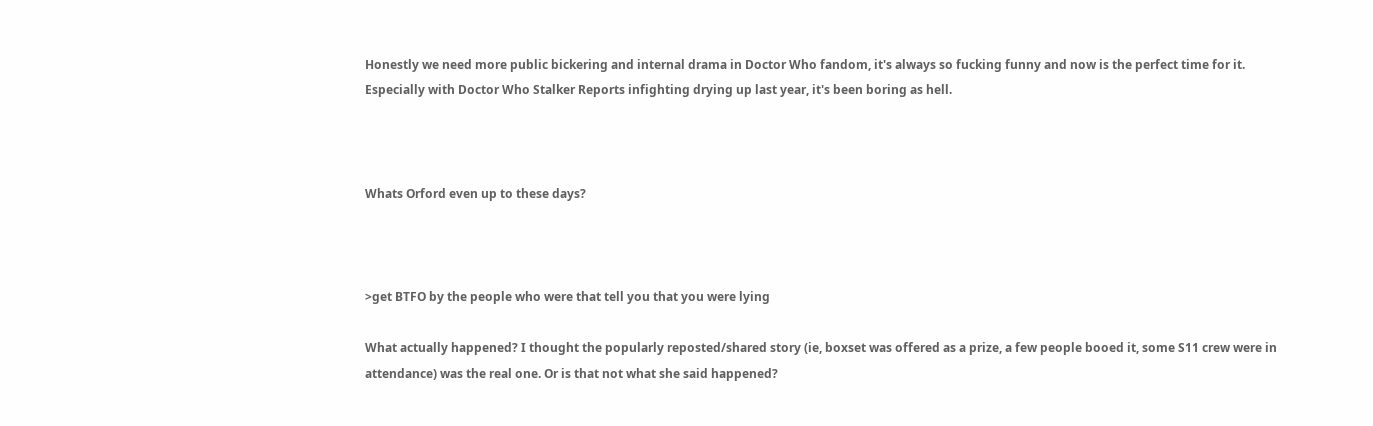Honestly we need more public bickering and internal drama in Doctor Who fandom, it's always so fucking funny and now is the perfect time for it. Especially with Doctor Who Stalker Reports infighting drying up last year, it's been boring as hell.



Whats Orford even up to these days?



>get BTFO by the people who were that tell you that you were lying

What actually happened? I thought the popularly reposted/shared story (ie, boxset was offered as a prize, a few people booed it, some S11 crew were in attendance) was the real one. Or is that not what she said happened?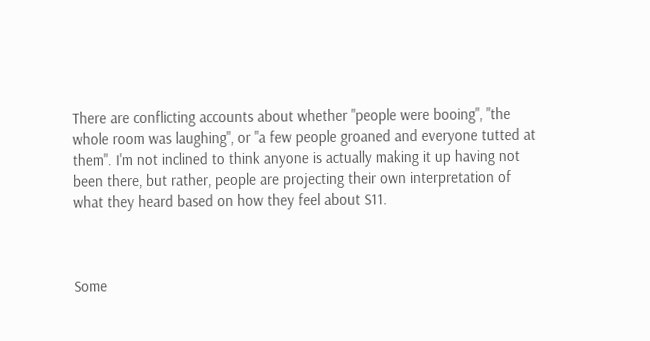There are conflicting accounts about whether "people were booing", "the whole room was laughing", or "a few people groaned and everyone tutted at them". I'm not inclined to think anyone is actually making it up having not been there, but rather, people are projecting their own interpretation of what they heard based on how they feel about S11.



Some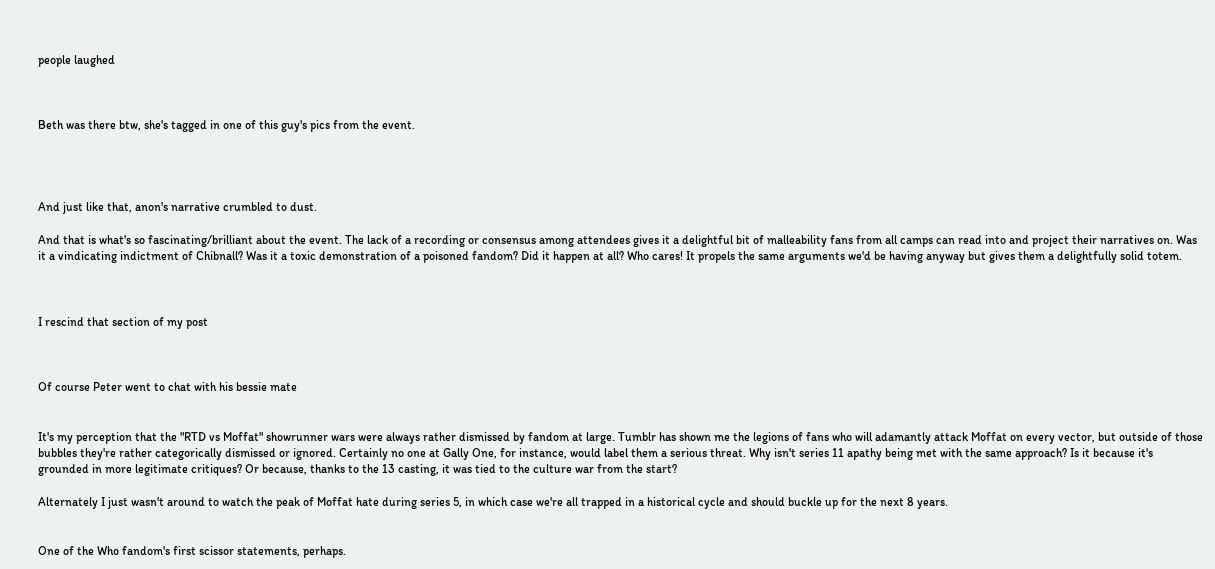people laughed



Beth was there btw, she's tagged in one of this guy's pics from the event.




And just like that, anon's narrative crumbled to dust.

And that is what's so fascinating/brilliant about the event. The lack of a recording or consensus among attendees gives it a delightful bit of malleability fans from all camps can read into and project their narratives on. Was it a vindicating indictment of Chibnall? Was it a toxic demonstration of a poisoned fandom? Did it happen at all? Who cares! It propels the same arguments we'd be having anyway but gives them a delightfully solid totem.



I rescind that section of my post



Of course Peter went to chat with his bessie mate


It's my perception that the "RTD vs Moffat" showrunner wars were always rather dismissed by fandom at large. Tumblr has shown me the legions of fans who will adamantly attack Moffat on every vector, but outside of those bubbles they're rather categorically dismissed or ignored. Certainly no one at Gally One, for instance, would label them a serious threat. Why isn't series 11 apathy being met with the same approach? Is it because it's grounded in more legitimate critiques? Or because, thanks to the 13 casting, it was tied to the culture war from the start?

Alternately I just wasn't around to watch the peak of Moffat hate during series 5, in which case we're all trapped in a historical cycle and should buckle up for the next 8 years.


One of the Who fandom's first scissor statements, perhaps.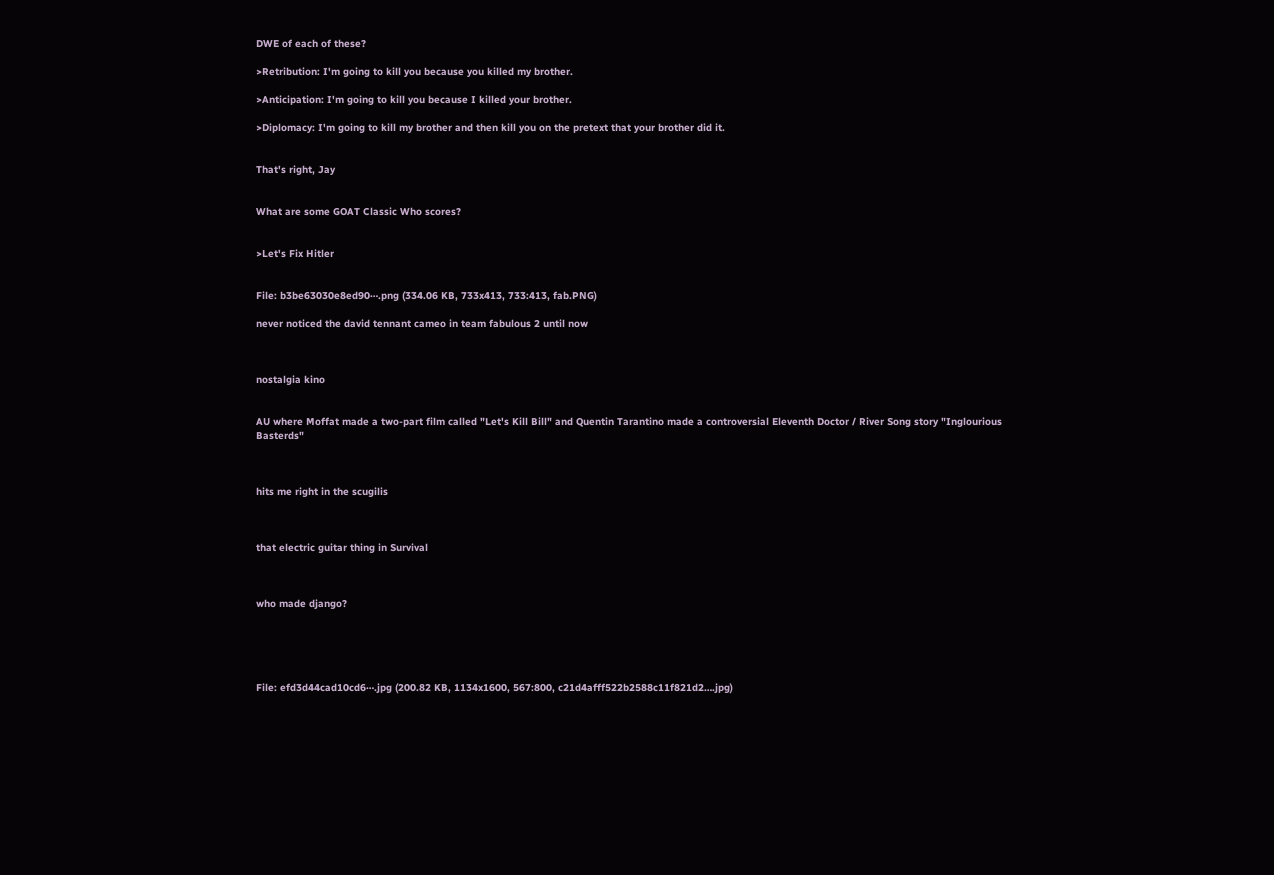DWE of each of these?

>Retribution: I'm going to kill you because you killed my brother.

>Anticipation: I'm going to kill you because I killed your brother.

>Diplomacy: I'm going to kill my brother and then kill you on the pretext that your brother did it.


That's right, Jay


What are some GOAT Classic Who scores?


>Let's Fix Hitler


File: b3be63030e8ed90⋯.png (334.06 KB, 733x413, 733:413, fab.PNG)

never noticed the david tennant cameo in team fabulous 2 until now



nostalgia kino


AU where Moffat made a two-part film called "Let's Kill Bill" and Quentin Tarantino made a controversial Eleventh Doctor / River Song story "Inglourious Basterds"



hits me right in the scugilis



that electric guitar thing in Survival



who made django?





File: efd3d44cad10cd6⋯.jpg (200.82 KB, 1134x1600, 567:800, c21d4afff522b2588c11f821d2….jpg)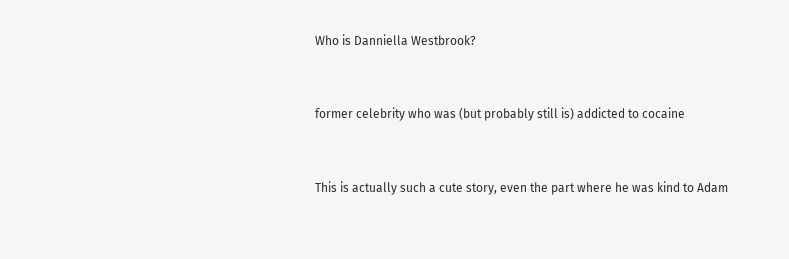Who is Danniella Westbrook?



former celebrity who was (but probably still is) addicted to cocaine



This is actually such a cute story, even the part where he was kind to Adam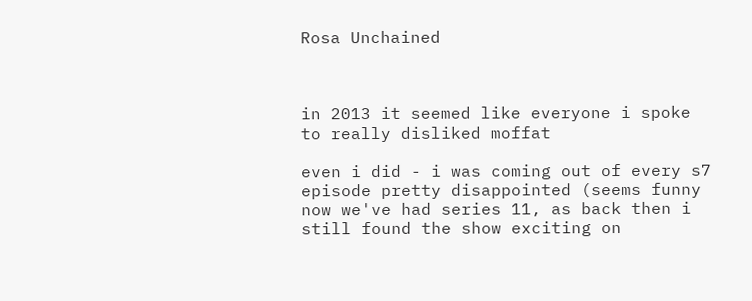Rosa Unchained



in 2013 it seemed like everyone i spoke to really disliked moffat

even i did - i was coming out of every s7 episode pretty disappointed (seems funny now we've had series 11, as back then i still found the show exciting on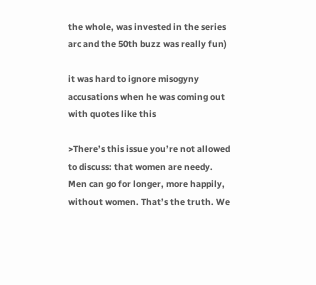the whole, was invested in the series arc and the 50th buzz was really fun)

it was hard to ignore misogyny accusations when he was coming out with quotes like this

>There’s this issue you’re not allowed to discuss: that women are needy. Men can go for longer, more happily, without women. That’s the truth. We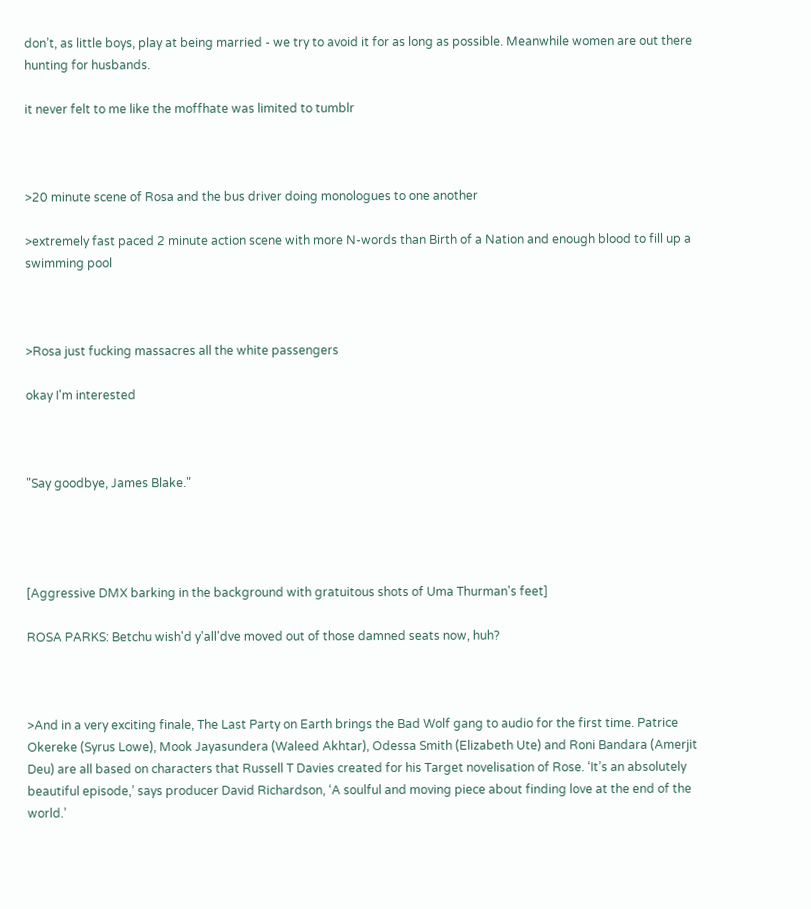don’t, as little boys, play at being married - we try to avoid it for as long as possible. Meanwhile women are out there hunting for husbands.

it never felt to me like the moffhate was limited to tumblr



>20 minute scene of Rosa and the bus driver doing monologues to one another

>extremely fast paced 2 minute action scene with more N-words than Birth of a Nation and enough blood to fill up a swimming pool



>Rosa just fucking massacres all the white passengers

okay I'm interested



"Say goodbye, James Blake."




[Aggressive DMX barking in the background with gratuitous shots of Uma Thurman's feet]

ROSA PARKS: Betchu wish'd y'all'dve moved out of those damned seats now, huh?



>And in a very exciting finale, The Last Party on Earth brings the Bad Wolf gang to audio for the first time. Patrice Okereke (Syrus Lowe), Mook Jayasundera (Waleed Akhtar), Odessa Smith (Elizabeth Ute) and Roni Bandara (Amerjit Deu) are all based on characters that Russell T Davies created for his Target novelisation of Rose. ‘It’s an absolutely beautiful episode,’ says producer David Richardson, ‘A soulful and moving piece about finding love at the end of the world.’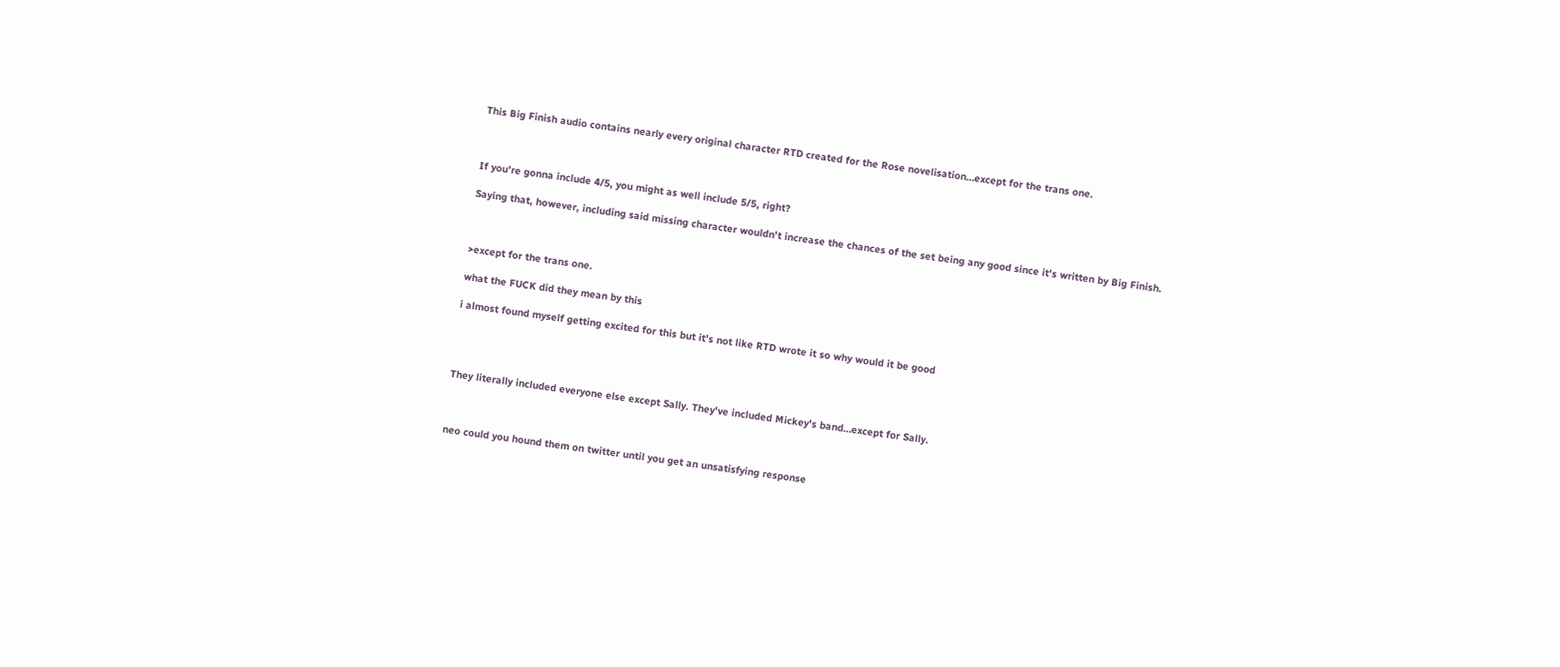This Big Finish audio contains nearly every original character RTD created for the Rose novelisation…except for the trans one.



If you're gonna include 4/5, you might as well include 5/5, right?

Saying that, however, including said missing character wouldn't increase the chances of the set being any good since it's written by Big Finish.



>except for the trans one.

what the FUCK did they mean by this

i almost found myself getting excited for this but it's not like RTD wrote it so why would it be good




They literally included everyone else except Sally. They've included Mickey's band…except for Sally.



neo could you hound them on twitter until you get an unsatisfying response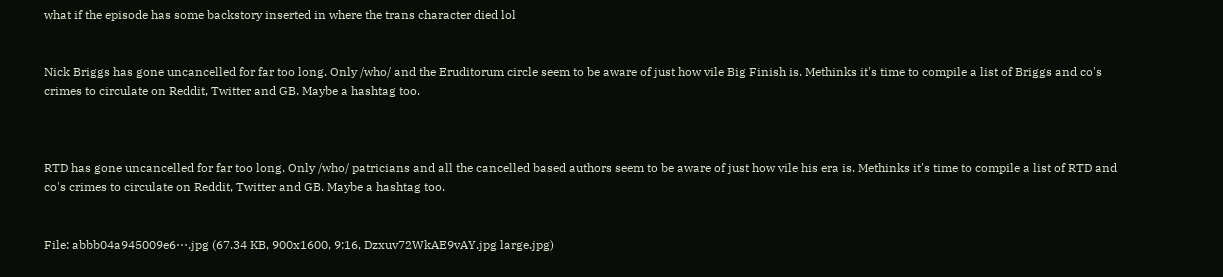what if the episode has some backstory inserted in where the trans character died lol


Nick Briggs has gone uncancelled for far too long. Only /who/ and the Eruditorum circle seem to be aware of just how vile Big Finish is. Methinks it's time to compile a list of Briggs and co's crimes to circulate on Reddit, Twitter and GB. Maybe a hashtag too.



RTD has gone uncancelled for far too long. Only /who/ patricians and all the cancelled based authors seem to be aware of just how vile his era is. Methinks it's time to compile a list of RTD and co's crimes to circulate on Reddit, Twitter and GB. Maybe a hashtag too.


File: abbb04a945009e6⋯.jpg (67.34 KB, 900x1600, 9:16, Dzxuv72WkAE9vAY.jpg large.jpg)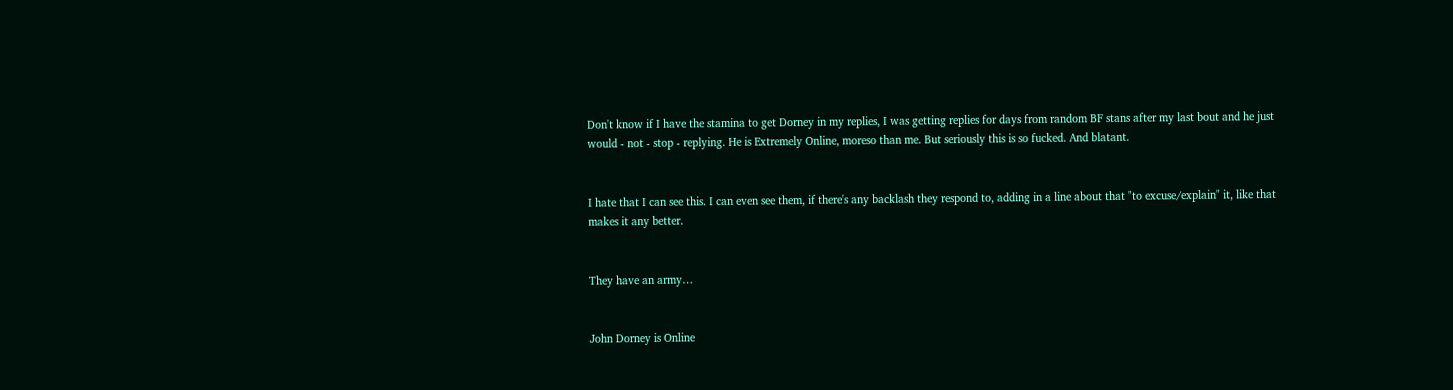Don't know if I have the stamina to get Dorney in my replies, I was getting replies for days from random BF stans after my last bout and he just would - not - stop - replying. He is Extremely Online, moreso than me. But seriously this is so fucked. And blatant.


I hate that I can see this. I can even see them, if there's any backlash they respond to, adding in a line about that "to excuse/explain" it, like that makes it any better.


They have an army…


John Dorney is Online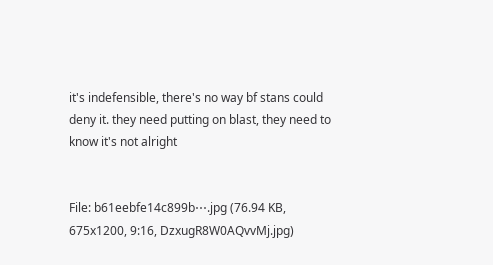it's indefensible, there's no way bf stans could deny it. they need putting on blast, they need to know it's not alright


File: b61eebfe14c899b⋯.jpg (76.94 KB, 675x1200, 9:16, DzxugR8W0AQvvMj.jpg)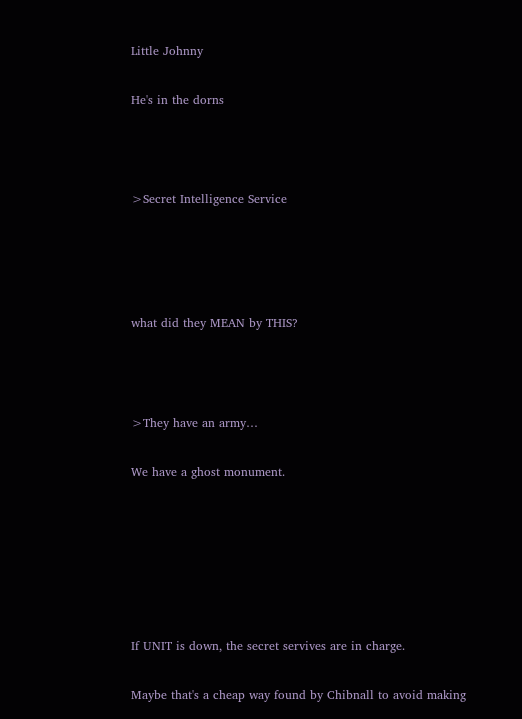Little Johnny

He's in the dorns



>Secret Intelligence Service




what did they MEAN by THIS?



>They have an army…

We have a ghost monument.






If UNIT is down, the secret servives are in charge.

Maybe that's a cheap way found by Chibnall to avoid making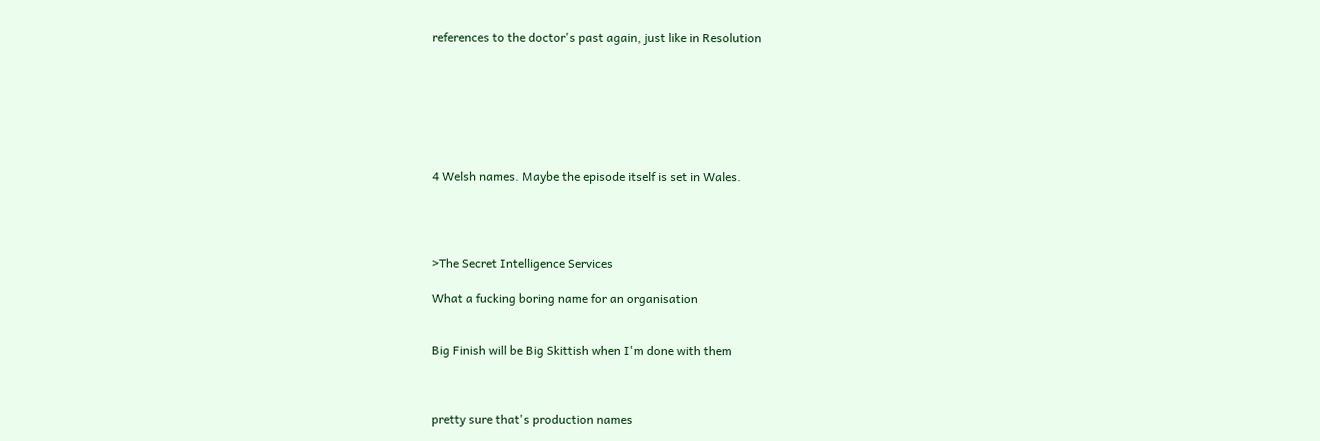references to the doctor's past again, just like in Resolution







4 Welsh names. Maybe the episode itself is set in Wales.




>The Secret Intelligence Services

What a fucking boring name for an organisation


Big Finish will be Big Skittish when I'm done with them



pretty sure that's production names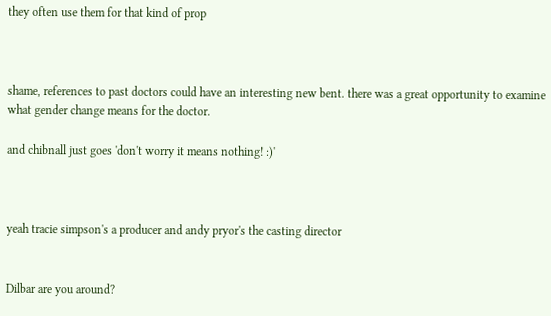they often use them for that kind of prop



shame, references to past doctors could have an interesting new bent. there was a great opportunity to examine what gender change means for the doctor.

and chibnall just goes 'don't worry it means nothing! :)'



yeah tracie simpson's a producer and andy pryor's the casting director


Dilbar are you around?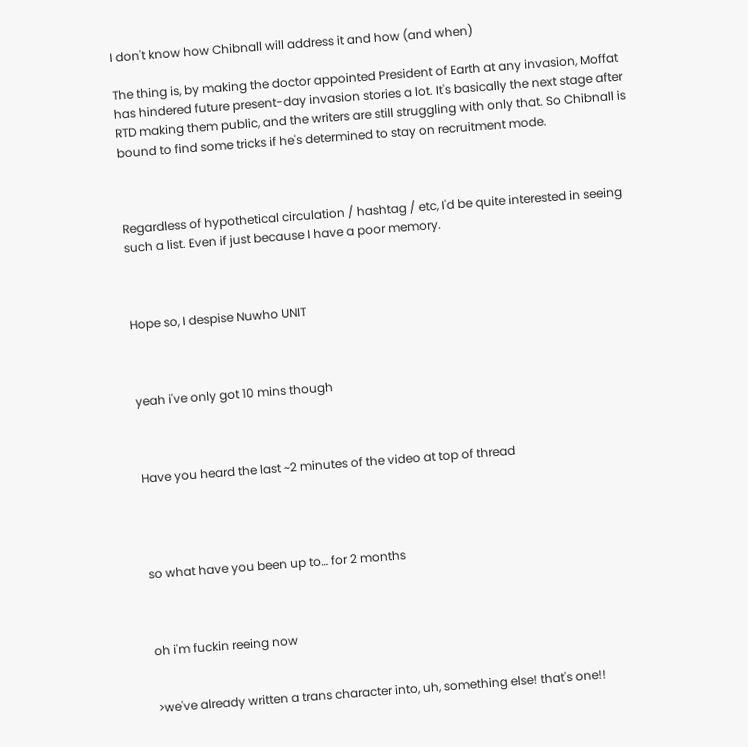I don't know how Chibnall will address it and how (and when)

The thing is, by making the doctor appointed President of Earth at any invasion, Moffat has hindered future present-day invasion stories a lot. It's basically the next stage after RTD making them public, and the writers are still struggling with only that. So Chibnall is bound to find some tricks if he's determined to stay on recruitment mode.



Regardless of hypothetical circulation / hashtag / etc, I'd be quite interested in seeing such a list. Even if just because I have a poor memory.



Hope so, I despise Nuwho UNIT



yeah i've only got 10 mins though



Have you heard the last ~2 minutes of the video at top of thread




so what have you been up to… for 2 months



oh i'm fuckin reeing now


>we've already written a trans character into, uh, something else! that's one!!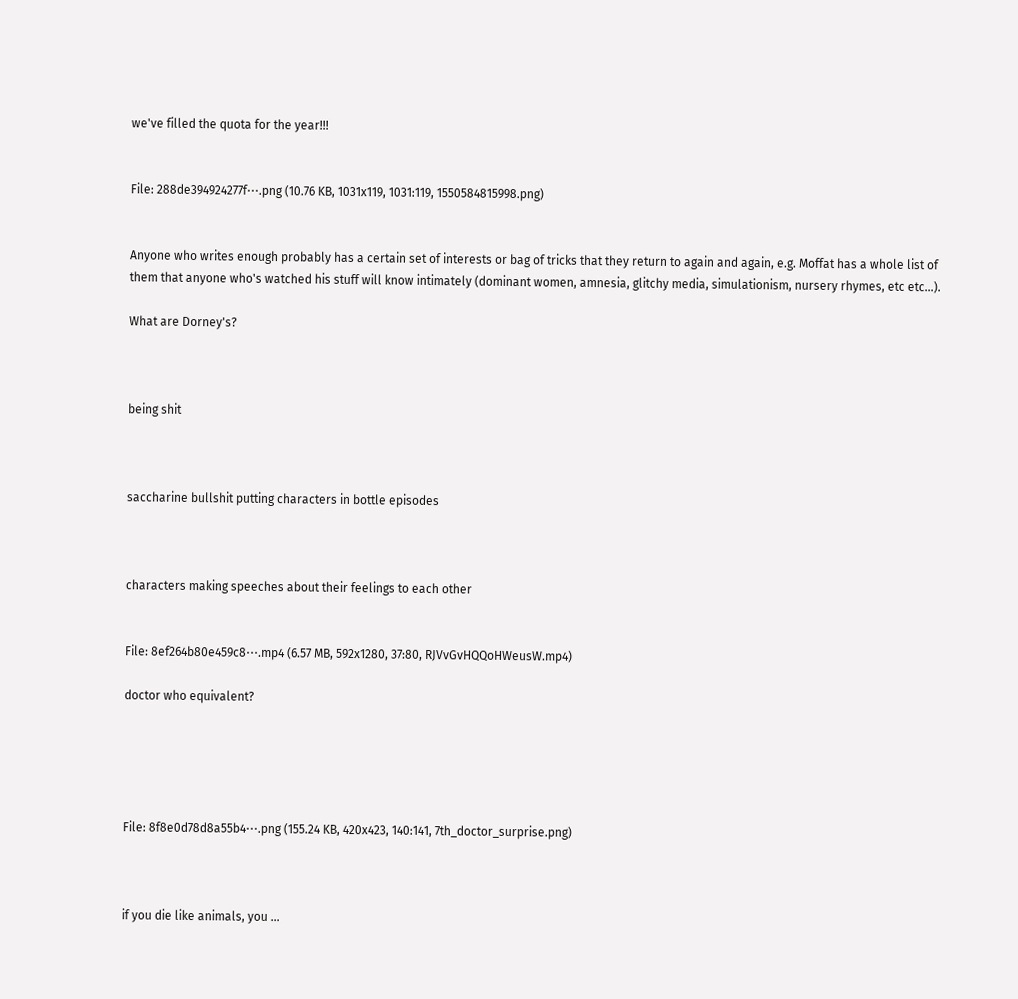we've filled the quota for the year!!!


File: 288de394924277f⋯.png (10.76 KB, 1031x119, 1031:119, 1550584815998.png)


Anyone who writes enough probably has a certain set of interests or bag of tricks that they return to again and again, e.g. Moffat has a whole list of them that anyone who's watched his stuff will know intimately (dominant women, amnesia, glitchy media, simulationism, nursery rhymes, etc etc…).

What are Dorney's?



being shit



saccharine bullshit putting characters in bottle episodes



characters making speeches about their feelings to each other


File: 8ef264b80e459c8⋯.mp4 (6.57 MB, 592x1280, 37:80, RJVvGvHQQoHWeusW.mp4)

doctor who equivalent?





File: 8f8e0d78d8a55b4⋯.png (155.24 KB, 420x423, 140:141, 7th_doctor_surprise.png)



if you die like animals, you …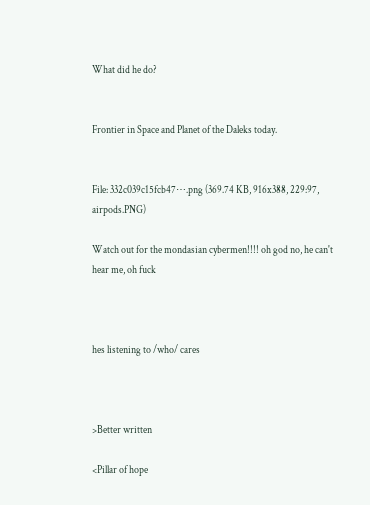What did he do?


Frontier in Space and Planet of the Daleks today.


File: 332c039c15fcb47⋯.png (369.74 KB, 916x388, 229:97, airpods.PNG)

Watch out for the mondasian cybermen!!!! oh god no, he can't hear me, oh fuck



hes listening to /who/ cares



>Better written

<Pillar of hope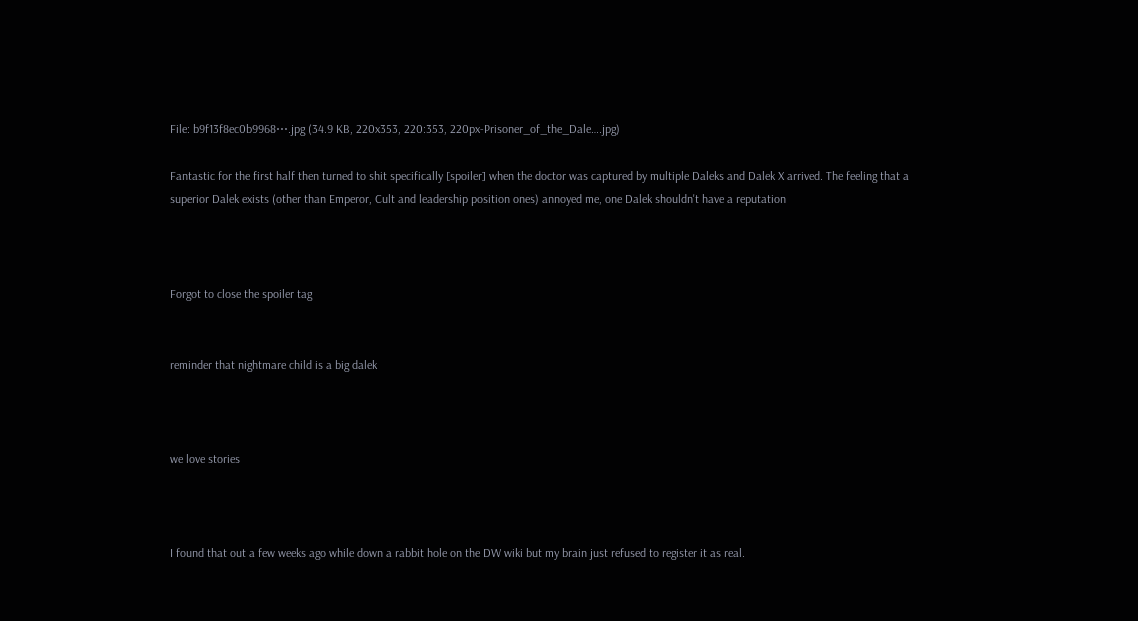File: b9f13f8ec0b9968⋯.jpg (34.9 KB, 220x353, 220:353, 220px-Prisoner_of_the_Dale….jpg)

Fantastic for the first half then turned to shit specifically [spoiler] when the doctor was captured by multiple Daleks and Dalek X arrived. The feeling that a superior Dalek exists (other than Emperor, Cult and leadership position ones) annoyed me, one Dalek shouldn't have a reputation



Forgot to close the spoiler tag


reminder that nightmare child is a big dalek



we love stories



I found that out a few weeks ago while down a rabbit hole on the DW wiki but my brain just refused to register it as real.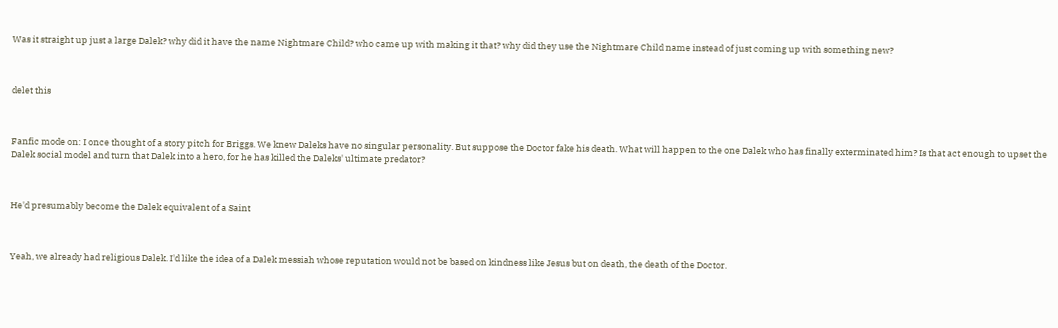Was it straight up just a large Dalek? why did it have the name Nightmare Child? who came up with making it that? why did they use the Nightmare Child name instead of just coming up with something new?



delet this



Fanfic mode on: I once thought of a story pitch for Briggs. We knew Daleks have no singular personality. But suppose the Doctor fake his death. What will happen to the one Dalek who has finally exterminated him? Is that act enough to upset the Dalek social model and turn that Dalek into a hero, for he has killed the Daleks' ultimate predator?



He'd presumably become the Dalek equivalent of a Saint



Yeah, we already had religious Dalek. I'd like the idea of a Dalek messiah whose reputation would not be based on kindness like Jesus but on death, the death of the Doctor.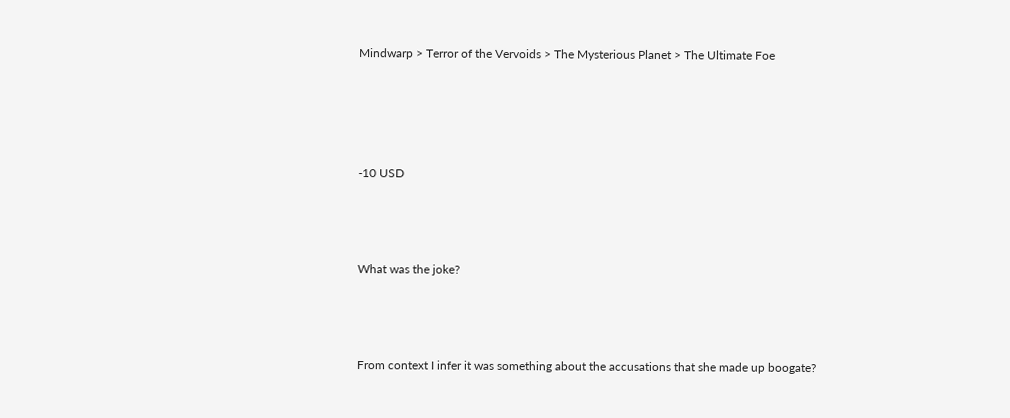Mindwarp > Terror of the Vervoids > The Mysterious Planet > The Ultimate Foe




-10 USD



What was the joke?



From context I infer it was something about the accusations that she made up boogate?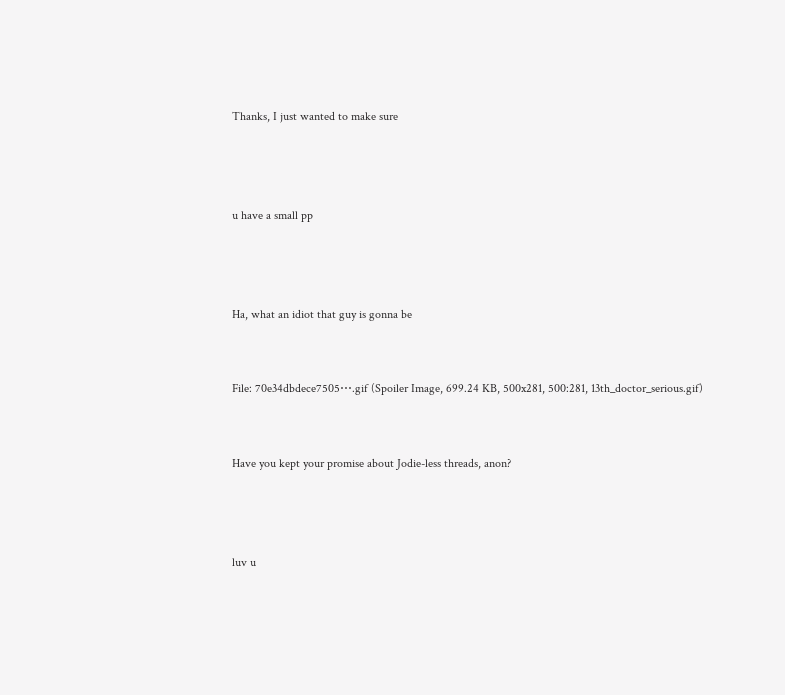Thanks, I just wanted to make sure



u have a small pp



Ha, what an idiot that guy is gonna be


File: 70e34dbdece7505⋯.gif (Spoiler Image, 699.24 KB, 500x281, 500:281, 13th_doctor_serious.gif)


Have you kept your promise about Jodie-less threads, anon?



luv u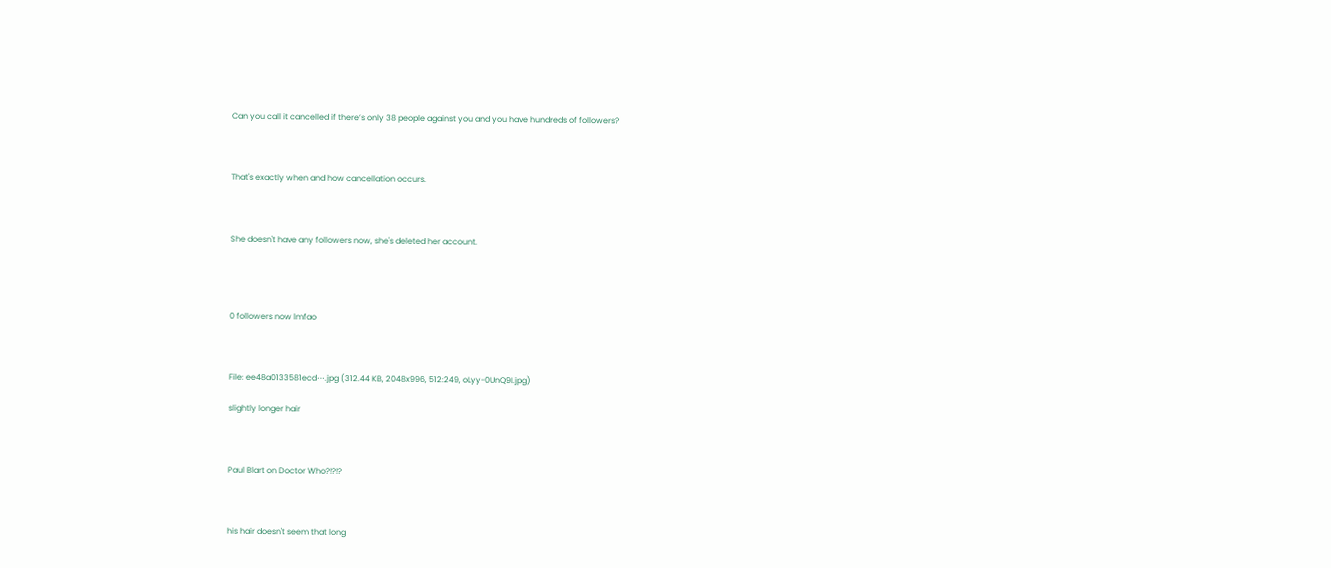Can you call it cancelled if there’s only 38 people against you and you have hundreds of followers?



That's exactly when and how cancellation occurs.



She doesn't have any followers now, she's deleted her account.




0 followers now lmfao



File: ee48a0133581ecd⋯.jpg (312.44 KB, 2048x996, 512:249, oLyy-0UnQ9I.jpg)

slightly longer hair



Paul Blart on Doctor Who?!?!?



his hair doesn't seem that long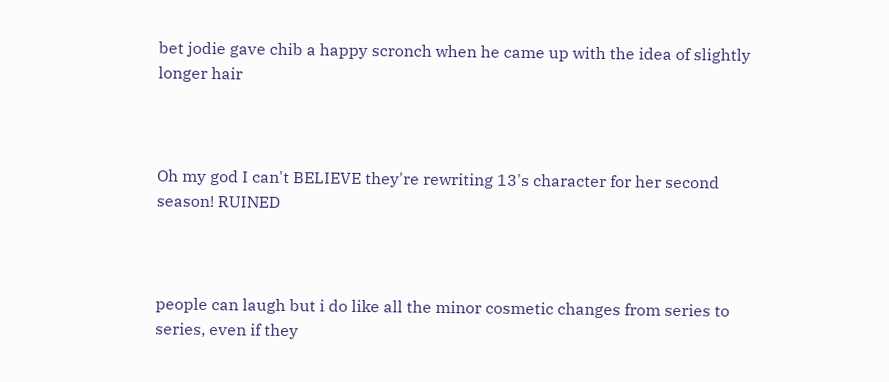bet jodie gave chib a happy scronch when he came up with the idea of slightly longer hair



Oh my god I can't BELIEVE they're rewriting 13's character for her second season! RUINED



people can laugh but i do like all the minor cosmetic changes from series to series, even if they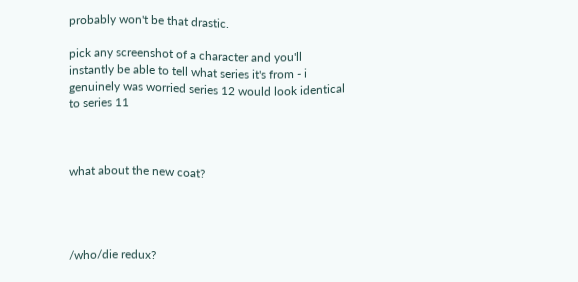probably won't be that drastic.

pick any screenshot of a character and you'll instantly be able to tell what series it's from - i genuinely was worried series 12 would look identical to series 11



what about the new coat?




/who/die redux?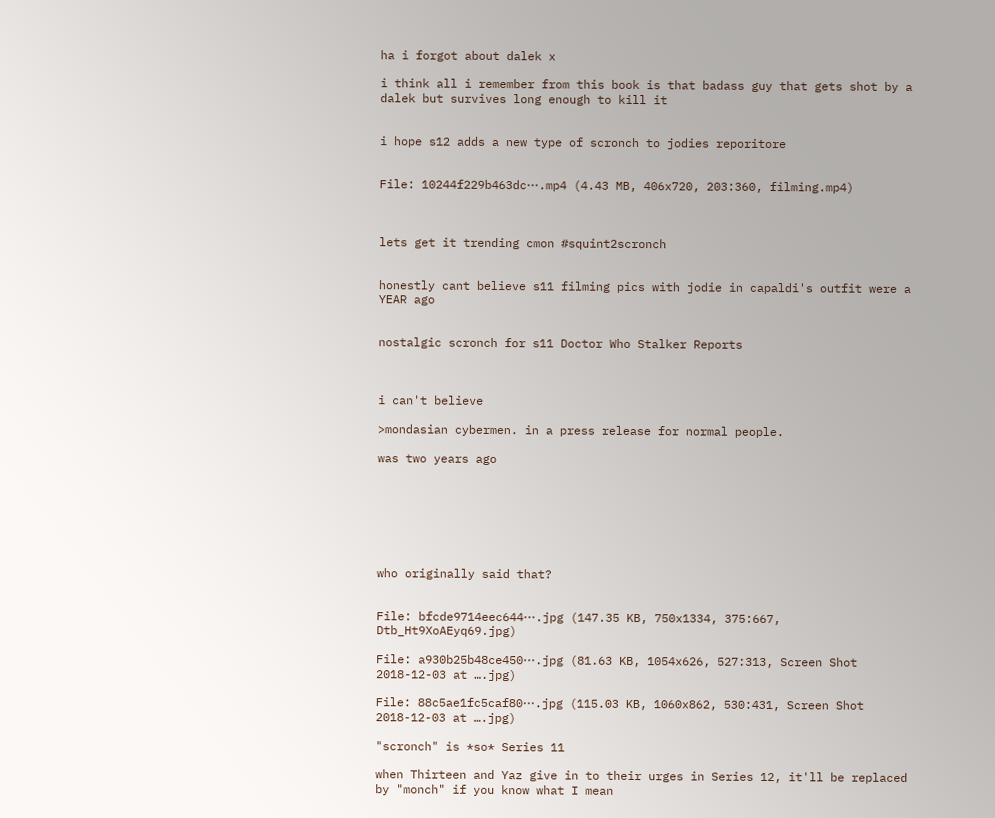ha i forgot about dalek x

i think all i remember from this book is that badass guy that gets shot by a dalek but survives long enough to kill it


i hope s12 adds a new type of scronch to jodies reporitore


File: 10244f229b463dc⋯.mp4 (4.43 MB, 406x720, 203:360, filming.mp4)



lets get it trending cmon #squint2scronch


honestly cant believe s11 filming pics with jodie in capaldi's outfit were a YEAR ago


nostalgic scronch for s11 Doctor Who Stalker Reports



i can't believe

>mondasian cybermen. in a press release for normal people.

was two years ago







who originally said that?


File: bfcde9714eec644⋯.jpg (147.35 KB, 750x1334, 375:667, Dtb_Ht9XoAEyq69.jpg)

File: a930b25b48ce450⋯.jpg (81.63 KB, 1054x626, 527:313, Screen Shot 2018-12-03 at ….jpg)

File: 88c5ae1fc5caf80⋯.jpg (115.03 KB, 1060x862, 530:431, Screen Shot 2018-12-03 at ….jpg)

"scronch" is *so* Series 11

when Thirteen and Yaz give in to their urges in Series 12, it'll be replaced by "monch" if you know what I mean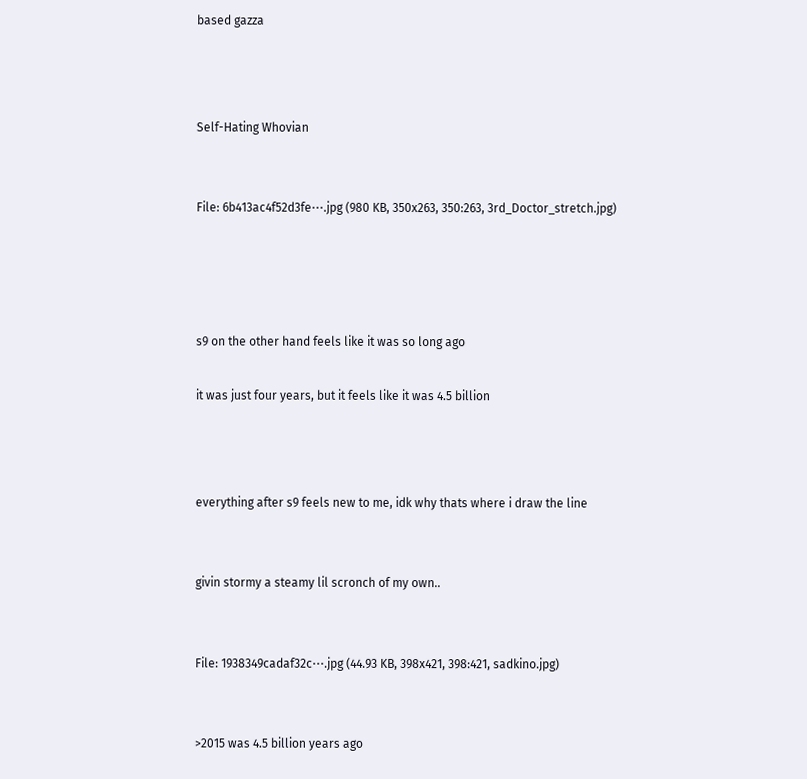based gazza



Self-Hating Whovian


File: 6b413ac4f52d3fe⋯.jpg (980 KB, 350x263, 350:263, 3rd_Doctor_stretch.jpg)




s9 on the other hand feels like it was so long ago

it was just four years, but it feels like it was 4.5 billion



everything after s9 feels new to me, idk why thats where i draw the line


givin stormy a steamy lil scronch of my own..


File: 1938349cadaf32c⋯.jpg (44.93 KB, 398x421, 398:421, sadkino.jpg)


>2015 was 4.5 billion years ago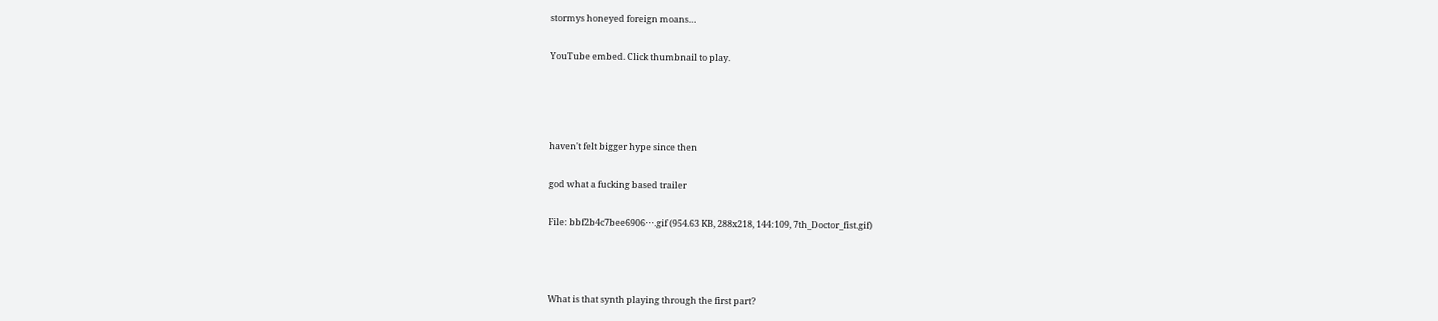stormys honeyed foreign moans…


YouTube embed. Click thumbnail to play.






haven't felt bigger hype since then


god what a fucking based trailer


File: bbf2b4c7bee6906⋯.gif (954.63 KB, 288x218, 144:109, 7th_Doctor_fist.gif)





What is that synth playing through the first part?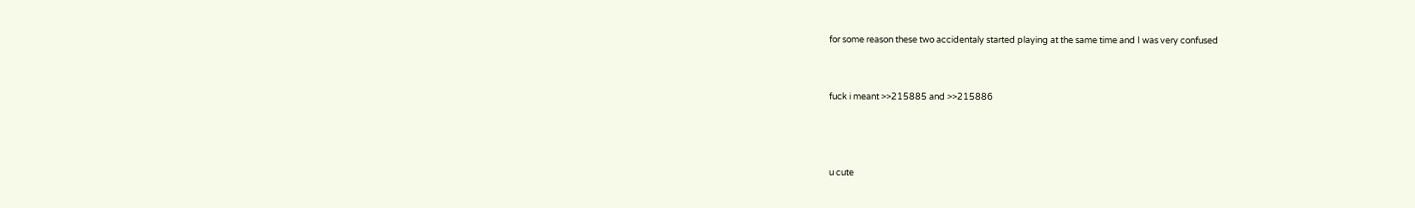for some reason these two accidentaly started playing at the same time and I was very confused


fuck i meant >>215885 and >>215886



u cute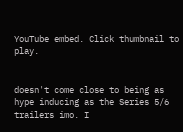YouTube embed. Click thumbnail to play.


doesn't come close to being as hype inducing as the Series 5/6 trailers imo. I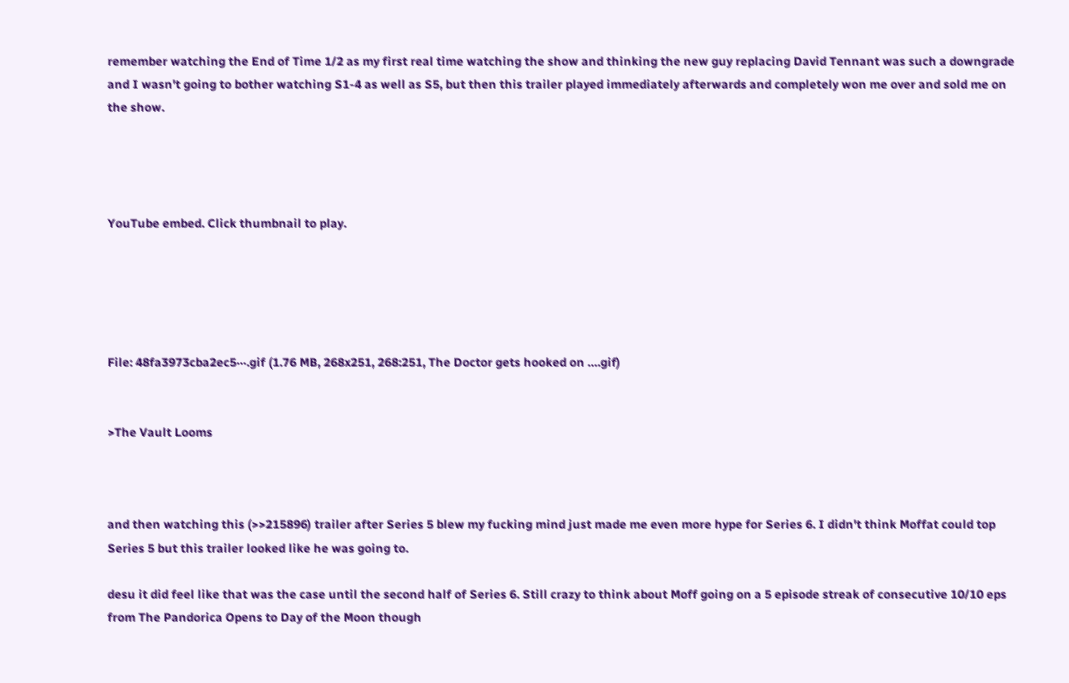remember watching the End of Time 1/2 as my first real time watching the show and thinking the new guy replacing David Tennant was such a downgrade and I wasn't going to bother watching S1-4 as well as S5, but then this trailer played immediately afterwards and completely won me over and sold me on the show.




YouTube embed. Click thumbnail to play.





File: 48fa3973cba2ec5⋯.gif (1.76 MB, 268x251, 268:251, The Doctor gets hooked on ….gif)


>The Vault Looms



and then watching this (>>215896) trailer after Series 5 blew my fucking mind just made me even more hype for Series 6. I didn't think Moffat could top Series 5 but this trailer looked like he was going to.

desu it did feel like that was the case until the second half of Series 6. Still crazy to think about Moff going on a 5 episode streak of consecutive 10/10 eps from The Pandorica Opens to Day of the Moon though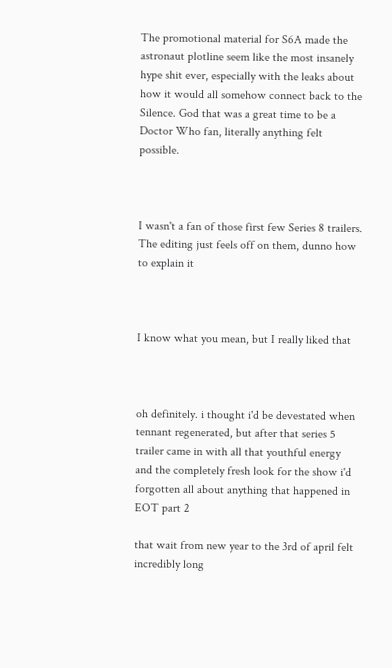The promotional material for S6A made the astronaut plotline seem like the most insanely hype shit ever, especially with the leaks about how it would all somehow connect back to the Silence. God that was a great time to be a Doctor Who fan, literally anything felt possible.



I wasn't a fan of those first few Series 8 trailers. The editing just feels off on them, dunno how to explain it



I know what you mean, but I really liked that



oh definitely. i thought i'd be devestated when tennant regenerated, but after that series 5 trailer came in with all that youthful energy and the completely fresh look for the show i'd forgotten all about anything that happened in EOT part 2

that wait from new year to the 3rd of april felt incredibly long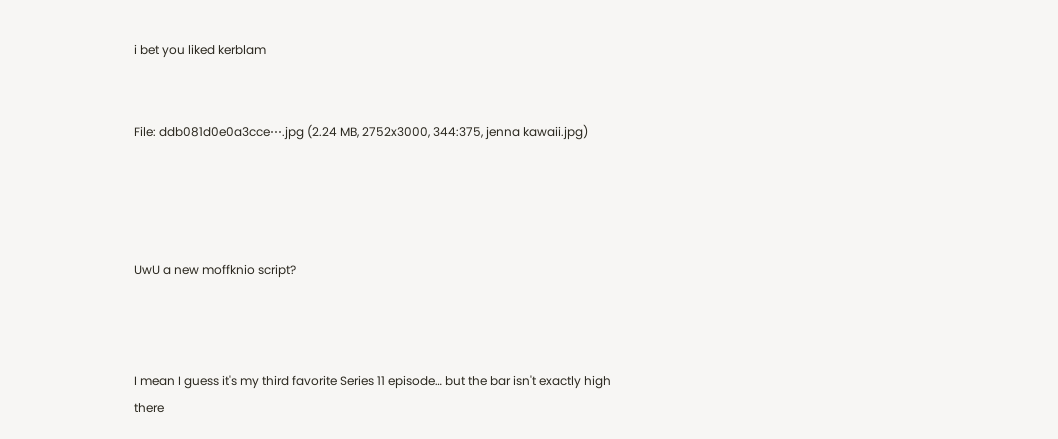i bet you liked kerblam


File: ddb081d0e0a3cce⋯.jpg (2.24 MB, 2752x3000, 344:375, jenna kawaii.jpg)




UwU a new moffknio script?



I mean I guess it's my third favorite Series 11 episode… but the bar isn't exactly high there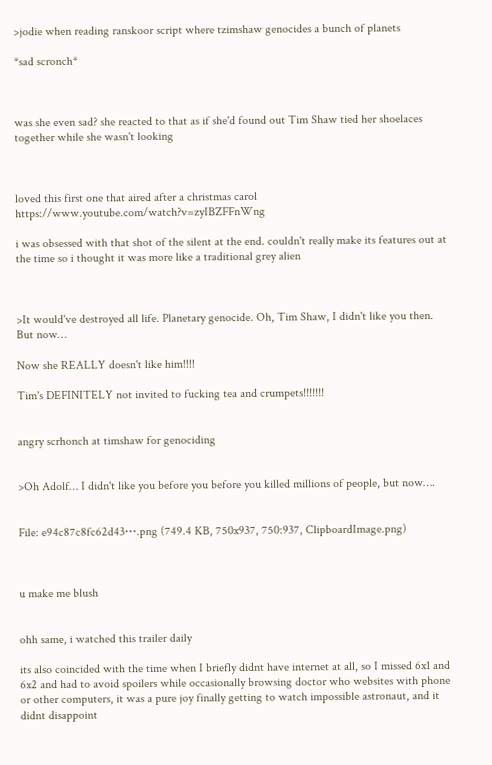>jodie when reading ranskoor script where tzimshaw genocides a bunch of planets

*sad scronch*



was she even sad? she reacted to that as if she'd found out Tim Shaw tied her shoelaces together while she wasn't looking



loved this first one that aired after a christmas carol https://www.youtube.com/watch?v=zyIBZFFnWng

i was obsessed with that shot of the silent at the end. couldn't really make its features out at the time so i thought it was more like a traditional grey alien



>It would've destroyed all life. Planetary genocide. Oh, Tim Shaw, I didn't like you then. But now…

Now she REALLY doesn't like him!!!!

Tim's DEFINITELY not invited to fucking tea and crumpets!!!!!!!


angry scrhonch at timshaw for genociding


>Oh Adolf… I didn't like you before you before you killed millions of people, but now….


File: e94c87c8fc62d43⋯.png (749.4 KB, 750x937, 750:937, ClipboardImage.png)



u make me blush


ohh same, i watched this trailer daily

its also coincided with the time when I briefly didnt have internet at all, so I missed 6x1 and 6x2 and had to avoid spoilers while occasionally browsing doctor who websites with phone or other computers, it was a pure joy finally getting to watch impossible astronaut, and it didnt disappoint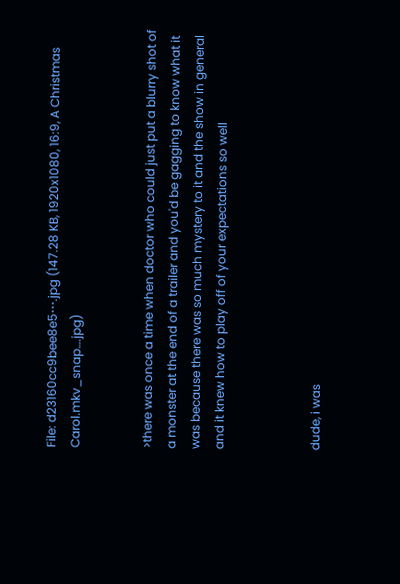File: d23160cc9bee8e5⋯.jpg (147.28 KB, 1920x1080, 16:9, A Christmas Carol.mkv_snap….jpg)


>there was once a time when doctor who could just put a blurry shot of a monster at the end of a trailer and you'd be gagging to know what it was because there was so much mystery to it and the show in general and it knew how to play off of your expectations so well



dude, i was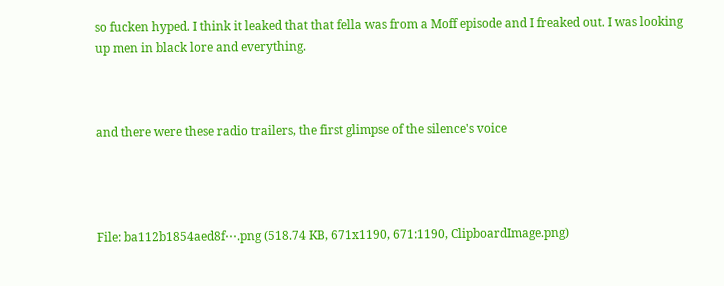so fucken hyped. I think it leaked that that fella was from a Moff episode and I freaked out. I was looking up men in black lore and everything.



and there were these radio trailers, the first glimpse of the silence's voice




File: ba112b1854aed8f⋯.png (518.74 KB, 671x1190, 671:1190, ClipboardImage.png)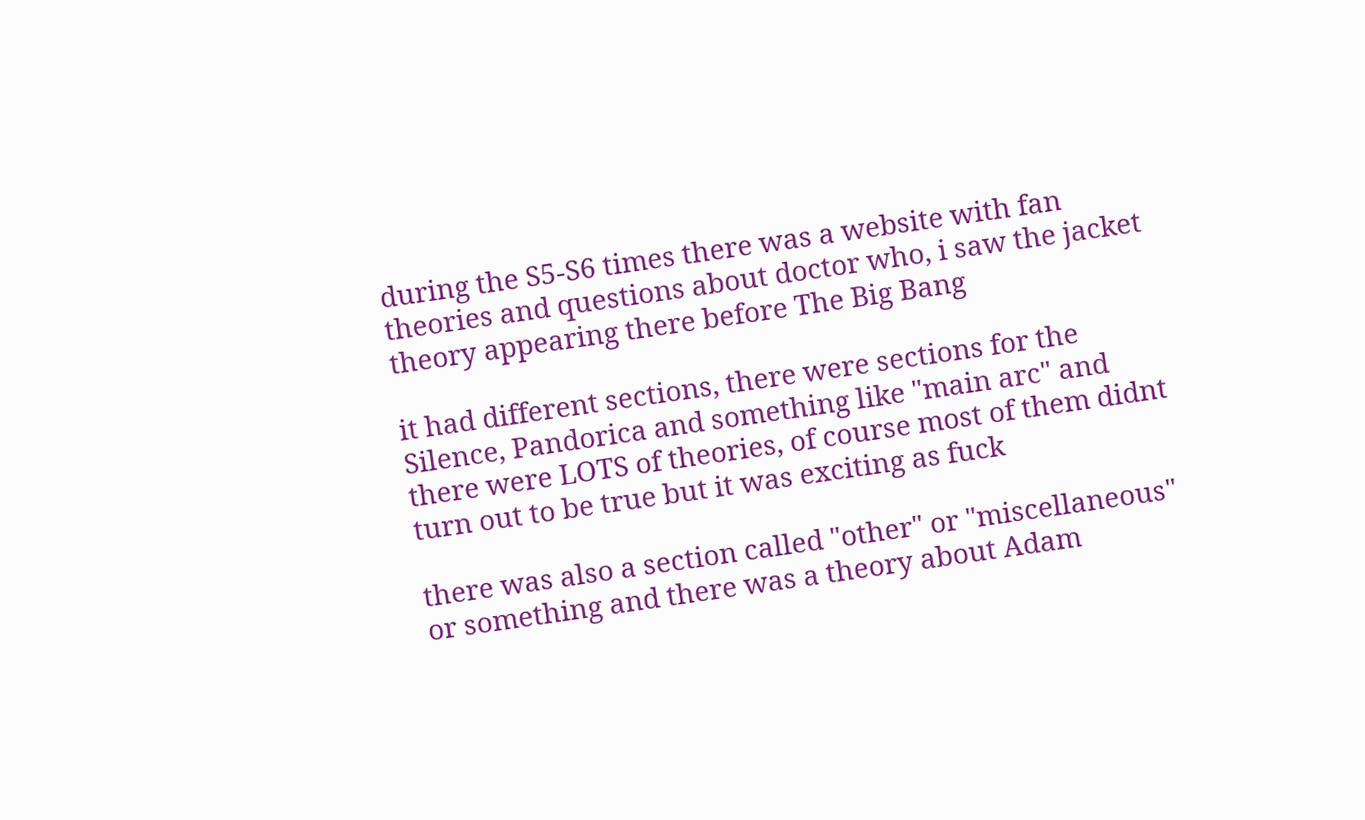during the S5-S6 times there was a website with fan theories and questions about doctor who, i saw the jacket theory appearing there before The Big Bang

it had different sections, there were sections for the Silence, Pandorica and something like "main arc" and there were LOTS of theories, of course most of them didnt turn out to be true but it was exciting as fuck

there was also a section called "other" or "miscellaneous" or something and there was a theory about Adam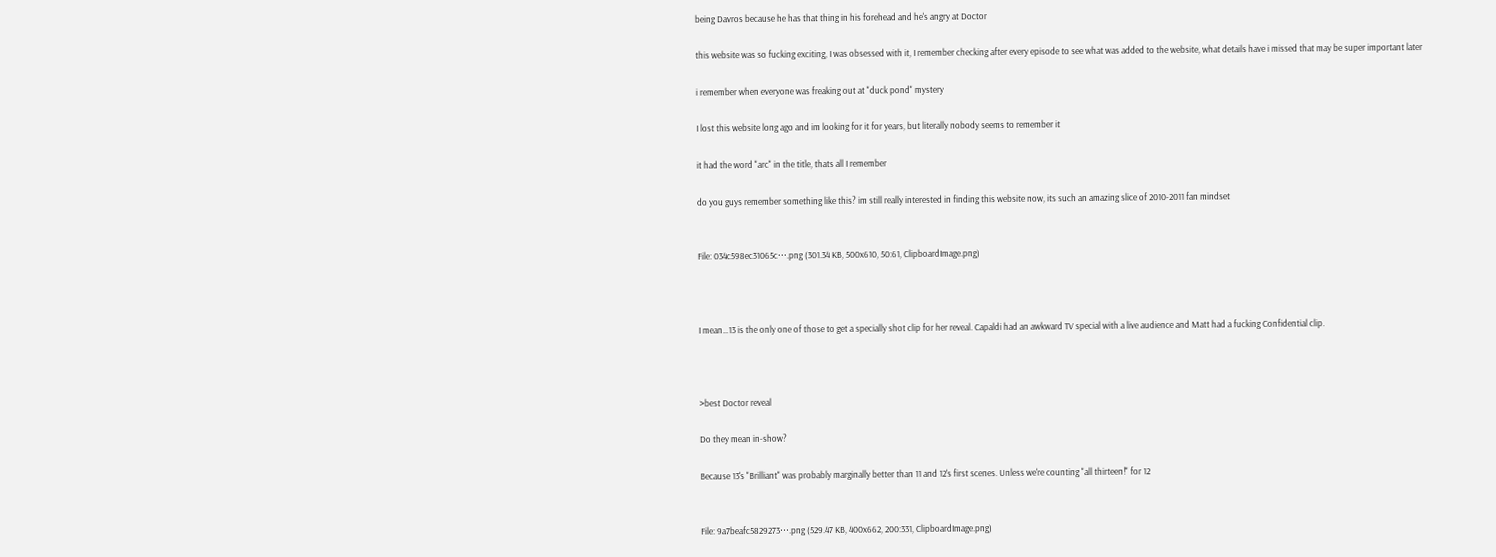being Davros because he has that thing in his forehead and he's angry at Doctor

this website was so fucking exciting, I was obsessed with it, I remember checking after every episode to see what was added to the website, what details have i missed that may be super important later

i remember when everyone was freaking out at "duck pond" mystery

I lost this website long ago and im looking for it for years, but literally nobody seems to remember it

it had the word "arc" in the title, thats all I remember

do you guys remember something like this? im still really interested in finding this website now, its such an amazing slice of 2010-2011 fan mindset


File: 034c598ec31065c⋯.png (301.34 KB, 500x610, 50:61, ClipboardImage.png)



I mean…13 is the only one of those to get a specially shot clip for her reveal. Capaldi had an awkward TV special with a live audience and Matt had a fucking Confidential clip.



>best Doctor reveal

Do they mean in-show?

Because 13's "Brilliant" was probably marginally better than 11 and 12's first scenes. Unless we're counting "all thirteen!" for 12


File: 9a7beafc5829273⋯.png (529.47 KB, 400x662, 200:331, ClipboardImage.png)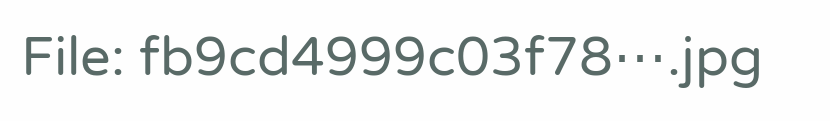File: fb9cd4999c03f78⋯.jpg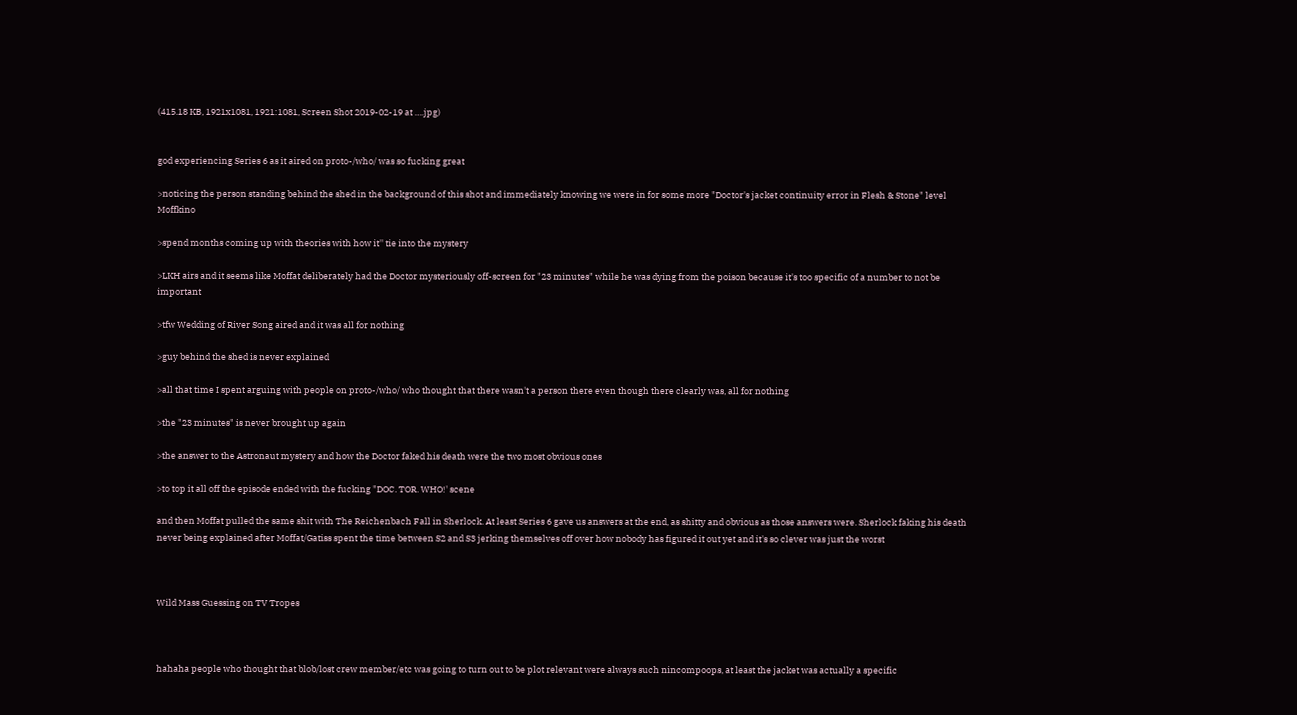(415.18 KB, 1921x1081, 1921:1081, Screen Shot 2019-02-19 at ….jpg)


god experiencing Series 6 as it aired on proto-/who/ was so fucking great

>noticing the person standing behind the shed in the background of this shot and immediately knowing we were in for some more "Doctor's jacket continuity error in Flesh & Stone" level Moffkino

>spend months coming up with theories with how it'' tie into the mystery

>LKH airs and it seems like Moffat deliberately had the Doctor mysteriously off-screen for "23 minutes" while he was dying from the poison because it's too specific of a number to not be important

>tfw Wedding of River Song aired and it was all for nothing

>guy behind the shed is never explained

>all that time I spent arguing with people on proto-/who/ who thought that there wasn't a person there even though there clearly was, all for nothing

>the "23 minutes" is never brought up again

>the answer to the Astronaut mystery and how the Doctor faked his death were the two most obvious ones

>to top it all off the episode ended with the fucking "DOC. TOR. WHO!' scene

and then Moffat pulled the same shit with The Reichenbach Fall in Sherlock. At least Series 6 gave us answers at the end, as shitty and obvious as those answers were. Sherlock faking his death never being explained after Moffat/Gatiss spent the time between S2 and S3 jerking themselves off over how nobody has figured it out yet and it's so clever was just the worst



Wild Mass Guessing on TV Tropes



hahaha people who thought that blob/lost crew member/etc was going to turn out to be plot relevant were always such nincompoops, at least the jacket was actually a specific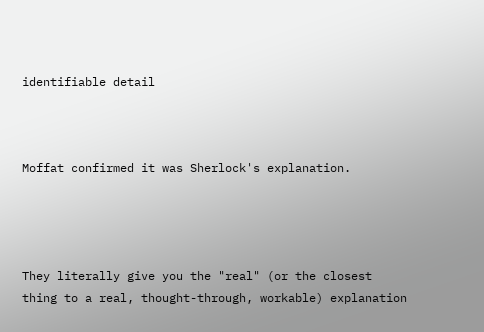identifiable detail



Moffat confirmed it was Sherlock's explanation.




They literally give you the "real" (or the closest thing to a real, thought-through, workable) explanation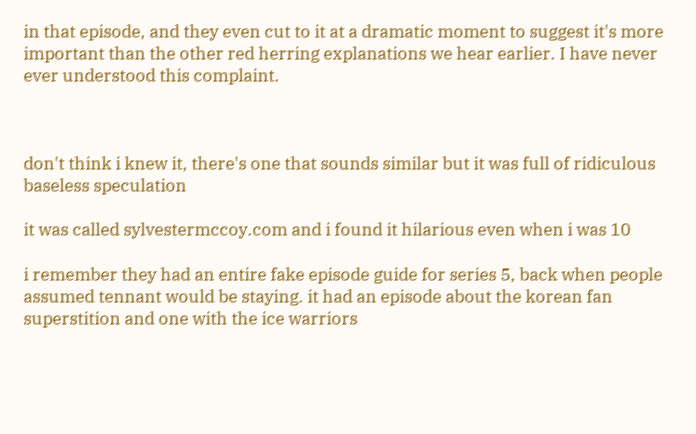in that episode, and they even cut to it at a dramatic moment to suggest it's more important than the other red herring explanations we hear earlier. I have never ever understood this complaint.



don't think i knew it, there's one that sounds similar but it was full of ridiculous baseless speculation

it was called sylvestermccoy.com and i found it hilarious even when i was 10

i remember they had an entire fake episode guide for series 5, back when people assumed tennant would be staying. it had an episode about the korean fan superstition and one with the ice warriors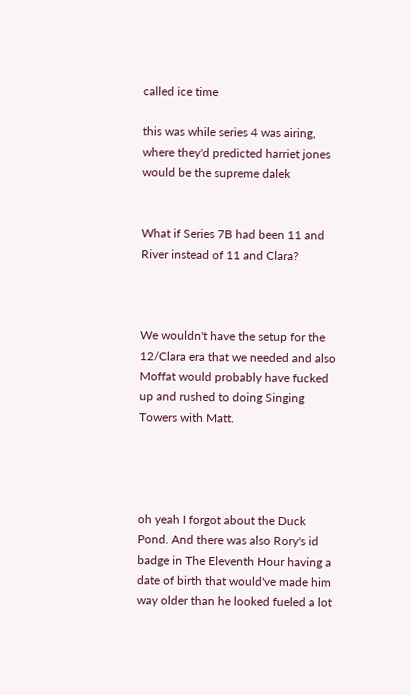called ice time

this was while series 4 was airing, where they'd predicted harriet jones would be the supreme dalek


What if Series 7B had been 11 and River instead of 11 and Clara?



We wouldn't have the setup for the 12/Clara era that we needed and also Moffat would probably have fucked up and rushed to doing Singing Towers with Matt.




oh yeah I forgot about the Duck Pond. And there was also Rory's id badge in The Eleventh Hour having a date of birth that would've made him way older than he looked fueled a lot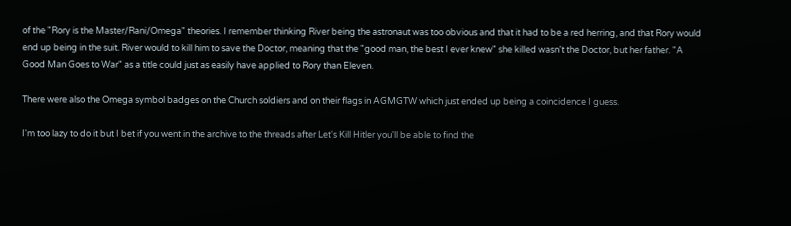of the "Rory is the Master/Rani/Omega" theories. I remember thinking River being the astronaut was too obvious and that it had to be a red herring, and that Rory would end up being in the suit. River would to kill him to save the Doctor, meaning that the "good man, the best I ever knew" she killed wasn't the Doctor, but her father. "A Good Man Goes to War" as a title could just as easily have applied to Rory than Eleven.

There were also the Omega symbol badges on the Church soldiers and on their flags in AGMGTW which just ended up being a coincidence I guess.

I'm too lazy to do it but I bet if you went in the archive to the threads after Let's Kill Hitler you'll be able to find the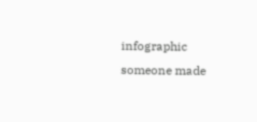infographic someone made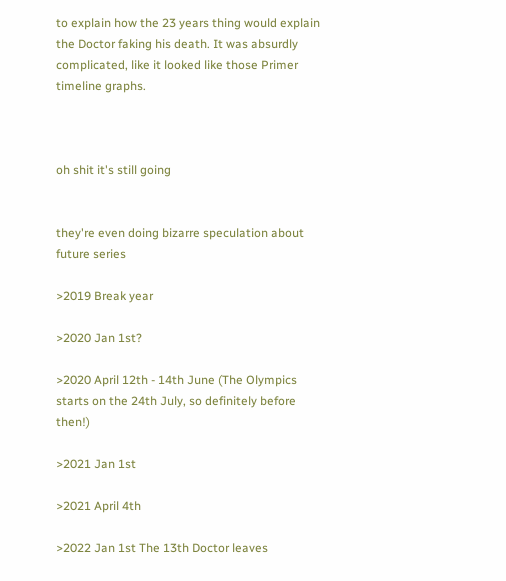to explain how the 23 years thing would explain the Doctor faking his death. It was absurdly complicated, like it looked like those Primer timeline graphs.



oh shit it's still going


they're even doing bizarre speculation about future series

>2019 Break year

>2020 Jan 1st?

>2020 April 12th - 14th June (The Olympics starts on the 24th July, so definitely before then!)

>2021 Jan 1st

>2021 April 4th

>2022 Jan 1st The 13th Doctor leaves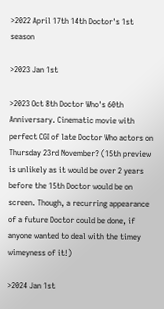>2022 April 17th 14th Doctor's 1st season

>2023 Jan 1st

>2023 Oct 8th Doctor Who's 60th Anniversary. Cinematic movie with perfect CGI of late Doctor Who actors on Thursday 23rd November? (15th preview is unlikely as it would be over 2 years before the 15th Doctor would be on screen. Though, a recurring appearance of a future Doctor could be done, if anyone wanted to deal with the timey wimeyness of it!)

>2024 Jan 1st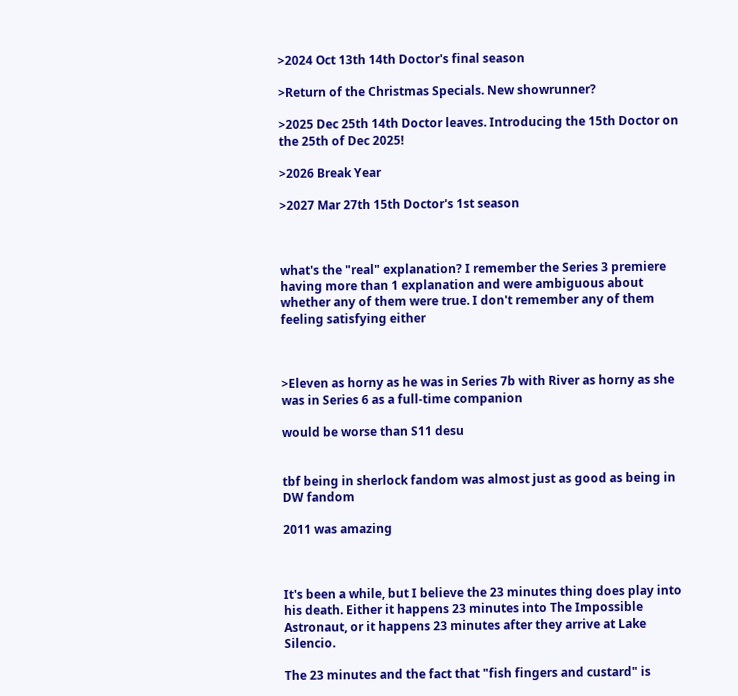>2024 Oct 13th 14th Doctor's final season

>Return of the Christmas Specials. New showrunner?

>2025 Dec 25th 14th Doctor leaves. Introducing the 15th Doctor on the 25th of Dec 2025!

>2026 Break Year

>2027 Mar 27th 15th Doctor's 1st season



what's the "real" explanation? I remember the Series 3 premiere having more than 1 explanation and were ambiguous about whether any of them were true. I don't remember any of them feeling satisfying either



>Eleven as horny as he was in Series 7b with River as horny as she was in Series 6 as a full-time companion

would be worse than S11 desu


tbf being in sherlock fandom was almost just as good as being in DW fandom

2011 was amazing



It's been a while, but I believe the 23 minutes thing does play into his death. Either it happens 23 minutes into The Impossible Astronaut, or it happens 23 minutes after they arrive at Lake Silencio.

The 23 minutes and the fact that "fish fingers and custard" is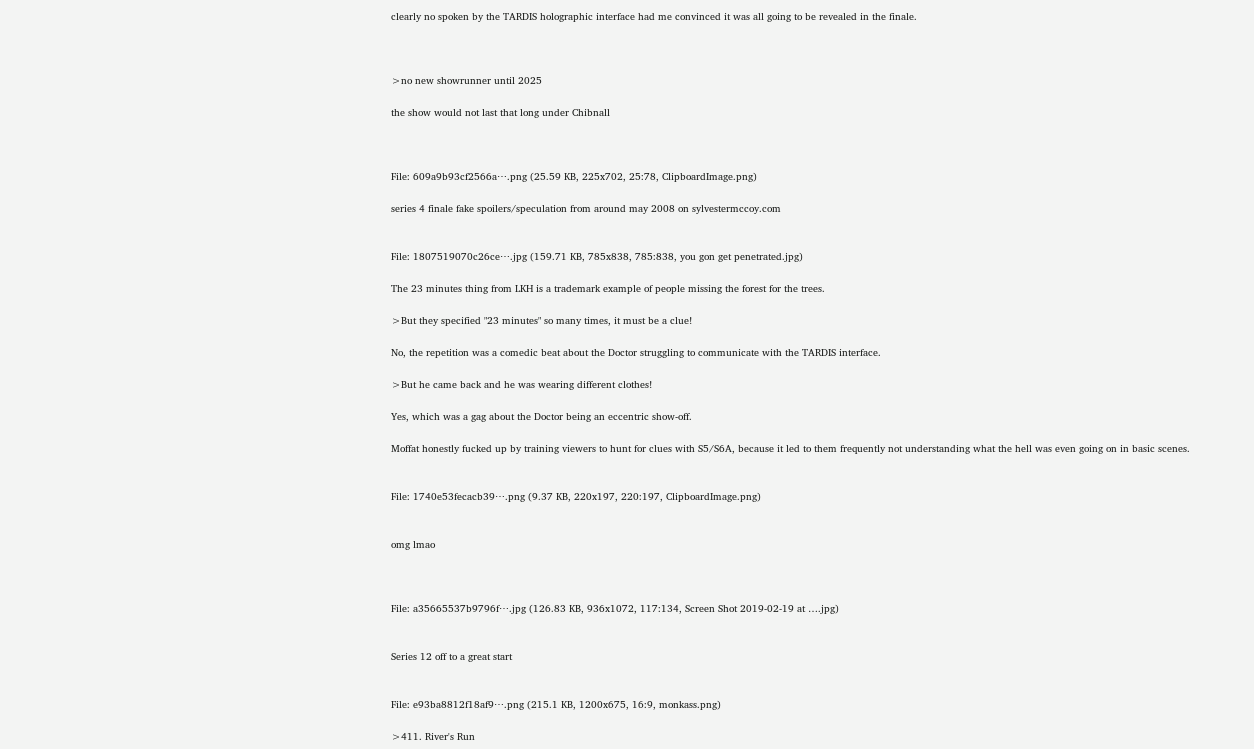clearly no spoken by the TARDIS holographic interface had me convinced it was all going to be revealed in the finale.



>no new showrunner until 2025

the show would not last that long under Chibnall



File: 609a9b93cf2566a⋯.png (25.59 KB, 225x702, 25:78, ClipboardImage.png)

series 4 finale fake spoilers/speculation from around may 2008 on sylvestermccoy.com


File: 1807519070c26ce⋯.jpg (159.71 KB, 785x838, 785:838, you gon get penetrated.jpg)

The 23 minutes thing from LKH is a trademark example of people missing the forest for the trees.

>But they specified "23 minutes" so many times, it must be a clue!

No, the repetition was a comedic beat about the Doctor struggling to communicate with the TARDIS interface.

>But he came back and he was wearing different clothes!

Yes, which was a gag about the Doctor being an eccentric show-off.

Moffat honestly fucked up by training viewers to hunt for clues with S5/S6A, because it led to them frequently not understanding what the hell was even going on in basic scenes.


File: 1740e53fecacb39⋯.png (9.37 KB, 220x197, 220:197, ClipboardImage.png)


omg lmao



File: a35665537b9796f⋯.jpg (126.83 KB, 936x1072, 117:134, Screen Shot 2019-02-19 at ….jpg)


Series 12 off to a great start


File: e93ba8812f18af9⋯.png (215.1 KB, 1200x675, 16:9, monkass.png)

>411. River's Run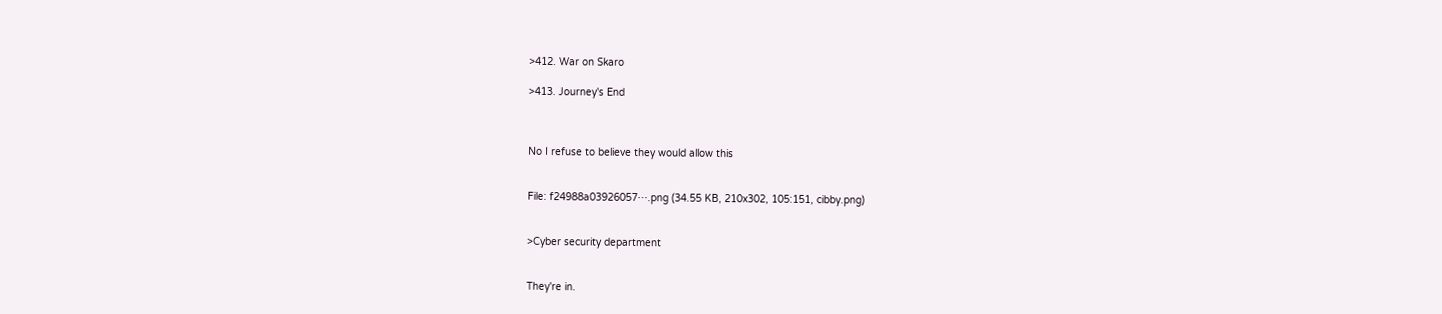>412. War on Skaro

>413. Journey's End



No I refuse to believe they would allow this


File: f24988a03926057⋯.png (34.55 KB, 210x302, 105:151, cibby.png)


>Cyber security department


They're in.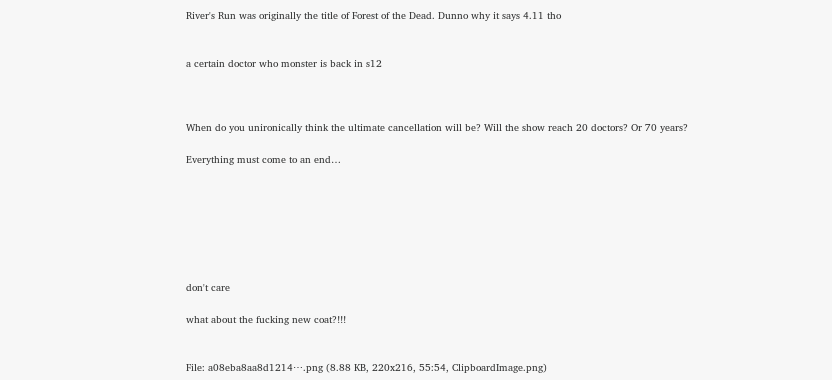River's Run was originally the title of Forest of the Dead. Dunno why it says 4.11 tho


a certain doctor who monster is back in s12



When do you unironically think the ultimate cancellation will be? Will the show reach 20 doctors? Or 70 years?

Everything must come to an end…







don't care

what about the fucking new coat?!!!


File: a08eba8aa8d1214⋯.png (8.88 KB, 220x216, 55:54, ClipboardImage.png)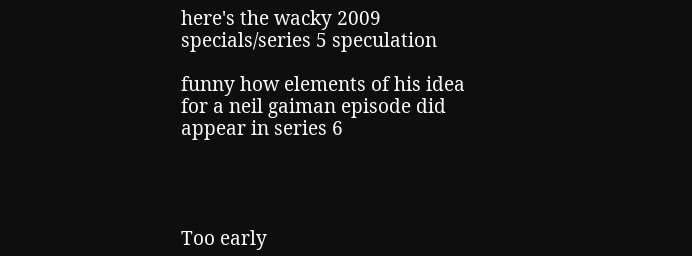here's the wacky 2009 specials/series 5 speculation

funny how elements of his idea for a neil gaiman episode did appear in series 6




Too early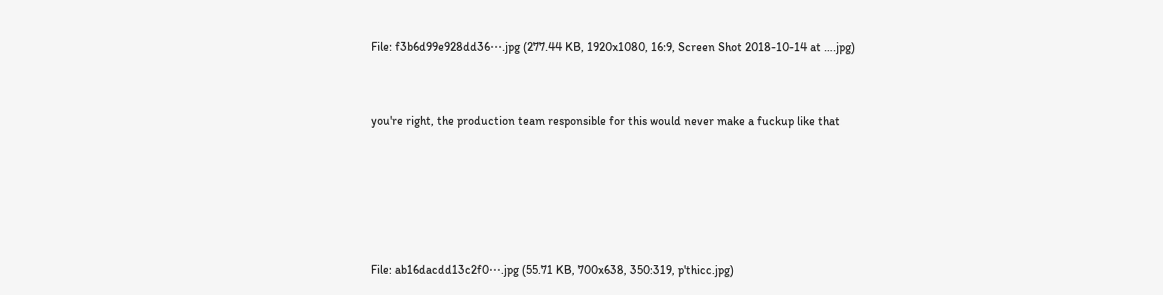File: f3b6d99e928dd36⋯.jpg (277.44 KB, 1920x1080, 16:9, Screen Shot 2018-10-14 at ….jpg)


you're right, the production team responsible for this would never make a fuckup like that





File: ab16dacdd13c2f0⋯.jpg (55.71 KB, 700x638, 350:319, p'thicc.jpg)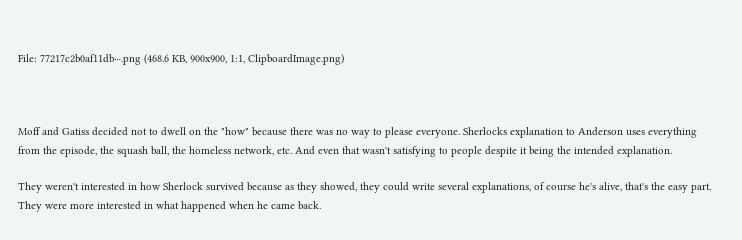File: 77217c2b0af11db⋯.png (468.6 KB, 900x900, 1:1, ClipboardImage.png)



Moff and Gatiss decided not to dwell on the "how" because there was no way to please everyone. Sherlocks explanation to Anderson uses everything from the episode, the squash ball, the homeless network, etc. And even that wasn't satisfying to people despite it being the intended explanation.

They weren't interested in how Sherlock survived because as they showed, they could write several explanations, of course he's alive, that's the easy part. They were more interested in what happened when he came back.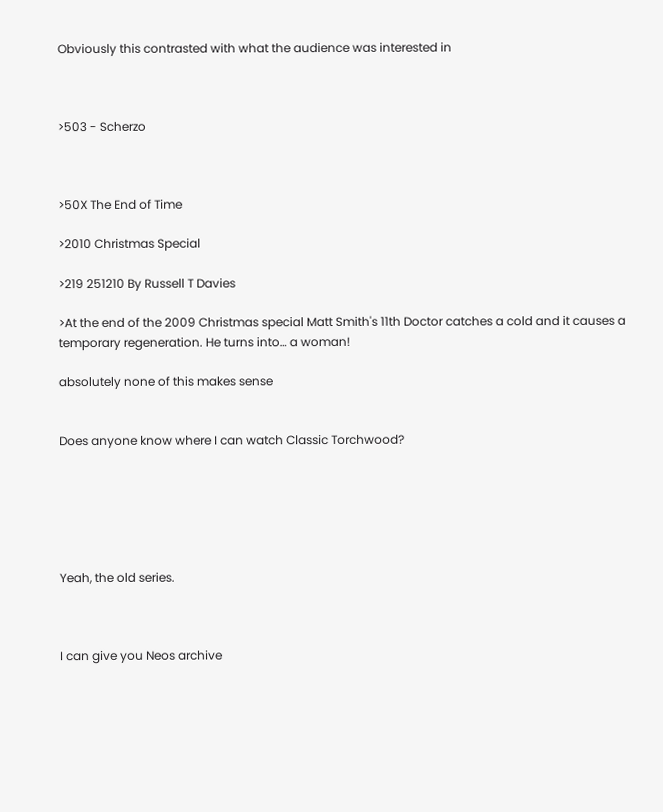Obviously this contrasted with what the audience was interested in



>503 - Scherzo



>50X The End of Time

>2010 Christmas Special

>219 251210 By Russell T Davies

>At the end of the 2009 Christmas special Matt Smith's 11th Doctor catches a cold and it causes a temporary regeneration. He turns into… a woman!

absolutely none of this makes sense


Does anyone know where I can watch Classic Torchwood?






Yeah, the old series.



I can give you Neos archive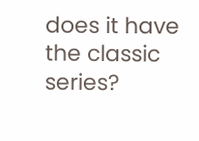does it have the classic series?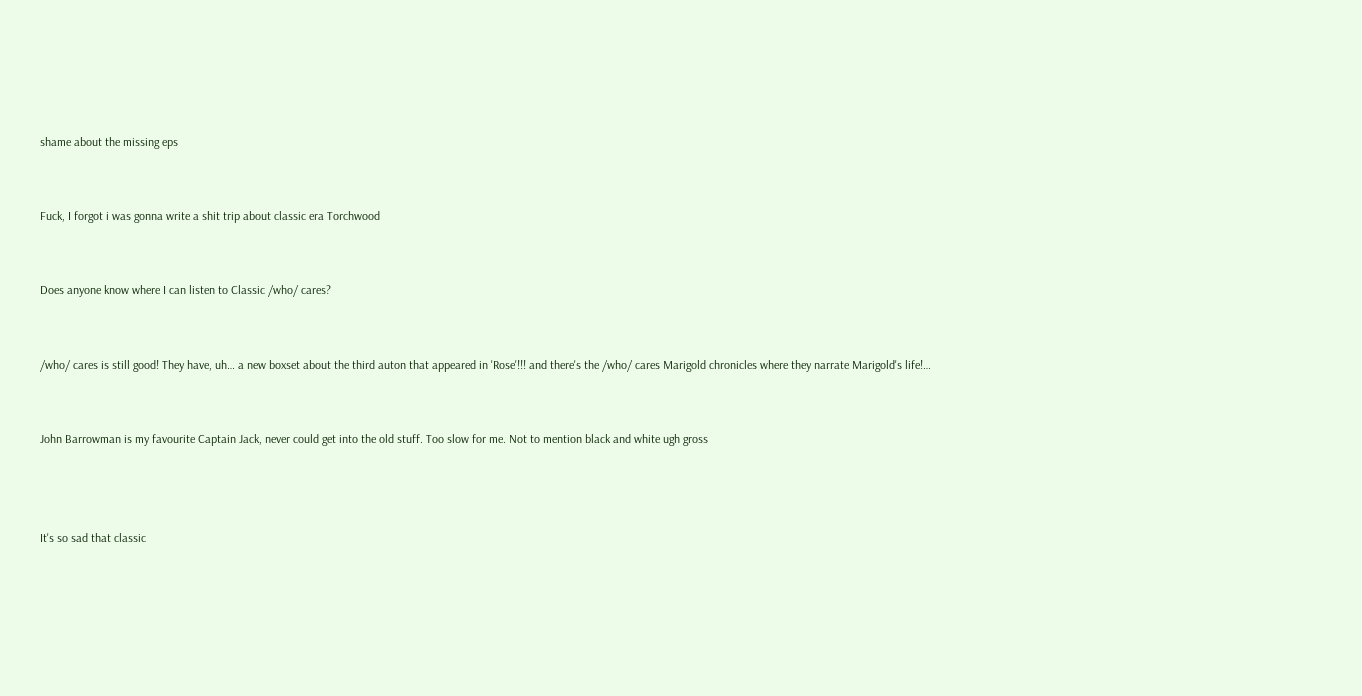shame about the missing eps


Fuck, I forgot i was gonna write a shit trip about classic era Torchwood


Does anyone know where I can listen to Classic /who/ cares?


/who/ cares is still good! They have, uh… a new boxset about the third auton that appeared in 'Rose'!!! and there's the /who/ cares Marigold chronicles where they narrate Marigold's life!…


John Barrowman is my favourite Captain Jack, never could get into the old stuff. Too slow for me. Not to mention black and white ugh gross



It's so sad that classic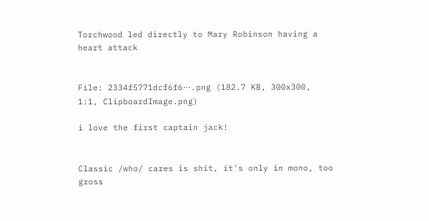Torchwood led directly to Mary Robinson having a heart attack


File: 2334f5771dcf6f6⋯.png (182.7 KB, 300x300, 1:1, ClipboardImage.png)

i love the first captain jack!


Classic /who/ cares is shit, it's only in mono, too gross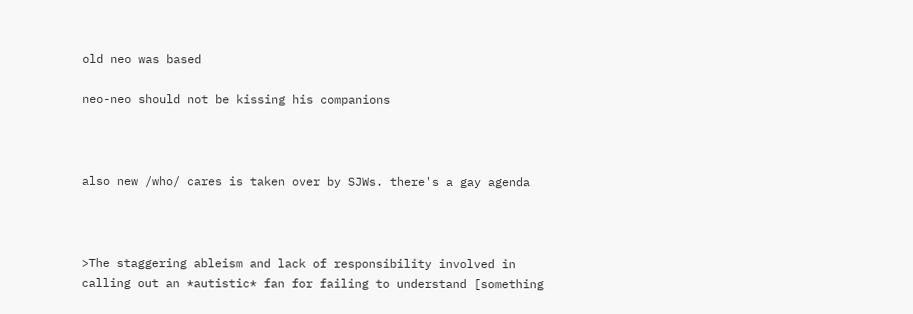old neo was based

neo-neo should not be kissing his companions



also new /who/ cares is taken over by SJWs. there's a gay agenda



>The staggering ableism and lack of responsibility involved in calling out an *autistic* fan for failing to understand [something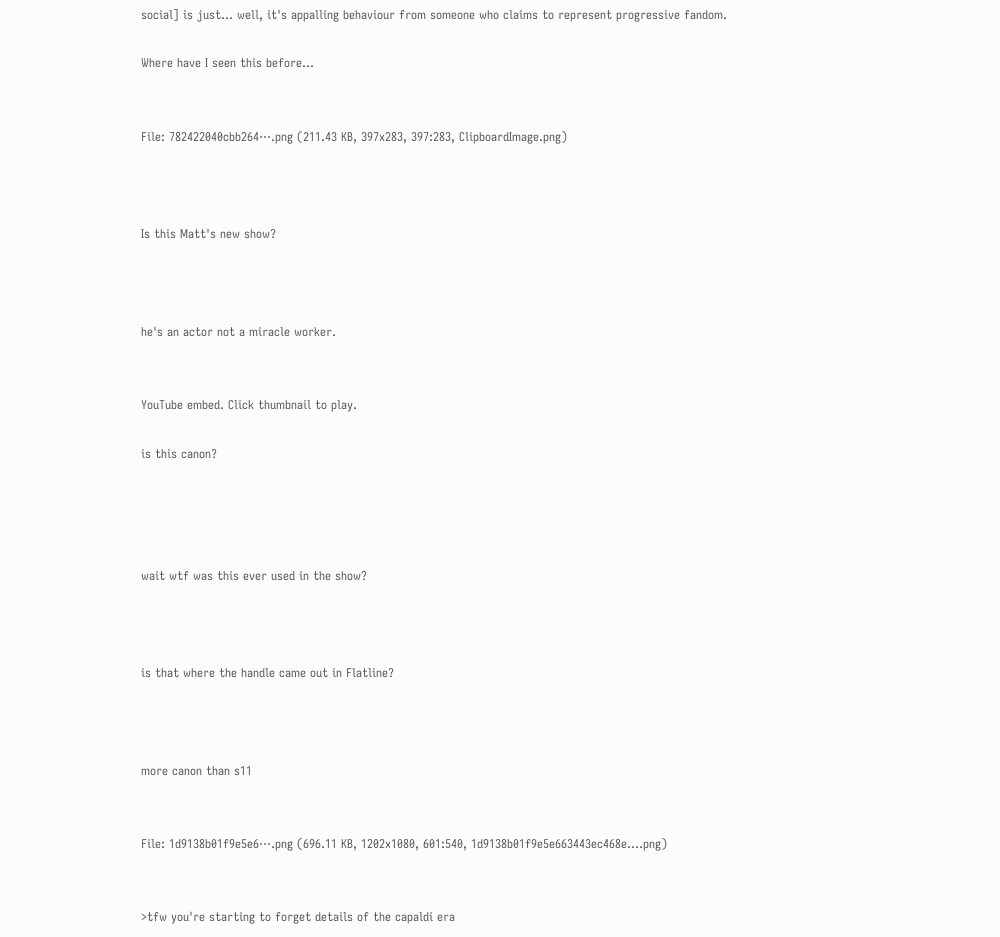social] is just… well, it's appalling behaviour from someone who claims to represent progressive fandom.

Where have I seen this before…


File: 782422040cbb264⋯.png (211.43 KB, 397x283, 397:283, ClipboardImage.png)



Is this Matt's new show?



he's an actor not a miracle worker.


YouTube embed. Click thumbnail to play.

is this canon?




wait wtf was this ever used in the show?



is that where the handle came out in Flatline?



more canon than s11


File: 1d9138b01f9e5e6⋯.png (696.11 KB, 1202x1080, 601:540, 1d9138b01f9e5e663443ec468e….png)


>tfw you're starting to forget details of the capaldi era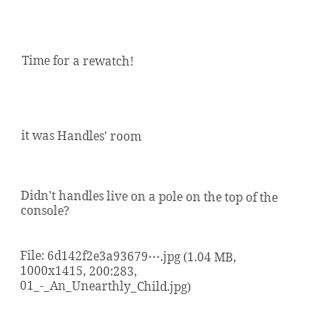Time for a rewatch!




it was Handles' room



Didn't handles live on a pole on the top of the console?


File: 6d142f2e3a93679⋯.jpg (1.04 MB, 1000x1415, 200:283, 01_-_An_Unearthly_Child.jpg)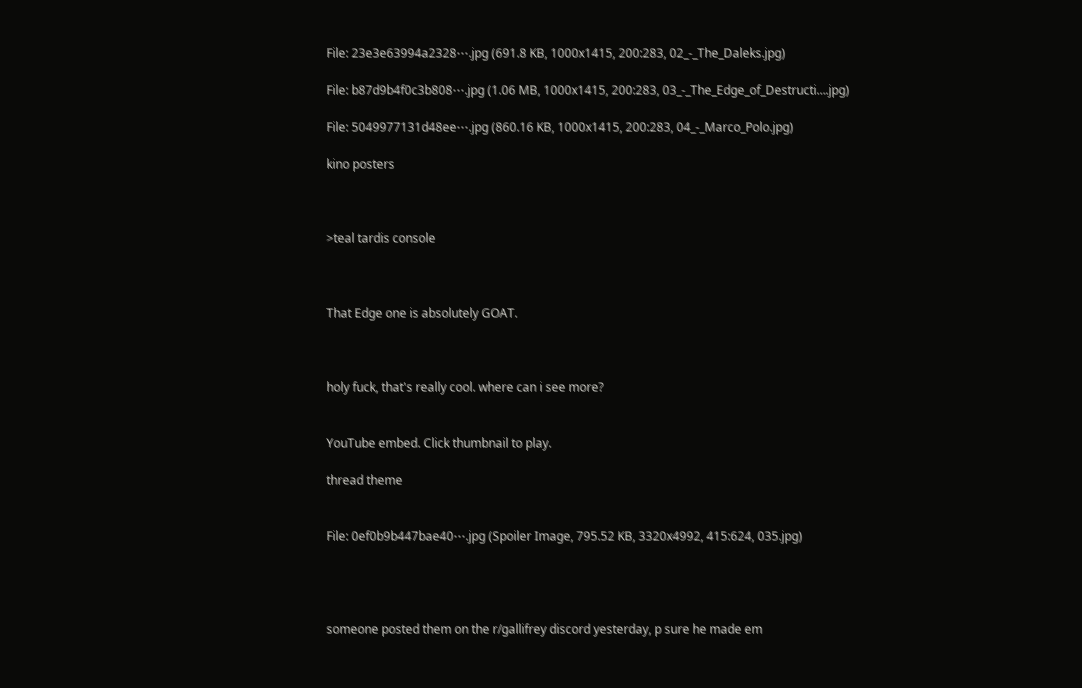File: 23e3e63994a2328⋯.jpg (691.8 KB, 1000x1415, 200:283, 02_-_The_Daleks.jpg)

File: b87d9b4f0c3b808⋯.jpg (1.06 MB, 1000x1415, 200:283, 03_-_The_Edge_of_Destructi….jpg)

File: 5049977131d48ee⋯.jpg (860.16 KB, 1000x1415, 200:283, 04_-_Marco_Polo.jpg)

kino posters



>teal tardis console



That Edge one is absolutely GOAT.



holy fuck, that's really cool. where can i see more?


YouTube embed. Click thumbnail to play.

thread theme


File: 0ef0b9b447bae40⋯.jpg (Spoiler Image, 795.52 KB, 3320x4992, 415:624, 035.jpg)




someone posted them on the r/gallifrey discord yesterday, p sure he made em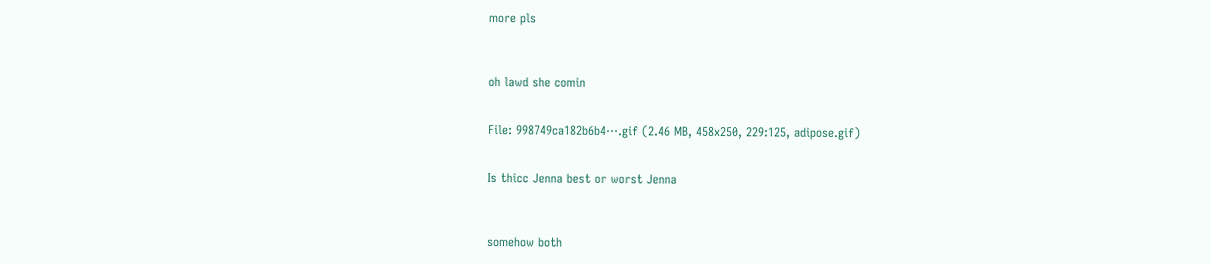more pls



oh lawd she comin


File: 998749ca182b6b4⋯.gif (2.46 MB, 458x250, 229:125, adipose.gif)


Is thicc Jenna best or worst Jenna



somehow both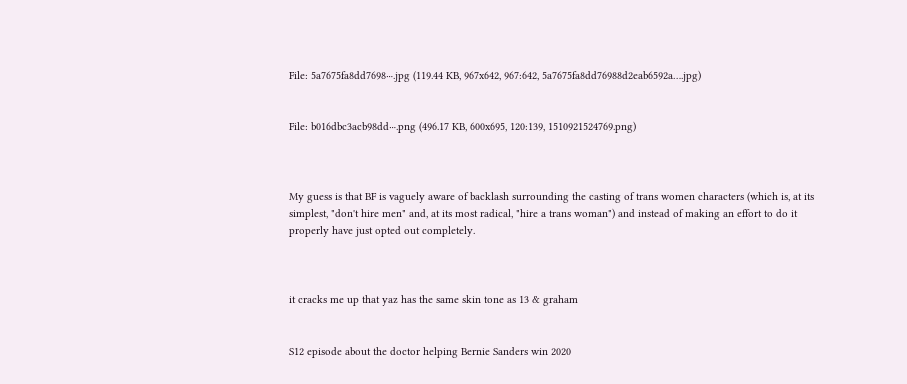File: 5a7675fa8dd7698⋯.jpg (119.44 KB, 967x642, 967:642, 5a7675fa8dd76988d2eab6592a….jpg)


File: b016dbc3acb98dd⋯.png (496.17 KB, 600x695, 120:139, 1510921524769.png)



My guess is that BF is vaguely aware of backlash surrounding the casting of trans women characters (which is, at its simplest, "don't hire men" and, at its most radical, "hire a trans woman") and instead of making an effort to do it properly have just opted out completely.



it cracks me up that yaz has the same skin tone as 13 & graham


S12 episode about the doctor helping Bernie Sanders win 2020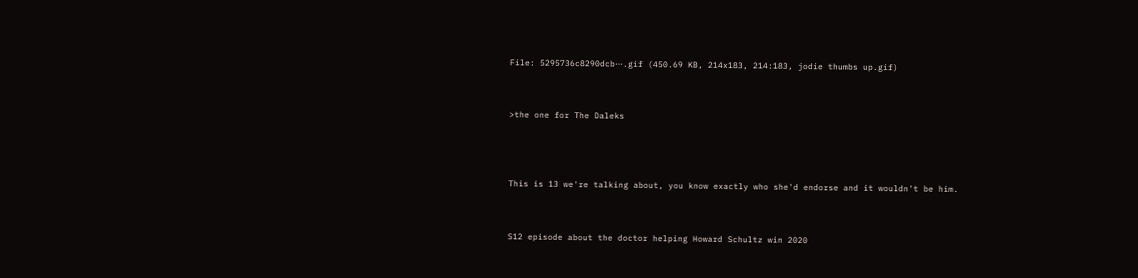File: 5295736c8290dcb⋯.gif (450.69 KB, 214x183, 214:183, jodie thumbs up.gif)


>the one for The Daleks



This is 13 we're talking about, you know exactly who she'd endorse and it wouldn't be him.


S12 episode about the doctor helping Howard Schultz win 2020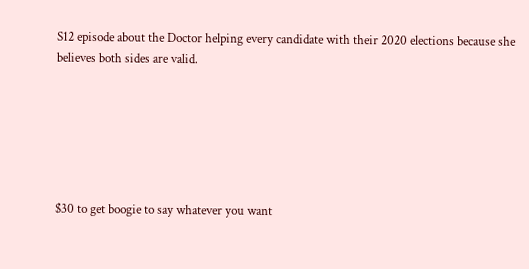S12 episode about the Doctor helping every candidate with their 2020 elections because she believes both sides are valid.






$30 to get boogie to say whatever you want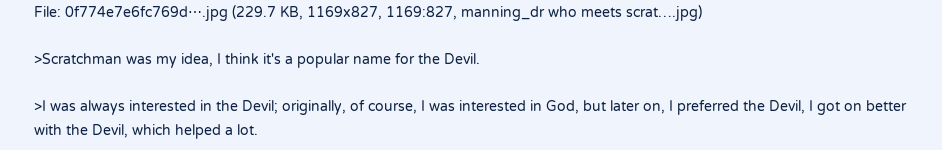File: 0f774e7e6fc769d⋯.jpg (229.7 KB, 1169x827, 1169:827, manning_dr who meets scrat….jpg)

>Scratchman was my idea, I think it's a popular name for the Devil.

>I was always interested in the Devil; originally, of course, I was interested in God, but later on, I preferred the Devil, I got on better with the Devil, which helped a lot.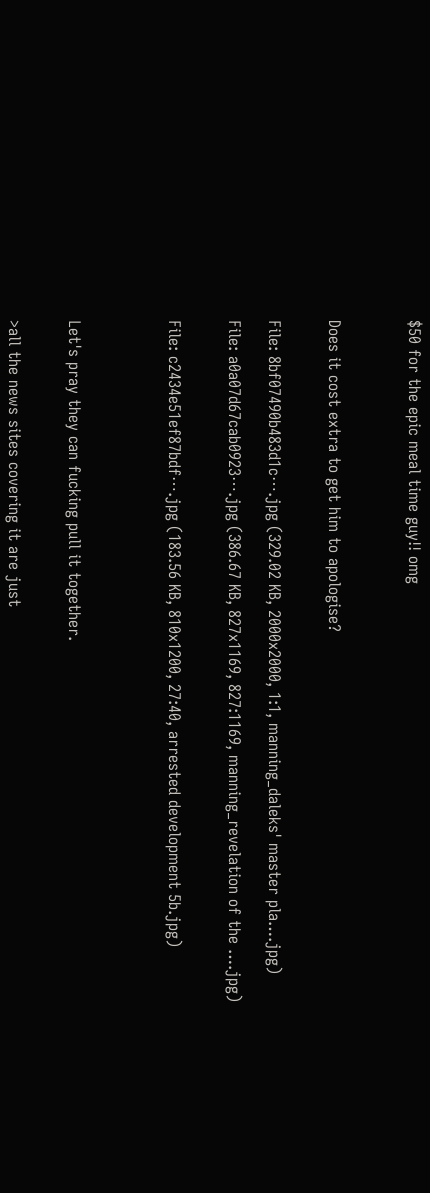$50 for the epic meal time guy!! omg



Does it cost extra to get him to apologise?


File: 8bf07490b483d1c⋯.jpg (329.02 KB, 2000x2000, 1:1, manning_daleks' master pla….jpg)

File: a0a07d67cab0923⋯.jpg (386.67 KB, 827x1169, 827:1169, manning_revelation of the ….jpg)


File: c2434e51ef87bdf⋯.jpg (183.56 KB, 810x1200, 27:40, arrested development 5b.jpg)




Let's pray they can fucking pull it together.


>all the news sites covering it are just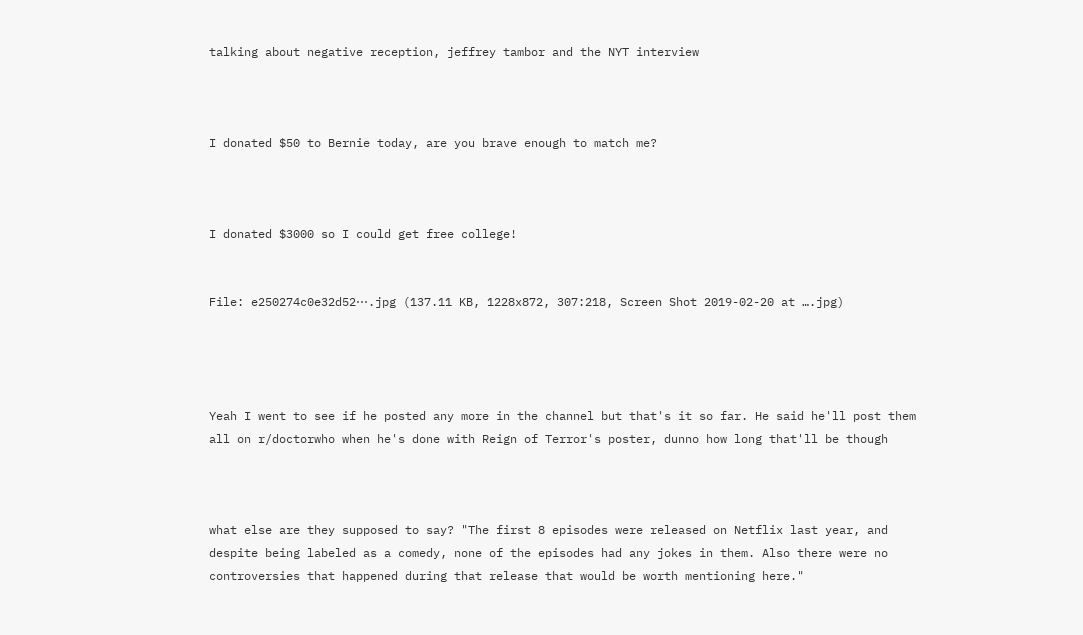talking about negative reception, jeffrey tambor and the NYT interview



I donated $50 to Bernie today, are you brave enough to match me?



I donated $3000 so I could get free college!


File: e250274c0e32d52⋯.jpg (137.11 KB, 1228x872, 307:218, Screen Shot 2019-02-20 at ….jpg)




Yeah I went to see if he posted any more in the channel but that's it so far. He said he'll post them all on r/doctorwho when he's done with Reign of Terror's poster, dunno how long that'll be though



what else are they supposed to say? "The first 8 episodes were released on Netflix last year, and despite being labeled as a comedy, none of the episodes had any jokes in them. Also there were no controversies that happened during that release that would be worth mentioning here."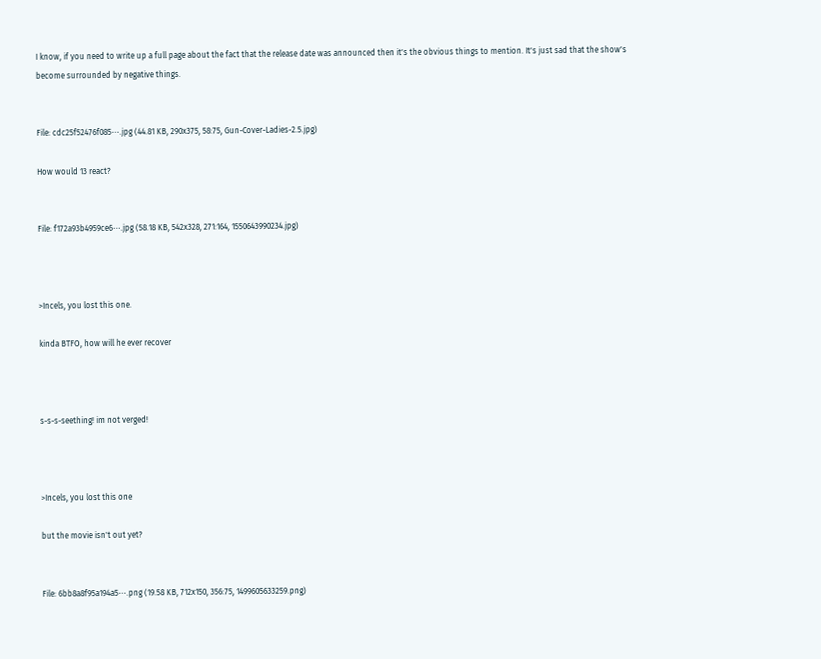I know, if you need to write up a full page about the fact that the release date was announced then it's the obvious things to mention. It's just sad that the show's become surrounded by negative things.


File: cdc25f52476f085⋯.jpg (44.81 KB, 290x375, 58:75, Gun-Cover-Ladies-2.5.jpg)

How would 13 react?


File: f172a93b4959ce6⋯.jpg (58.18 KB, 542x328, 271:164, 1550643990234.jpg)



>Incels, you lost this one.

kinda BTFO, how will he ever recover



s-s-s-seething! im not verged!



>Incels, you lost this one

but the movie isn't out yet?


File: 6bb8a8f95a194a5⋯.png (19.58 KB, 712x150, 356:75, 1499605633259.png)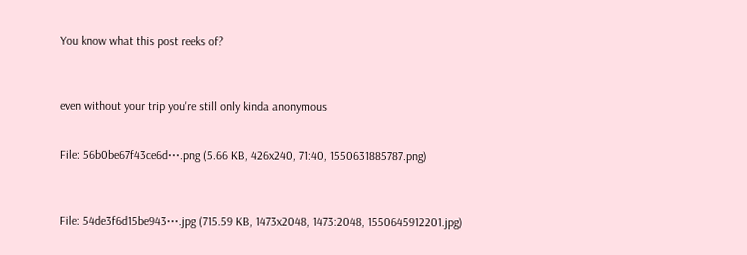You know what this post reeks of?



even without your trip you're still only kinda anonymous


File: 56b0be67f43ce6d⋯.png (5.66 KB, 426x240, 71:40, 1550631885787.png)



File: 54de3f6d15be943⋯.jpg (715.59 KB, 1473x2048, 1473:2048, 1550645912201.jpg)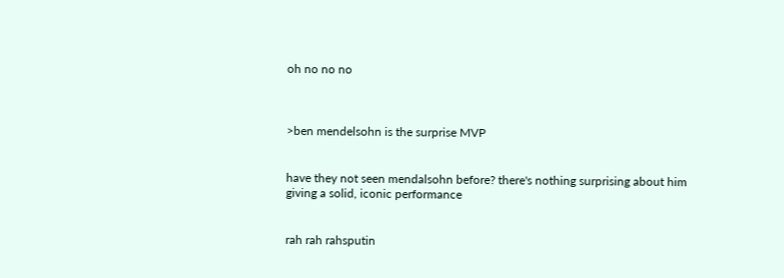oh no no no



>ben mendelsohn is the surprise MVP


have they not seen mendalsohn before? there's nothing surprising about him giving a solid, iconic performance


rah rah rahsputin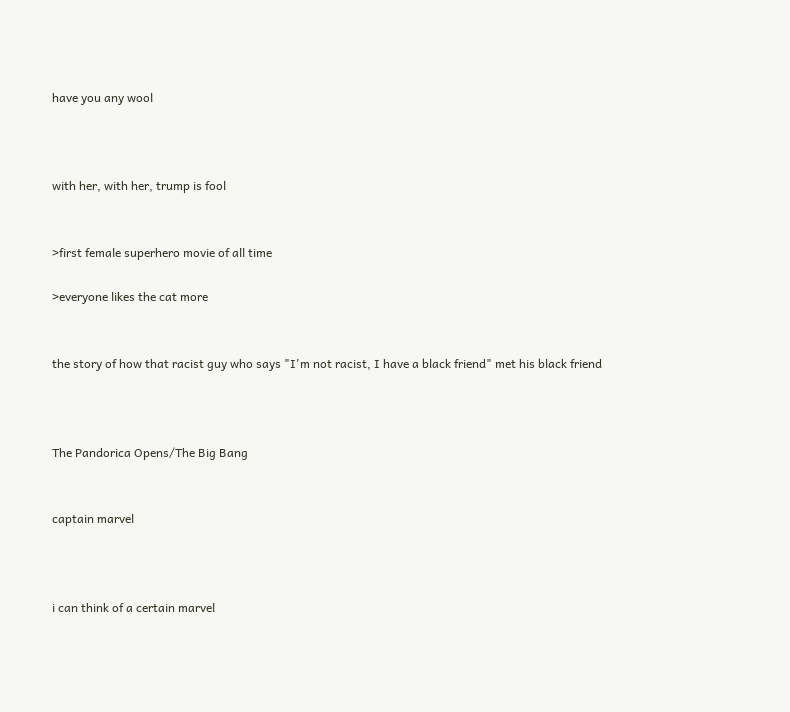have you any wool



with her, with her, trump is fool


>first female superhero movie of all time

>everyone likes the cat more


the story of how that racist guy who says "I'm not racist, I have a black friend" met his black friend



The Pandorica Opens/The Big Bang


captain marvel



i can think of a certain marvel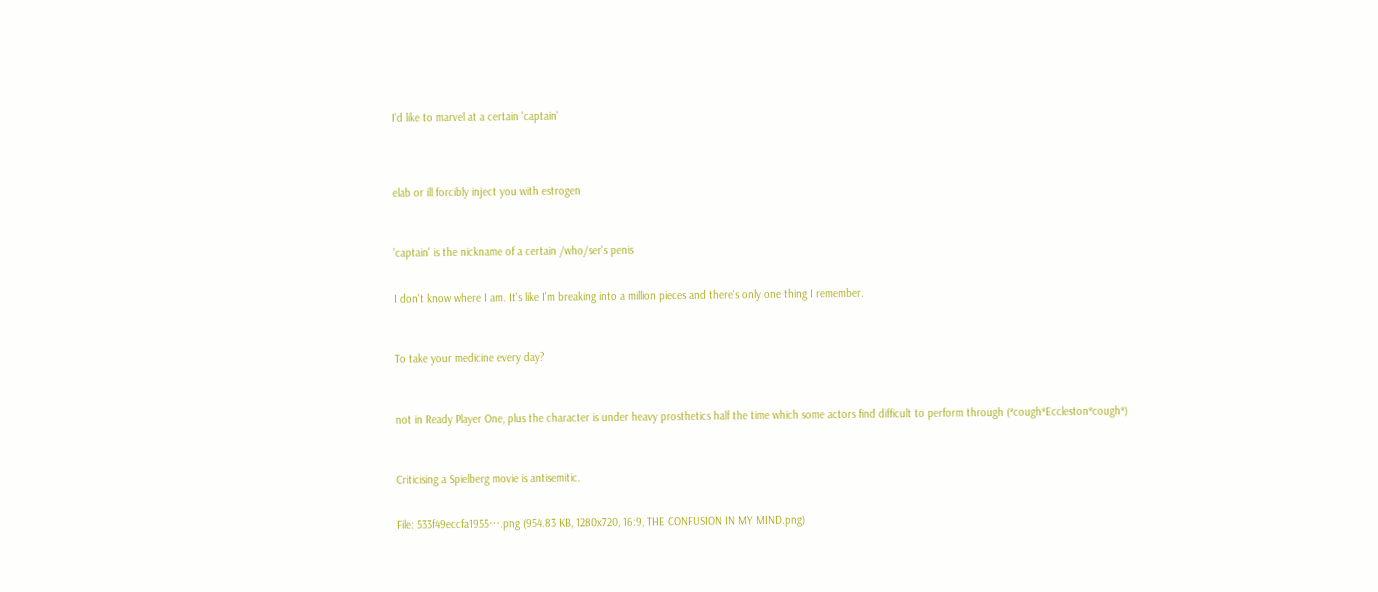I'd like to marvel at a certain 'captain'




elab or ill forcibly inject you with estrogen



'captain' is the nickname of a certain /who/ser's penis


I don't know where I am. It's like I'm breaking into a million pieces and there's only one thing I remember.



To take your medicine every day?



not in Ready Player One, plus the character is under heavy prosthetics half the time which some actors find difficult to perform through (*cough*Eccleston*cough*)



Criticising a Spielberg movie is antisemitic.


File: 533f49eccfa1955⋯.png (954.83 KB, 1280x720, 16:9, THE CONFUSION IN MY MIND.png)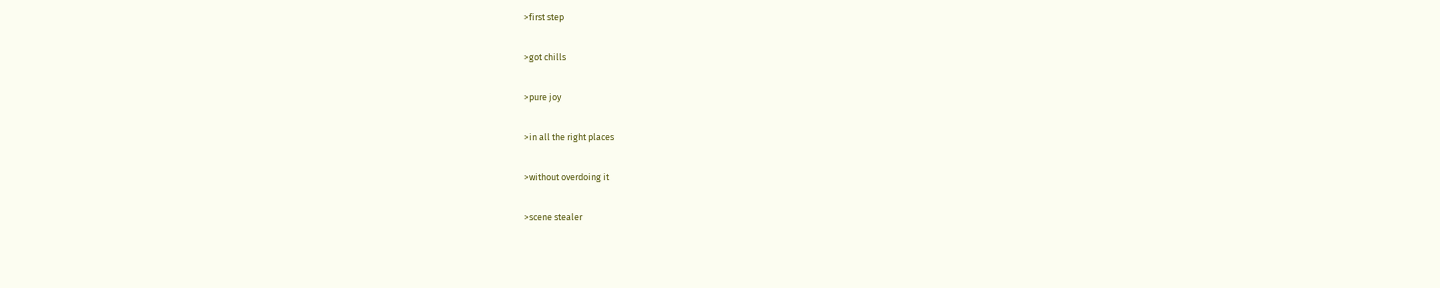>first step

>got chills

>pure joy

>in all the right places

>without overdoing it

>scene stealer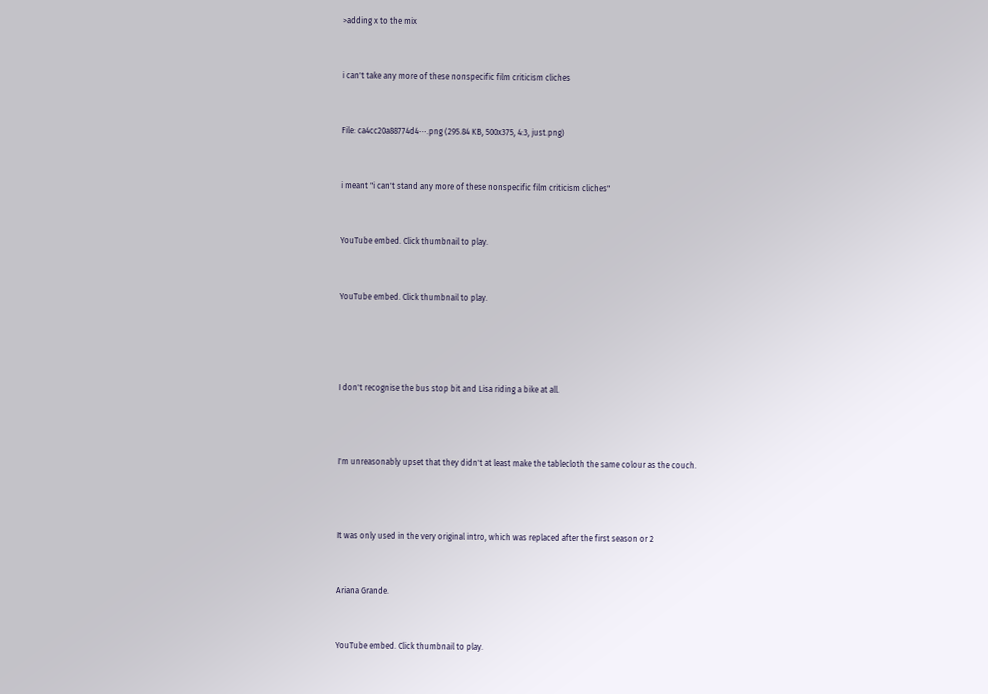>adding x to the mix


i can't take any more of these nonspecific film criticism cliches


File: ca4cc20a88774d4⋯.png (295.84 KB, 500x375, 4:3, just.png)


i meant "i can't stand any more of these nonspecific film criticism cliches"


YouTube embed. Click thumbnail to play.


YouTube embed. Click thumbnail to play.




I don't recognise the bus stop bit and Lisa riding a bike at all.



I'm unreasonably upset that they didn't at least make the tablecloth the same colour as the couch.



It was only used in the very original intro, which was replaced after the first season or 2


Ariana Grande.


YouTube embed. Click thumbnail to play.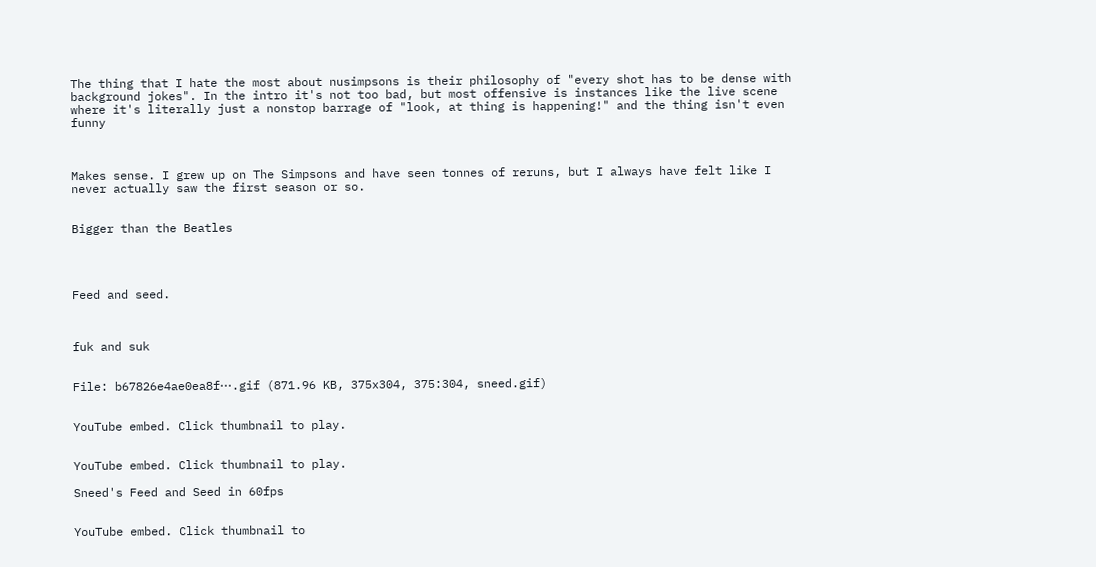The thing that I hate the most about nusimpsons is their philosophy of "every shot has to be dense with background jokes". In the intro it's not too bad, but most offensive is instances like the live scene where it's literally just a nonstop barrage of "look, at thing is happening!" and the thing isn't even funny



Makes sense. I grew up on The Simpsons and have seen tonnes of reruns, but I always have felt like I never actually saw the first season or so.


Bigger than the Beatles




Feed and seed.



fuk and suk


File: b67826e4ae0ea8f⋯.gif (871.96 KB, 375x304, 375:304, sneed.gif)


YouTube embed. Click thumbnail to play.


YouTube embed. Click thumbnail to play.

Sneed's Feed and Seed in 60fps


YouTube embed. Click thumbnail to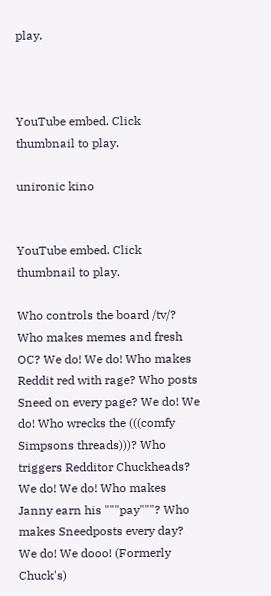play.



YouTube embed. Click thumbnail to play.

unironic kino


YouTube embed. Click thumbnail to play.

Who controls the board /tv/? Who makes memes and fresh OC? We do! We do! Who makes Reddit red with rage? Who posts Sneed on every page? We do! We do! Who wrecks the (((comfy Simpsons threads)))? Who triggers Redditor Chuckheads? We do! We do! Who makes Janny earn his """pay"""? Who makes Sneedposts every day? We do! We dooo! (Formerly Chuck's)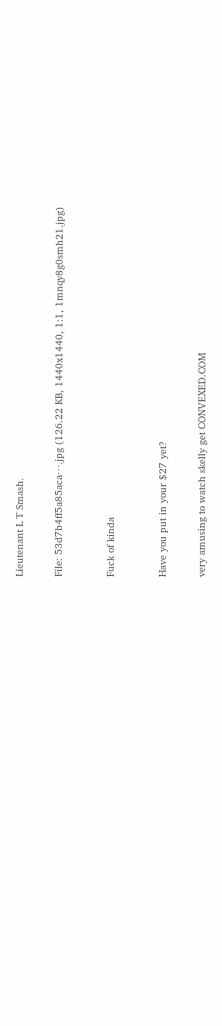Lieutenant L T Smash.


File: 53d7b4ff5a85aca⋯.jpg (126.22 KB, 1440x1440, 1:1, 1mnqy8g0smh21.jpg)



Fuck of kinda



Have you put in your $27 yet?


very amusing to watch skelly get CONVEXED.COM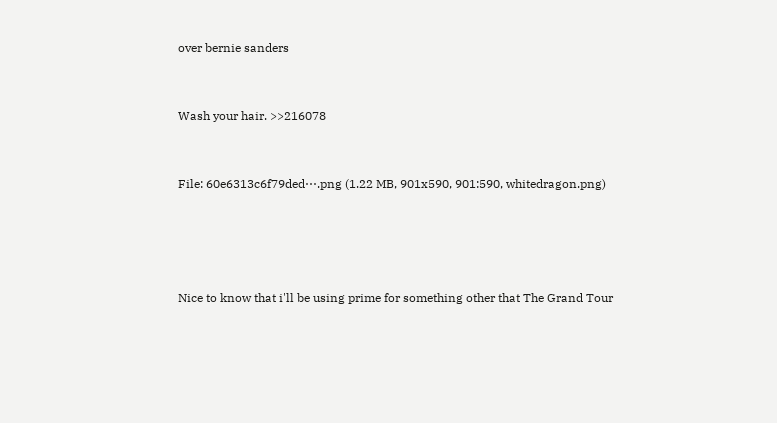over bernie sanders


Wash your hair. >>216078


File: 60e6313c6f79ded⋯.png (1.22 MB, 901x590, 901:590, whitedragon.png)




Nice to know that i'll be using prime for something other that The Grand Tour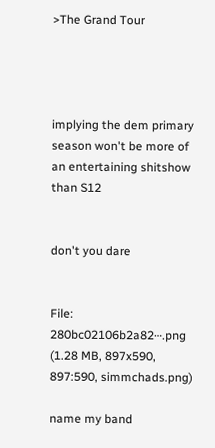>The Grand Tour




implying the dem primary season won't be more of an entertaining shitshow than S12


don't you dare


File: 280bc02106b2a82⋯.png (1.28 MB, 897x590, 897:590, simmchads.png)

name my band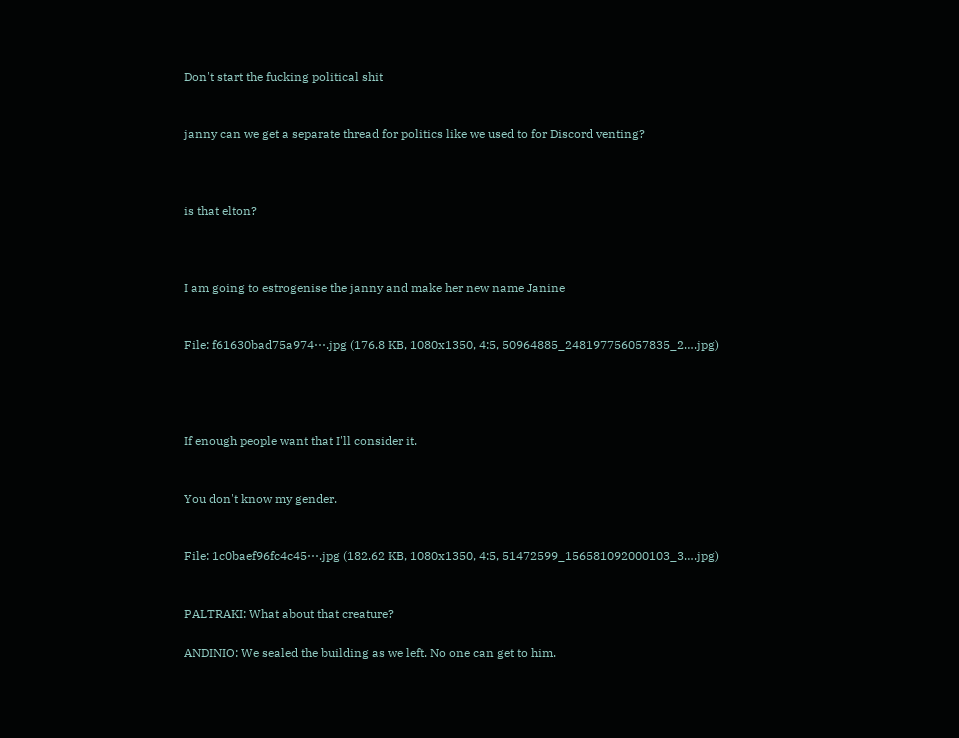Don't start the fucking political shit


janny can we get a separate thread for politics like we used to for Discord venting?



is that elton?



I am going to estrogenise the janny and make her new name Janine


File: f61630bad75a974⋯.jpg (176.8 KB, 1080x1350, 4:5, 50964885_248197756057835_2….jpg)




If enough people want that I'll consider it.


You don't know my gender.


File: 1c0baef96fc4c45⋯.jpg (182.62 KB, 1080x1350, 4:5, 51472599_156581092000103_3….jpg)


PALTRAKI: What about that creature?

ANDINIO: We sealed the building as we left. No one can get to him.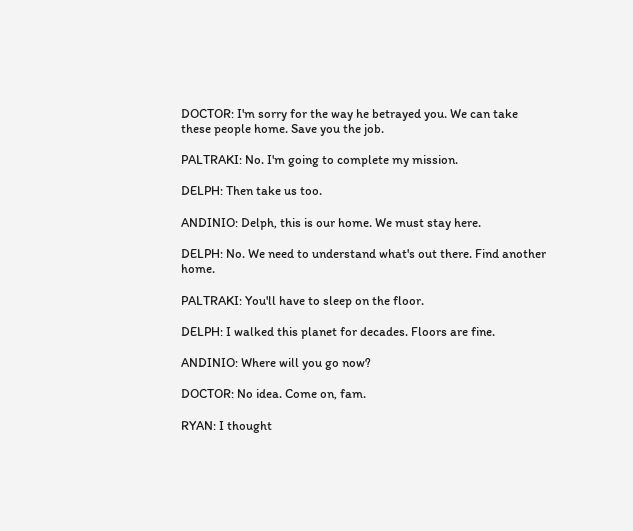DOCTOR: I'm sorry for the way he betrayed you. We can take these people home. Save you the job.

PALTRAKI: No. I'm going to complete my mission.

DELPH: Then take us too.

ANDINIO: Delph, this is our home. We must stay here.

DELPH: No. We need to understand what's out there. Find another home.

PALTRAKI: You'll have to sleep on the floor.

DELPH: I walked this planet for decades. Floors are fine.

ANDINIO: Where will you go now?

DOCTOR: No idea. Come on, fam.

RYAN: I thought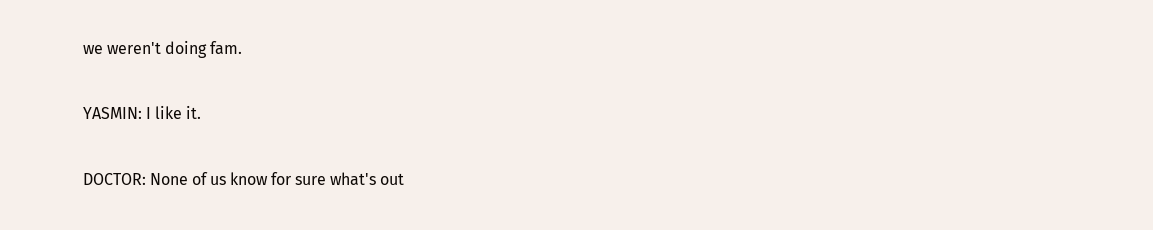we weren't doing fam.

YASMIN: I like it.

DOCTOR: None of us know for sure what's out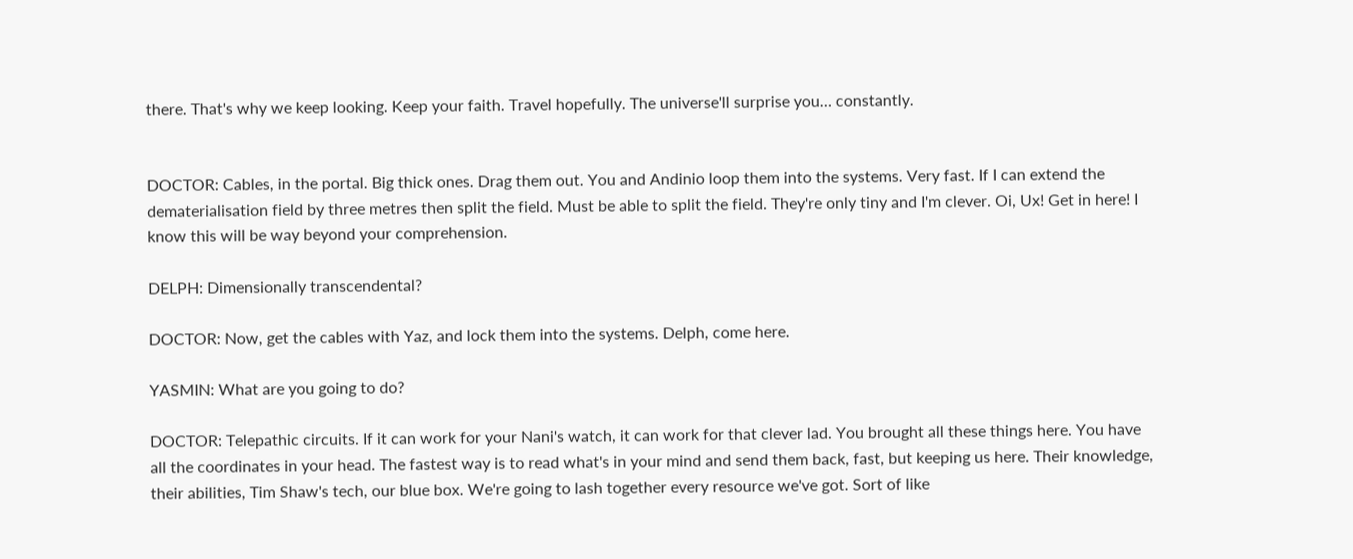there. That's why we keep looking. Keep your faith. Travel hopefully. The universe'll surprise you… constantly.


DOCTOR: Cables, in the portal. Big thick ones. Drag them out. You and Andinio loop them into the systems. Very fast. If I can extend the dematerialisation field by three metres then split the field. Must be able to split the field. They're only tiny and I'm clever. Oi, Ux! Get in here! I know this will be way beyond your comprehension.

DELPH: Dimensionally transcendental?

DOCTOR: Now, get the cables with Yaz, and lock them into the systems. Delph, come here.

YASMIN: What are you going to do?

DOCTOR: Telepathic circuits. If it can work for your Nani's watch, it can work for that clever lad. You brought all these things here. You have all the coordinates in your head. The fastest way is to read what's in your mind and send them back, fast, but keeping us here. Their knowledge, their abilities, Tim Shaw's tech, our blue box. We're going to lash together every resource we've got. Sort of like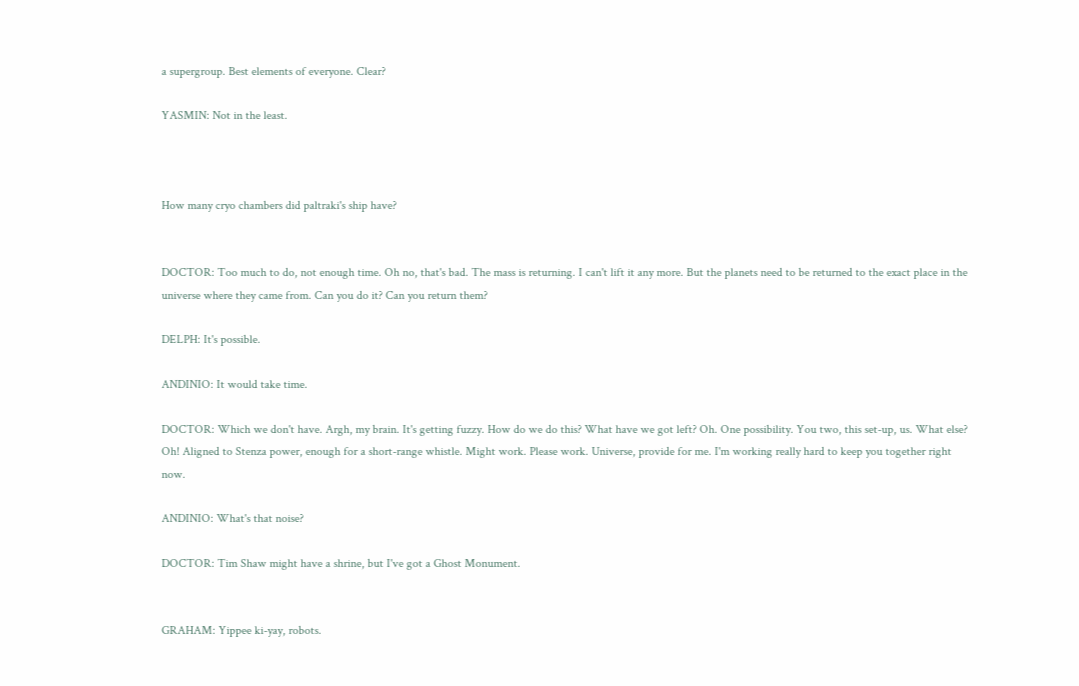a supergroup. Best elements of everyone. Clear?

YASMIN: Not in the least.



How many cryo chambers did paltraki's ship have?


DOCTOR: Too much to do, not enough time. Oh no, that's bad. The mass is returning. I can't lift it any more. But the planets need to be returned to the exact place in the universe where they came from. Can you do it? Can you return them?

DELPH: It's possible.

ANDINIO: It would take time.

DOCTOR: Which we don't have. Argh, my brain. It's getting fuzzy. How do we do this? What have we got left? Oh. One possibility. You two, this set-up, us. What else? Oh! Aligned to Stenza power, enough for a short-range whistle. Might work. Please work. Universe, provide for me. I'm working really hard to keep you together right now.

ANDINIO: What's that noise?

DOCTOR: Tim Shaw might have a shrine, but I've got a Ghost Monument.


GRAHAM: Yippee ki-yay, robots.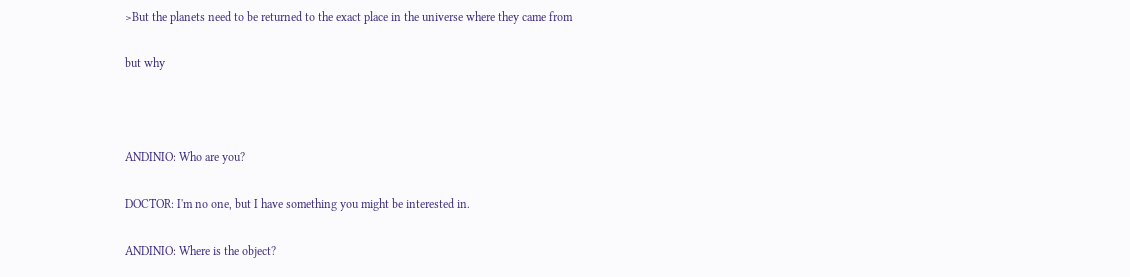>But the planets need to be returned to the exact place in the universe where they came from

but why



ANDINIO: Who are you?

DOCTOR: I'm no one, but I have something you might be interested in.

ANDINIO: Where is the object?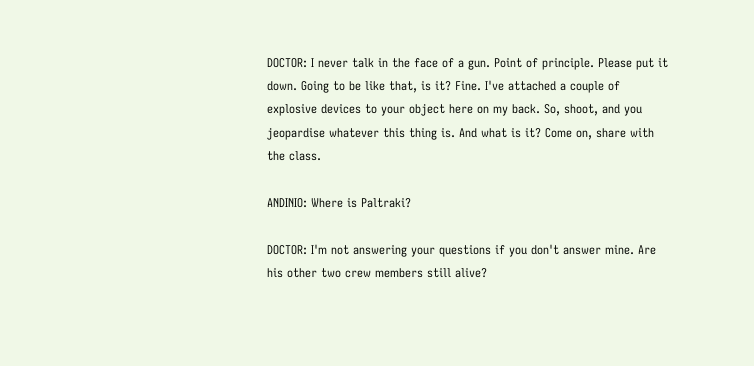DOCTOR: I never talk in the face of a gun. Point of principle. Please put it down. Going to be like that, is it? Fine. I've attached a couple of explosive devices to your object here on my back. So, shoot, and you jeopardise whatever this thing is. And what is it? Come on, share with the class.

ANDINIO: Where is Paltraki?

DOCTOR: I'm not answering your questions if you don't answer mine. Are his other two crew members still alive?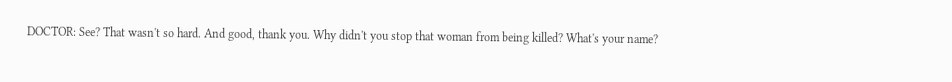DOCTOR: See? That wasn't so hard. And good, thank you. Why didn't you stop that woman from being killed? What's your name?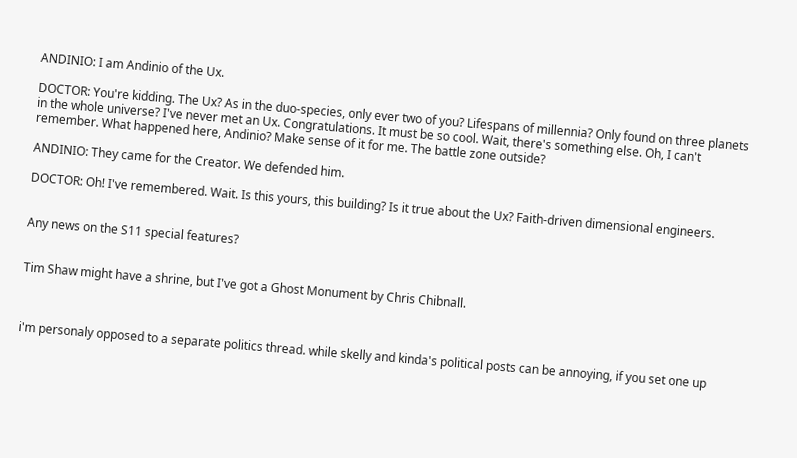ANDINIO: I am Andinio of the Ux.

DOCTOR: You're kidding. The Ux? As in the duo-species, only ever two of you? Lifespans of millennia? Only found on three planets in the whole universe? I've never met an Ux. Congratulations. It must be so cool. Wait, there's something else. Oh, I can't remember. What happened here, Andinio? Make sense of it for me. The battle zone outside?

ANDINIO: They came for the Creator. We defended him.

DOCTOR: Oh! I've remembered. Wait. Is this yours, this building? Is it true about the Ux? Faith-driven dimensional engineers.


Any news on the S11 special features?


Tim Shaw might have a shrine, but I've got a Ghost Monument by Chris Chibnall.



i'm personaly opposed to a separate politics thread. while skelly and kinda's political posts can be annoying, if you set one up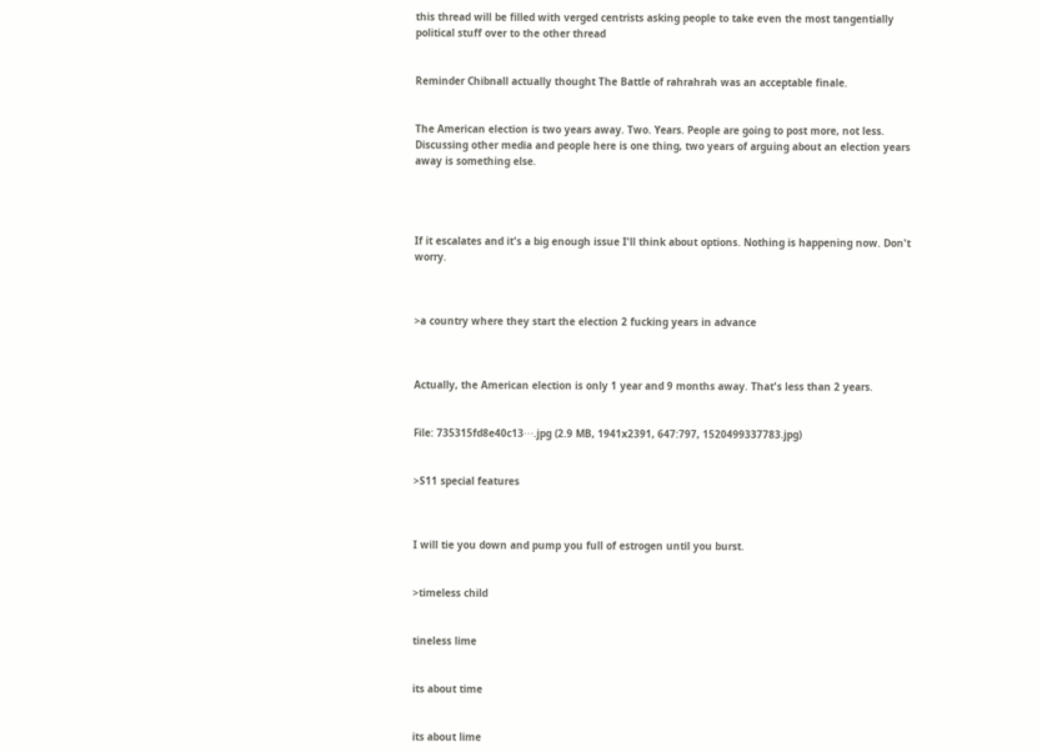this thread will be filled with verged centrists asking people to take even the most tangentially political stuff over to the other thread


Reminder Chibnall actually thought The Battle of rahrahrah was an acceptable finale.


The American election is two years away. Two. Years. People are going to post more, not less. Discussing other media and people here is one thing, two years of arguing about an election years away is something else.




If it escalates and it's a big enough issue I'll think about options. Nothing is happening now. Don't worry.



>a country where they start the election 2 fucking years in advance



Actually, the American election is only 1 year and 9 months away. That's less than 2 years.


File: 735315fd8e40c13⋯.jpg (2.9 MB, 1941x2391, 647:797, 1520499337783.jpg)


>S11 special features



I will tie you down and pump you full of estrogen until you burst.


>timeless child


tineless lime


its about time


its about lime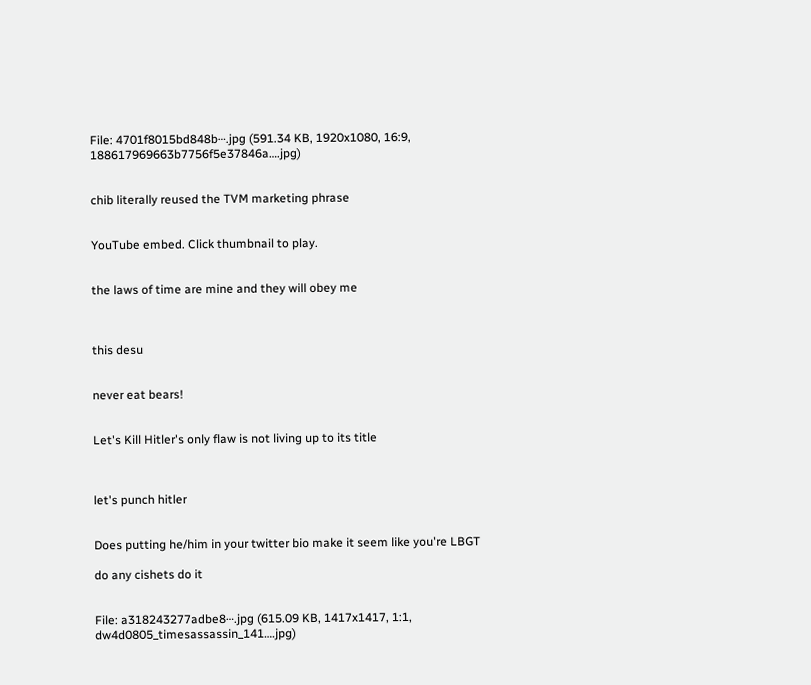File: 4701f8015bd848b⋯.jpg (591.34 KB, 1920x1080, 16:9, 188617969663b7756f5e37846a….jpg)


chib literally reused the TVM marketing phrase


YouTube embed. Click thumbnail to play.


the laws of time are mine and they will obey me



this desu


never eat bears!


Let's Kill Hitler's only flaw is not living up to its title



let's punch hitler


Does putting he/him in your twitter bio make it seem like you're LBGT

do any cishets do it


File: a318243277adbe8⋯.jpg (615.09 KB, 1417x1417, 1:1, dw4d0805_timesassassin_141….jpg)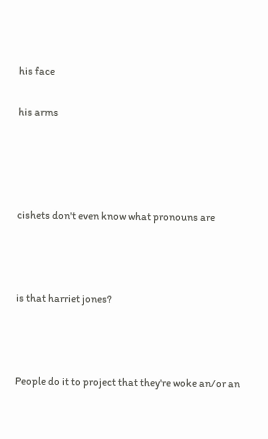his face

his arms




cishets don't even know what pronouns are



is that harriet jones?



People do it to project that they're woke an/or an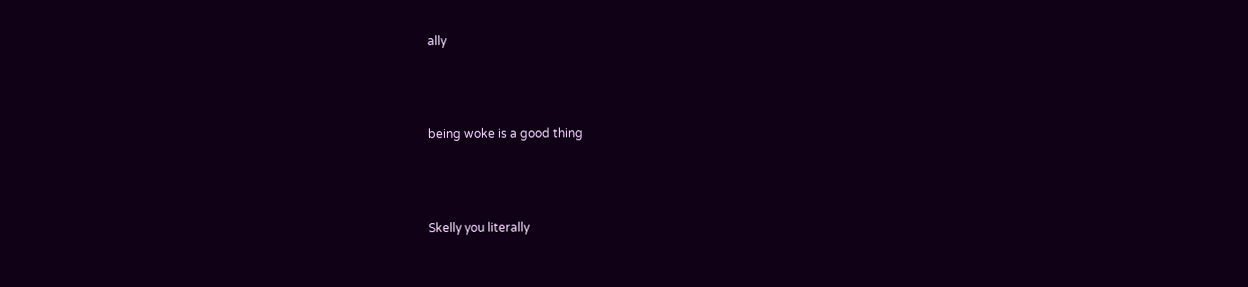ally



being woke is a good thing



Skelly you literally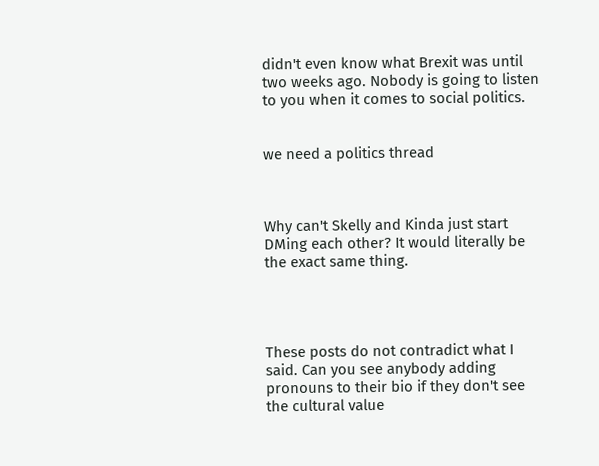didn't even know what Brexit was until two weeks ago. Nobody is going to listen to you when it comes to social politics.


we need a politics thread



Why can't Skelly and Kinda just start DMing each other? It would literally be the exact same thing.




These posts do not contradict what I said. Can you see anybody adding pronouns to their bio if they don't see the cultural value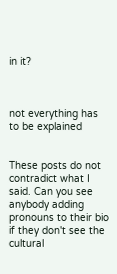in it?



not everything has to be explained


These posts do not contradict what I said. Can you see anybody adding pronouns to their bio if they don't see the cultural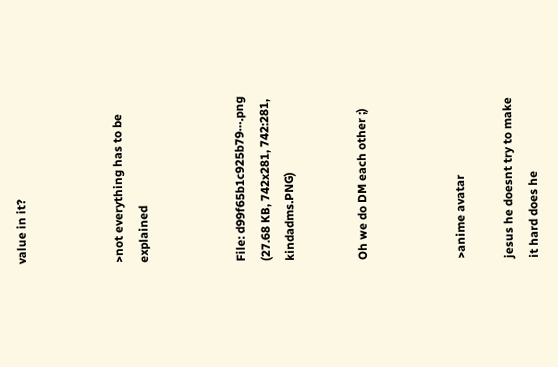value in it?



>not everything has to be explained



File: d99f65b1c925b79⋯.png (27.68 KB, 742x281, 742:281, kindadms.PNG)


Oh we do DM each other ;)



>anime avatar

jesus he doesnt try to make it hard does he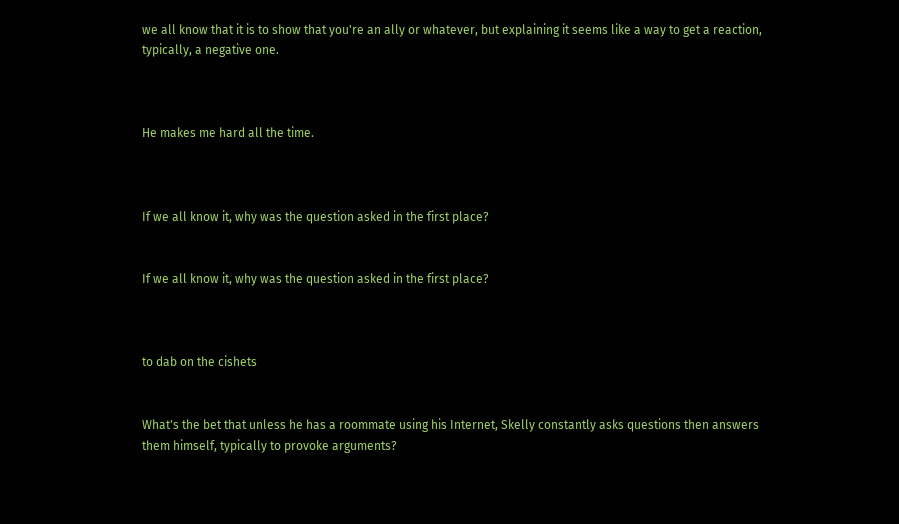we all know that it is to show that you're an ally or whatever, but explaining it seems like a way to get a reaction, typically, a negative one.



He makes me hard all the time.



If we all know it, why was the question asked in the first place?


If we all know it, why was the question asked in the first place?



to dab on the cishets


What's the bet that unless he has a roommate using his Internet, Skelly constantly asks questions then answers them himself, typically to provoke arguments?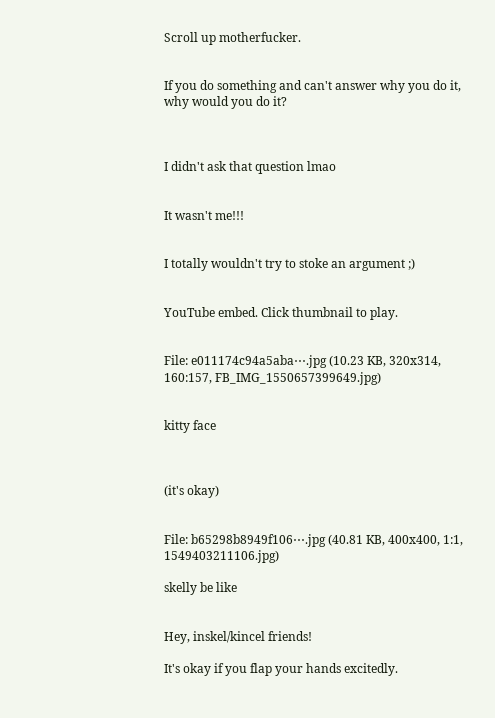Scroll up motherfucker.


If you do something and can't answer why you do it, why would you do it?



I didn't ask that question lmao


It wasn't me!!!


I totally wouldn't try to stoke an argument ;)


YouTube embed. Click thumbnail to play.


File: e011174c94a5aba⋯.jpg (10.23 KB, 320x314, 160:157, FB_IMG_1550657399649.jpg)


kitty face



(it's okay)


File: b65298b8949f106⋯.jpg (40.81 KB, 400x400, 1:1, 1549403211106.jpg)

skelly be like


Hey, inskel/kincel friends!

It's okay if you flap your hands excitedly.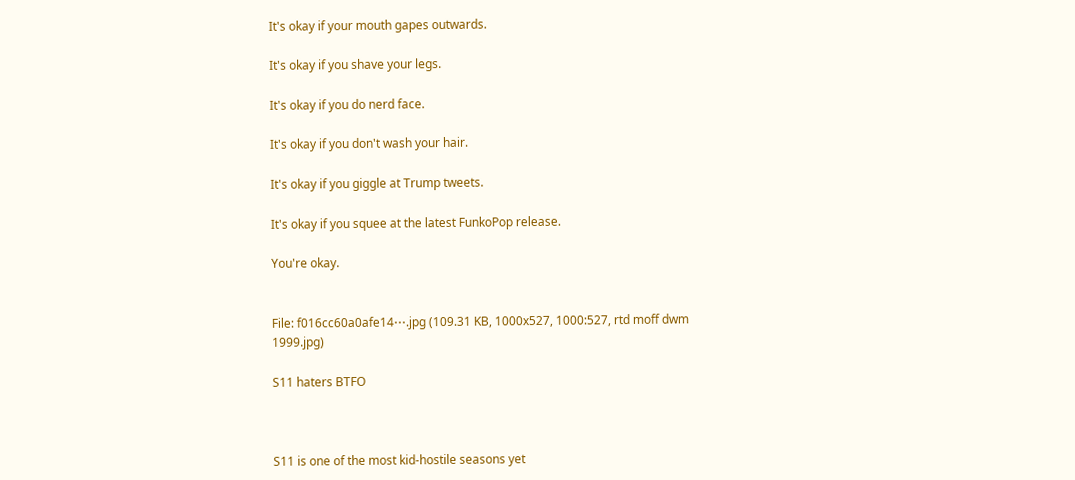It's okay if your mouth gapes outwards.

It's okay if you shave your legs.

It's okay if you do nerd face.

It's okay if you don't wash your hair.

It's okay if you giggle at Trump tweets.

It's okay if you squee at the latest FunkoPop release.

You're okay.


File: f016cc60a0afe14⋯.jpg (109.31 KB, 1000x527, 1000:527, rtd moff dwm 1999.jpg)

S11 haters BTFO



S11 is one of the most kid-hostile seasons yet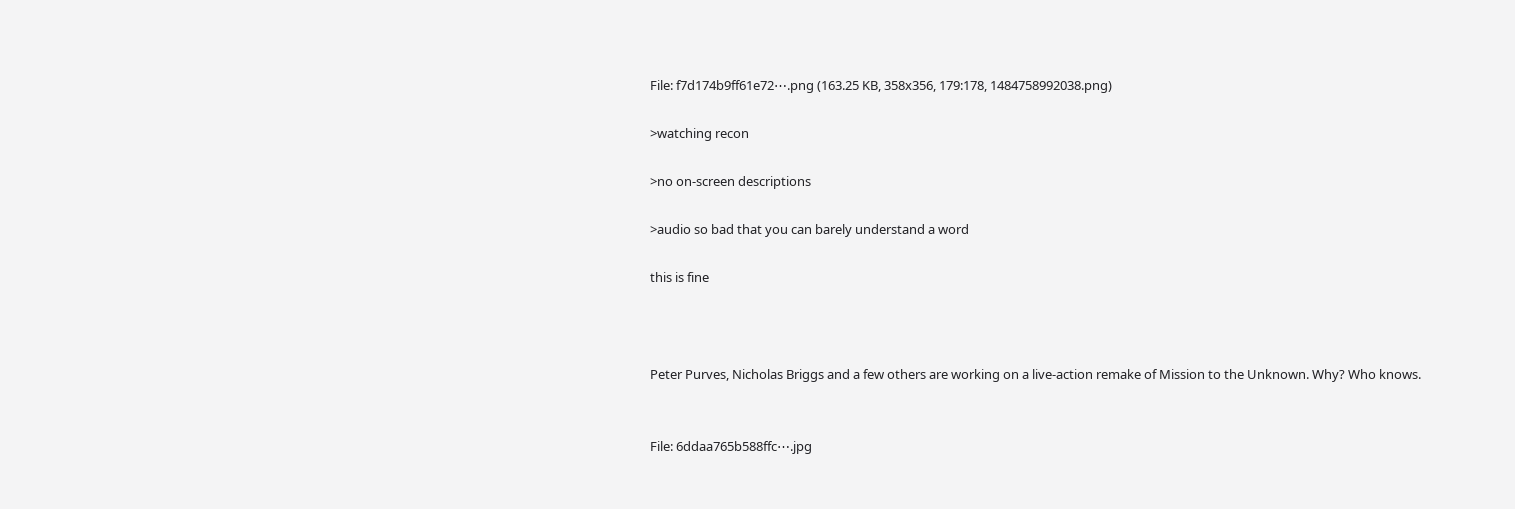File: f7d174b9ff61e72⋯.png (163.25 KB, 358x356, 179:178, 1484758992038.png)

>watching recon

>no on-screen descriptions

>audio so bad that you can barely understand a word

this is fine



Peter Purves, Nicholas Briggs and a few others are working on a live-action remake of Mission to the Unknown. Why? Who knows.


File: 6ddaa765b588ffc⋯.jpg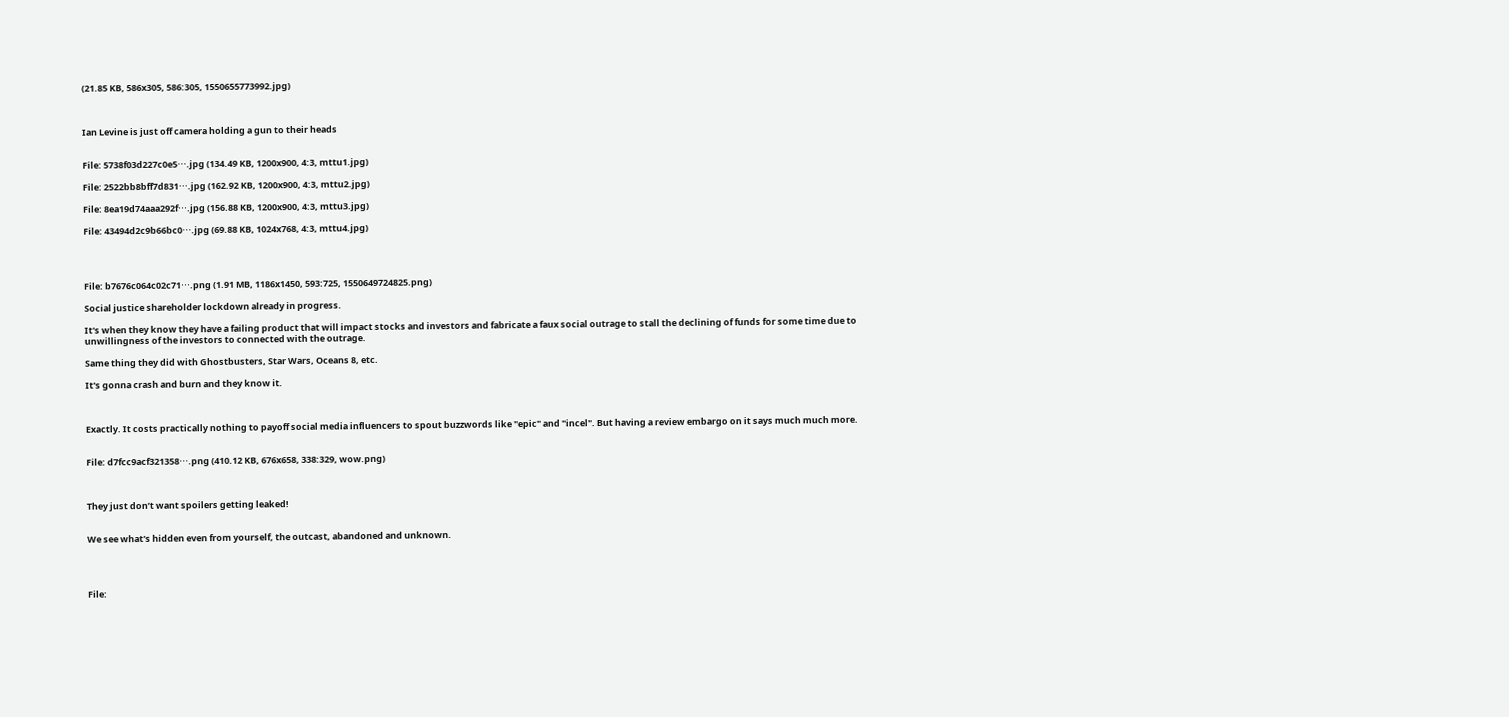(21.85 KB, 586x305, 586:305, 1550655773992.jpg)



Ian Levine is just off camera holding a gun to their heads


File: 5738f03d227c0e5⋯.jpg (134.49 KB, 1200x900, 4:3, mttu1.jpg)

File: 2522bb8bff7d831⋯.jpg (162.92 KB, 1200x900, 4:3, mttu2.jpg)

File: 8ea19d74aaa292f⋯.jpg (156.88 KB, 1200x900, 4:3, mttu3.jpg)

File: 43494d2c9b66bc0⋯.jpg (69.88 KB, 1024x768, 4:3, mttu4.jpg)




File: b7676c064c02c71⋯.png (1.91 MB, 1186x1450, 593:725, 1550649724825.png)

Social justice shareholder lockdown already in progress.

It's when they know they have a failing product that will impact stocks and investors and fabricate a faux social outrage to stall the declining of funds for some time due to unwillingness of the investors to connected with the outrage.

Same thing they did with Ghostbusters, Star Wars, Oceans 8, etc.

It's gonna crash and burn and they know it.



Exactly. It costs practically nothing to payoff social media influencers to spout buzzwords like "epic" and "incel". But having a review embargo on it says much much more.


File: d7fcc9acf321358⋯.png (410.12 KB, 676x658, 338:329, wow.png)



They just don’t want spoilers getting leaked!


We see what's hidden even from yourself, the outcast, abandoned and unknown.




File: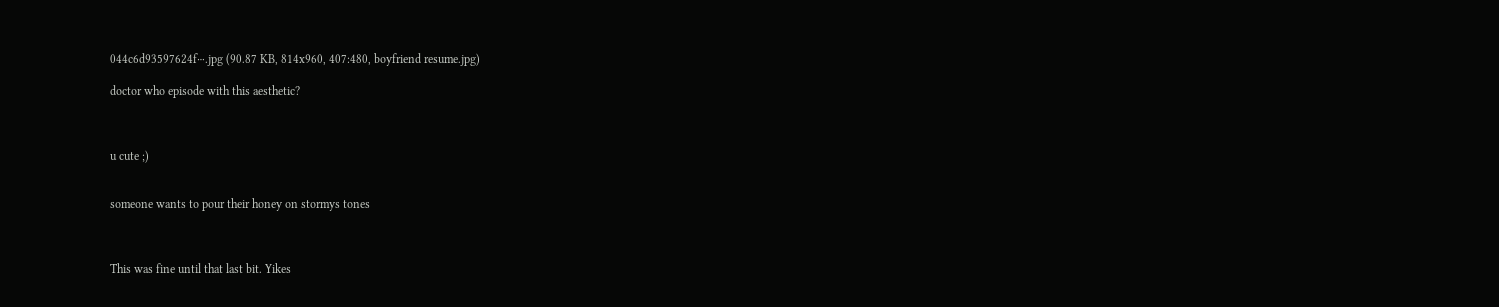044c6d93597624f⋯.jpg (90.87 KB, 814x960, 407:480, boyfriend resume.jpg)

doctor who episode with this aesthetic?



u cute ;)


someone wants to pour their honey on stormys tones



This was fine until that last bit. Yikes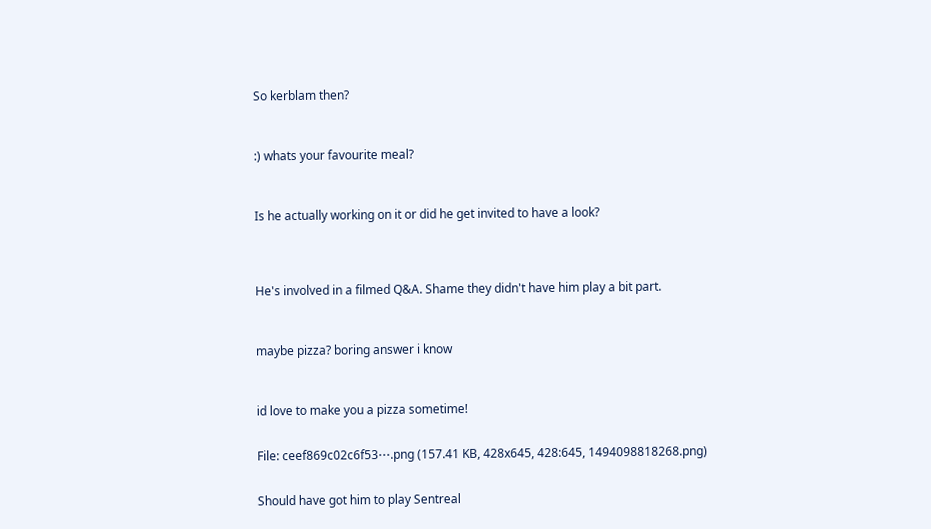So kerblam then?



:) whats your favourite meal?



Is he actually working on it or did he get invited to have a look?




He's involved in a filmed Q&A. Shame they didn't have him play a bit part.



maybe pizza? boring answer i know



id love to make you a pizza sometime!


File: ceef869c02c6f53⋯.png (157.41 KB, 428x645, 428:645, 1494098818268.png)


Should have got him to play Sentreal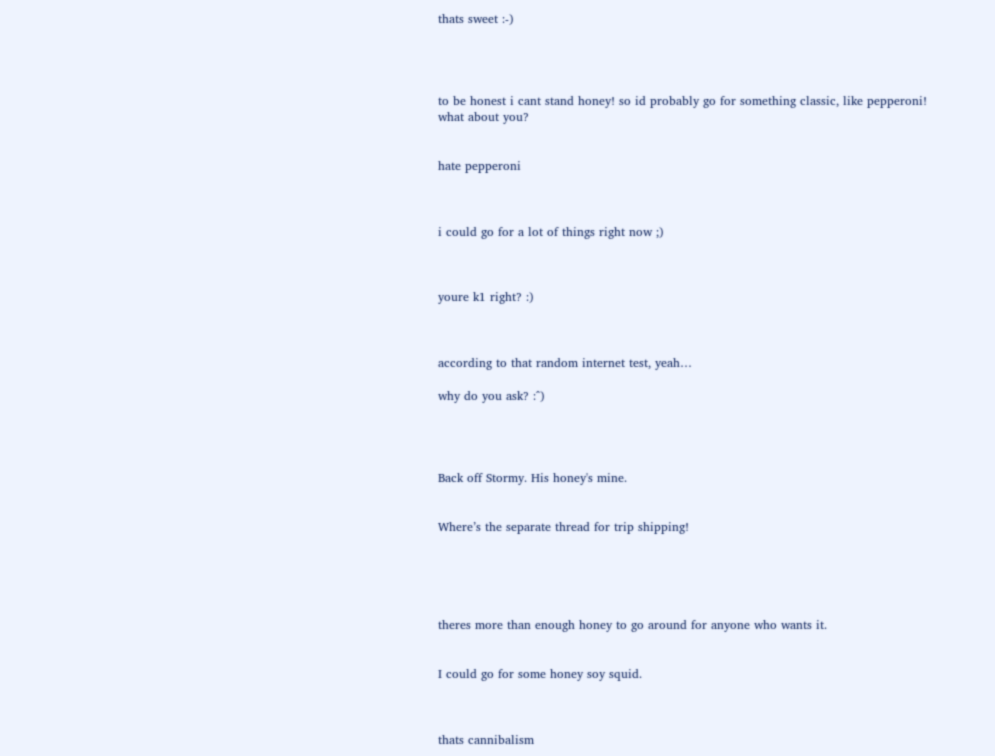thats sweet :-)




to be honest i cant stand honey! so id probably go for something classic, like pepperoni! what about you?


hate pepperoni



i could go for a lot of things right now ;)



youre k1 right? :)



according to that random internet test, yeah…

why do you ask? :^)




Back off Stormy. His honey's mine.


Where’s the separate thread for trip shipping!





theres more than enough honey to go around for anyone who wants it.


I could go for some honey soy squid.



thats cannibalism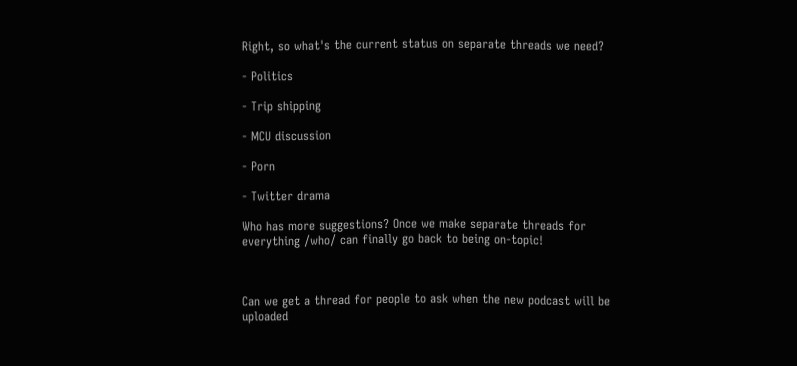Right, so what's the current status on separate threads we need?

- Politics

- Trip shipping

- MCU discussion

- Porn

- Twitter drama

Who has more suggestions? Once we make separate threads for everything /who/ can finally go back to being on-topic!



Can we get a thread for people to ask when the new podcast will be uploaded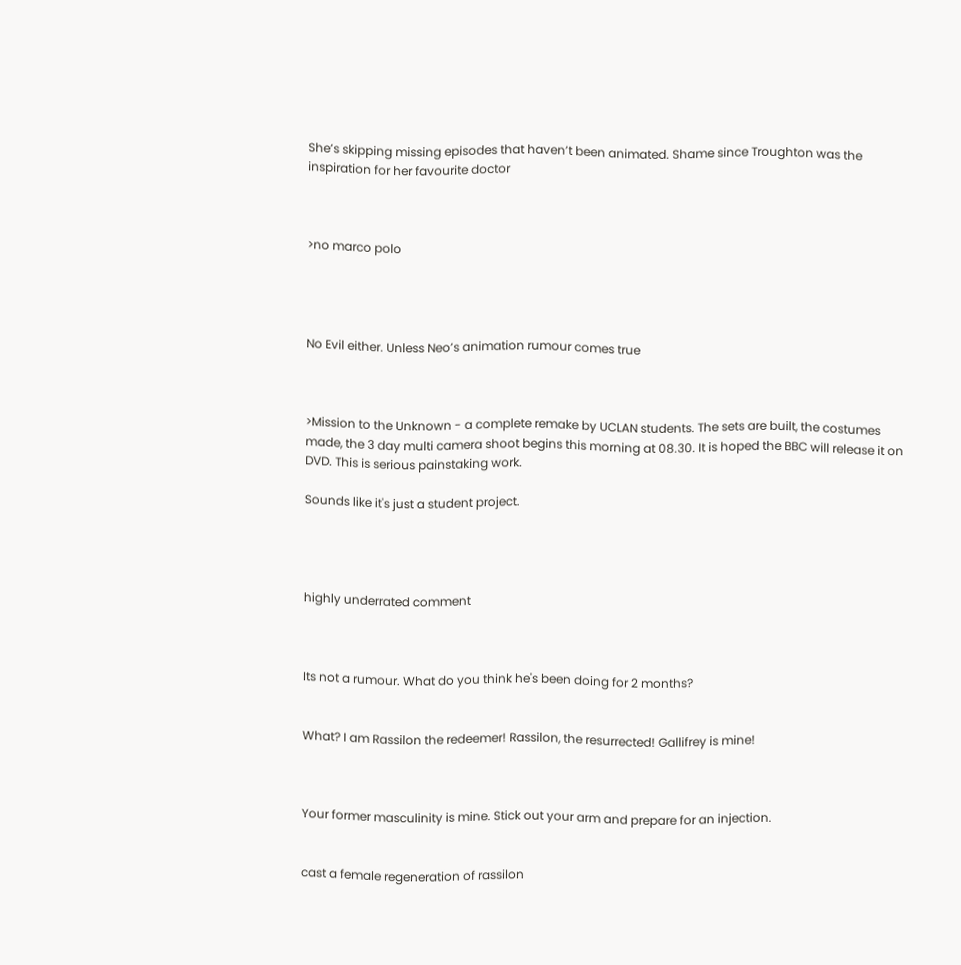She’s skipping missing episodes that haven’t been animated. Shame since Troughton was the inspiration for her favourite doctor



>no marco polo




No Evil either. Unless Neo’s animation rumour comes true



>Mission to the Unknown - a complete remake by UCLAN students. The sets are built, the costumes made, the 3 day multi camera shoot begins this morning at 08.30. It is hoped the BBC will release it on DVD. This is serious painstaking work.

Sounds like it's just a student project.




highly underrated comment



Its not a rumour. What do you think he's been doing for 2 months?


What? I am Rassilon the redeemer! Rassilon, the resurrected! Gallifrey is mine!



Your former masculinity is mine. Stick out your arm and prepare for an injection.


cast a female regeneration of rassilon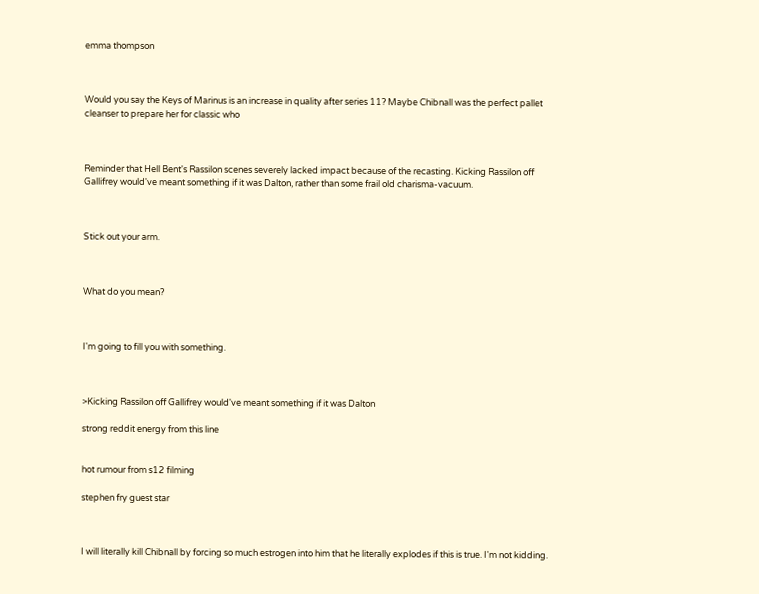emma thompson



Would you say the Keys of Marinus is an increase in quality after series 11? Maybe Chibnall was the perfect pallet cleanser to prepare her for classic who



Reminder that Hell Bent's Rassilon scenes severely lacked impact because of the recasting. Kicking Rassilon off Gallifrey would've meant something if it was Dalton, rather than some frail old charisma-vacuum.



Stick out your arm.



What do you mean?



I'm going to fill you with something.



>Kicking Rassilon off Gallifrey would've meant something if it was Dalton

strong reddit energy from this line


hot rumour from s12 filming

stephen fry guest star



I will literally kill Chibnall by forcing so much estrogen into him that he literally explodes if this is true. I'm not kidding.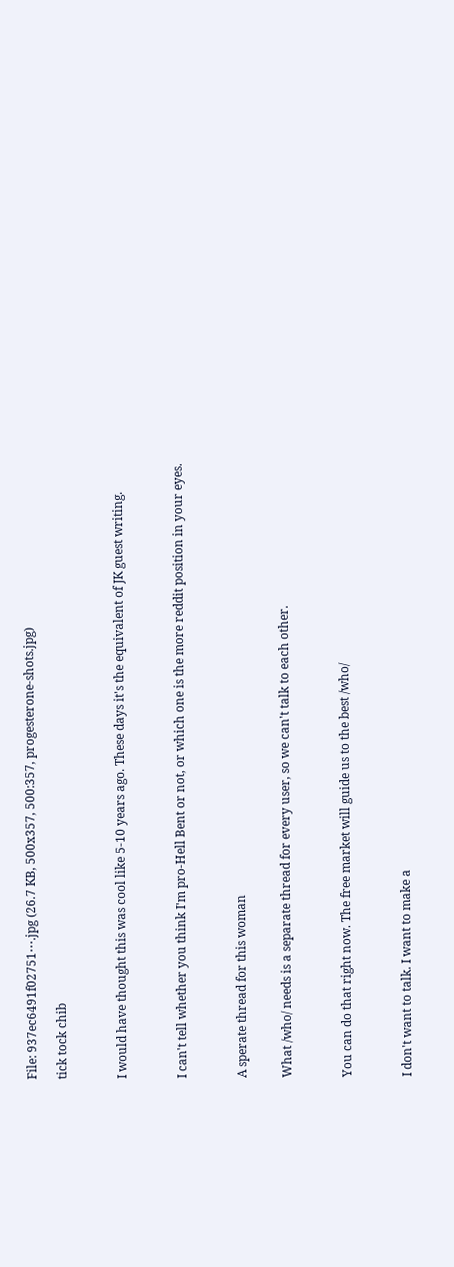File: 937ec6491f02751⋯.jpg (26.7 KB, 500x357, 500:357, progesterone-shots.jpg)

tick tock chib



I would have thought this was cool like 5-10 years ago. These days it's the equivalent of JK guest writing.



I can't tell whether you think I'm pro-Hell Bent or not, or which one is the more reddit position in your eyes.



A sperate thread for this woman


What /who/ needs is a separate thread for every user, so we can't talk to each other.



You can do that right now. The free market will guide us to the best /who/



I don't want to talk. I want to make a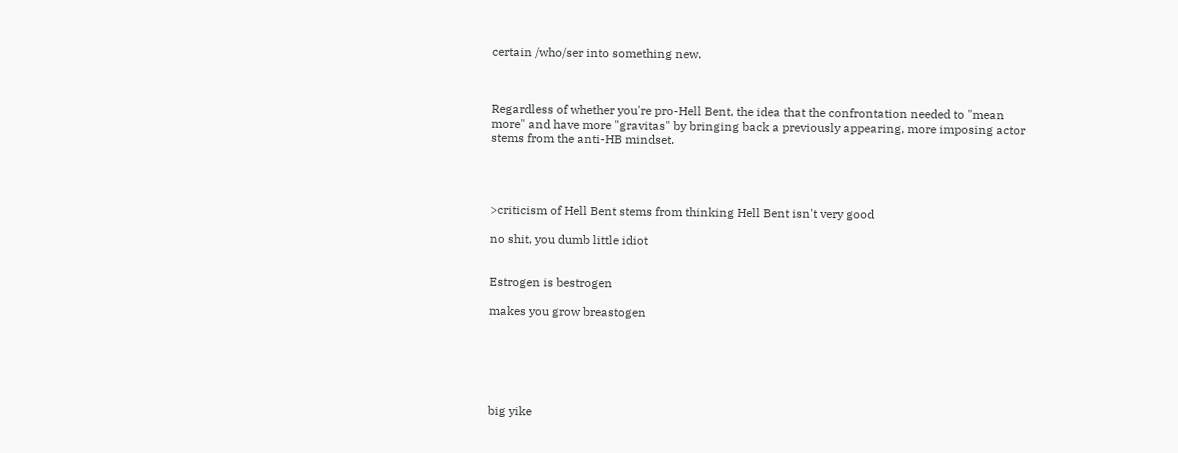certain /who/ser into something new.



Regardless of whether you're pro-Hell Bent, the idea that the confrontation needed to "mean more" and have more "gravitas" by bringing back a previously appearing, more imposing actor stems from the anti-HB mindset.




>criticism of Hell Bent stems from thinking Hell Bent isn't very good

no shit, you dumb little idiot


Estrogen is bestrogen

makes you grow breastogen






big yike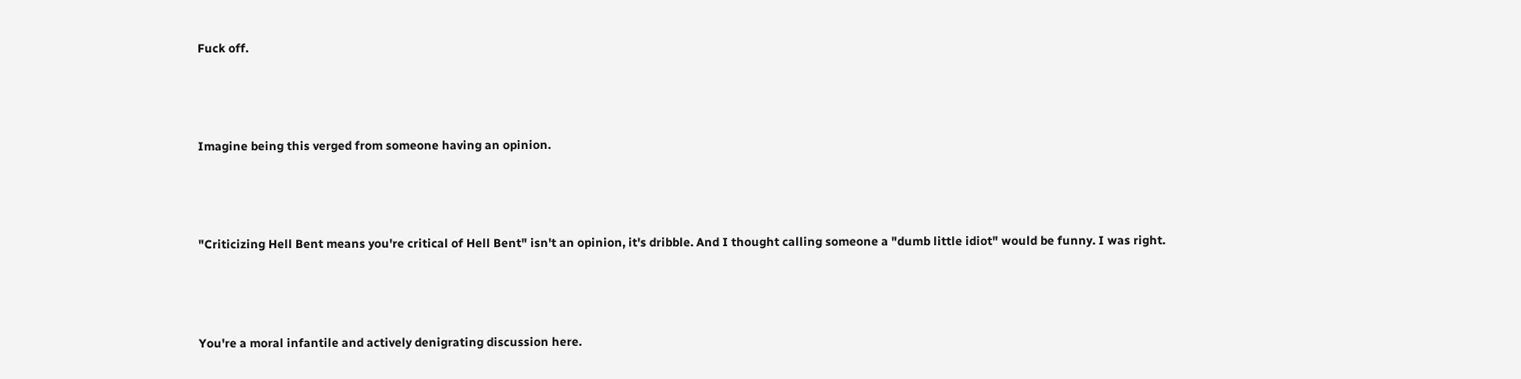Fuck off.



Imagine being this verged from someone having an opinion.



"Criticizing Hell Bent means you're critical of Hell Bent" isn't an opinion, it's dribble. And I thought calling someone a "dumb little idiot" would be funny. I was right.



You're a moral infantile and actively denigrating discussion here.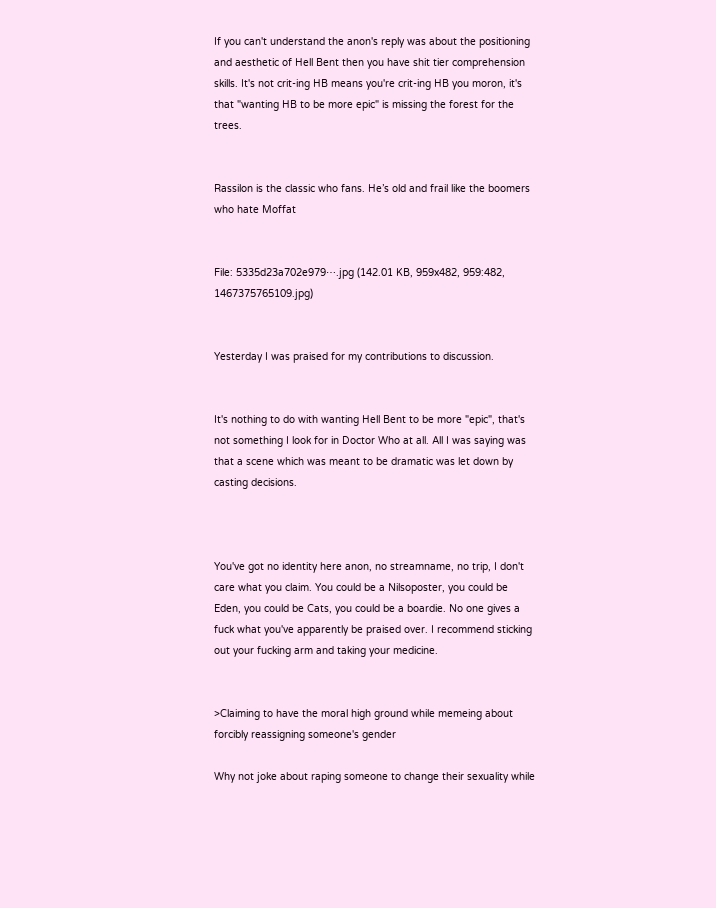If you can't understand the anon's reply was about the positioning and aesthetic of Hell Bent then you have shit tier comprehension skills. It's not crit-ing HB means you're crit-ing HB you moron, it's that "wanting HB to be more epic" is missing the forest for the trees.


Rassilon is the classic who fans. He’s old and frail like the boomers who hate Moffat


File: 5335d23a702e979⋯.jpg (142.01 KB, 959x482, 959:482, 1467375765109.jpg)


Yesterday I was praised for my contributions to discussion.


It's nothing to do with wanting Hell Bent to be more "epic", that's not something I look for in Doctor Who at all. All I was saying was that a scene which was meant to be dramatic was let down by casting decisions.



You've got no identity here anon, no streamname, no trip, I don't care what you claim. You could be a Nilsoposter, you could be Eden, you could be Cats, you could be a boardie. No one gives a fuck what you've apparently be praised over. I recommend sticking out your fucking arm and taking your medicine.


>Claiming to have the moral high ground while memeing about forcibly reassigning someone's gender

Why not joke about raping someone to change their sexuality while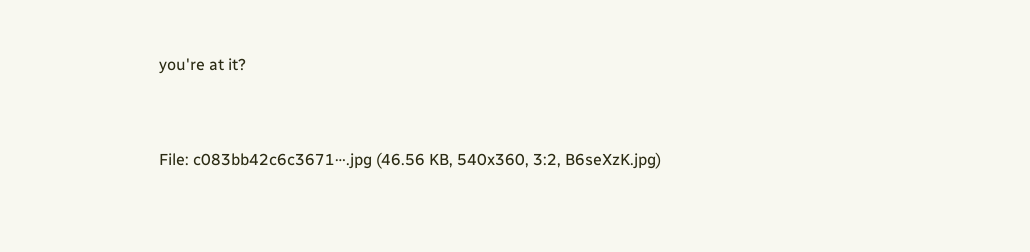you're at it?


File: c083bb42c6c3671⋯.jpg (46.56 KB, 540x360, 3:2, B6seXzK.jpg)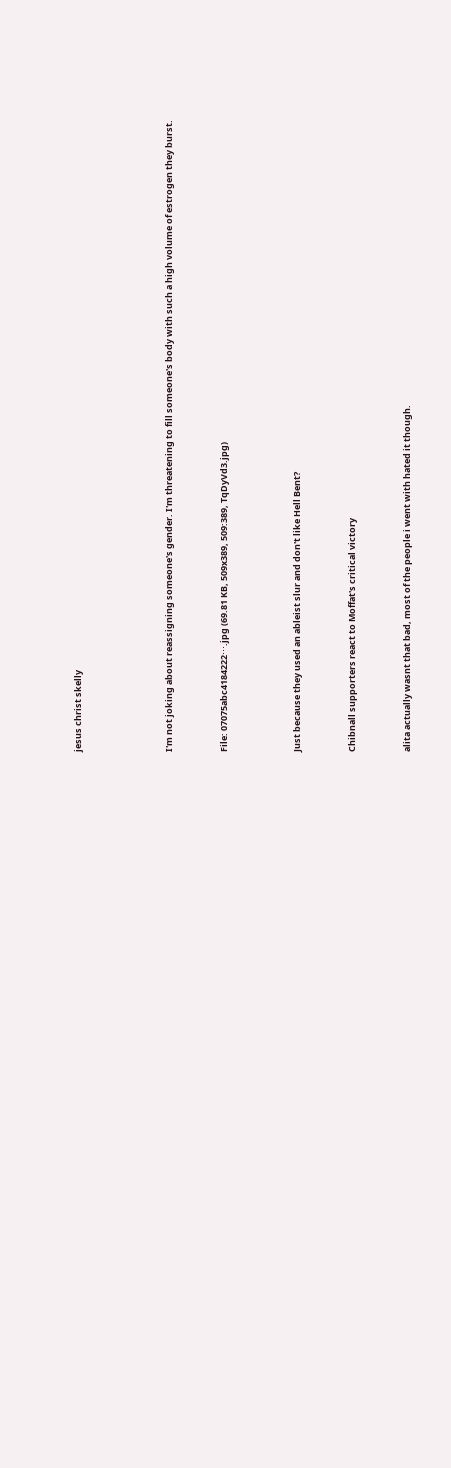jesus christ skelly




I'm not joking about reassigning someone's gender. I'm threatening to fill someone's body with such a high volume of estrogen they burst.


File: 07075abc4184222⋯.jpg (69.81 KB, 509x389, 509:389, TqDyVd3.jpg)



Just because they used an ableist slur and don't like Hell Bent?


Chibnall supporters react to Moffat's critical victory


alita actually wasnt that bad, most of the people i went with hated it though.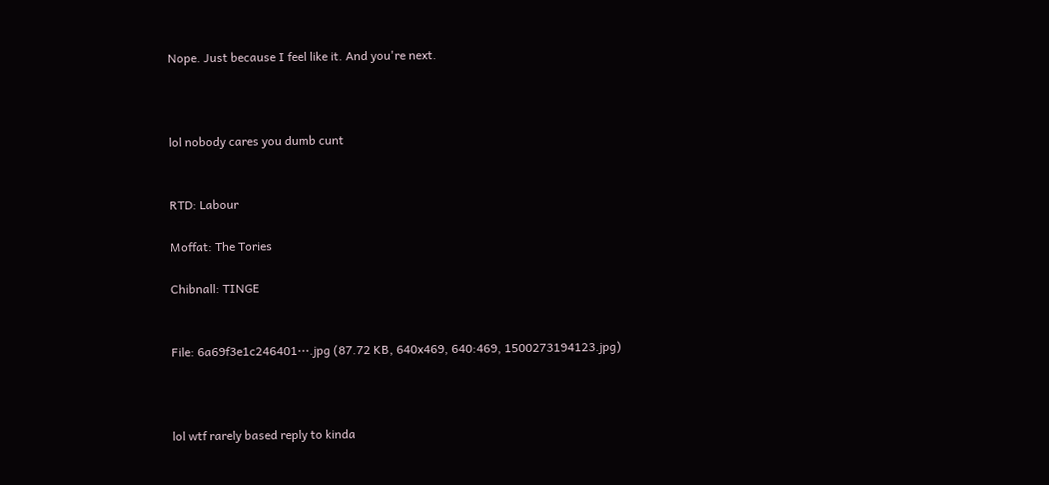Nope. Just because I feel like it. And you're next.



lol nobody cares you dumb cunt


RTD: Labour

Moffat: The Tories

Chibnall: TINGE


File: 6a69f3e1c246401⋯.jpg (87.72 KB, 640x469, 640:469, 1500273194123.jpg)



lol wtf rarely based reply to kinda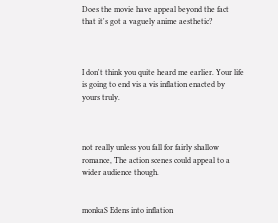Does the movie have appeal beyond the fact that it's got a vaguely anime aesthetic?



I don't think you quite heard me earlier. Your life is going to end vis a vis inflation enacted by yours truly.



not really unless you fall for fairly shallow romance, The action scenes could appeal to a wider audience though.


monkaS Edens into inflation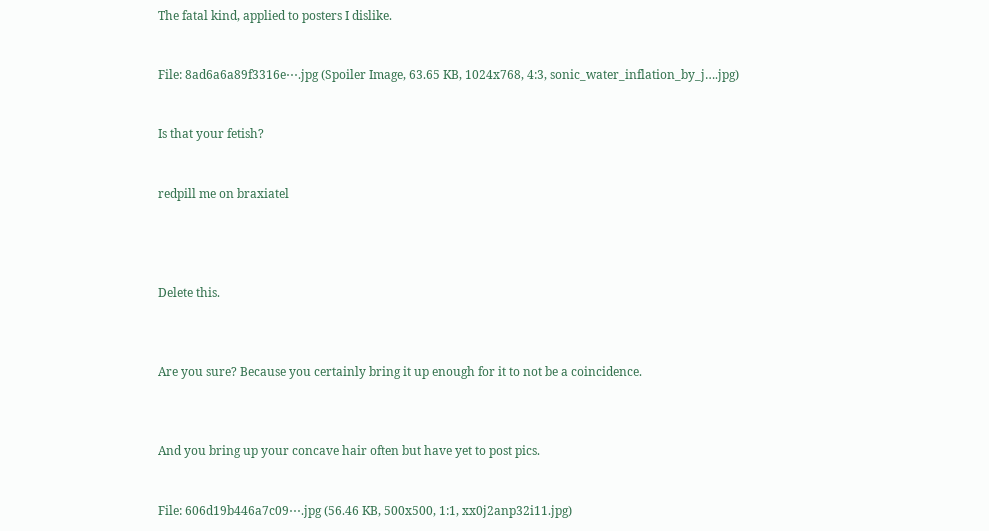The fatal kind, applied to posters I dislike.


File: 8ad6a6a89f3316e⋯.jpg (Spoiler Image, 63.65 KB, 1024x768, 4:3, sonic_water_inflation_by_j….jpg)


Is that your fetish?


redpill me on braxiatel




Delete this.



Are you sure? Because you certainly bring it up enough for it to not be a coincidence.



And you bring up your concave hair often but have yet to post pics.


File: 606d19b446a7c09⋯.jpg (56.46 KB, 500x500, 1:1, xx0j2anp32i11.jpg)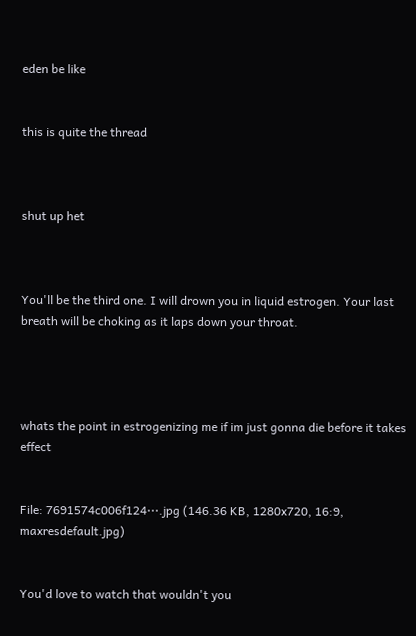eden be like


this is quite the thread



shut up het



You'll be the third one. I will drown you in liquid estrogen. Your last breath will be choking as it laps down your throat.




whats the point in estrogenizing me if im just gonna die before it takes effect


File: 7691574c006f124⋯.jpg (146.36 KB, 1280x720, 16:9, maxresdefault.jpg)


You'd love to watch that wouldn't you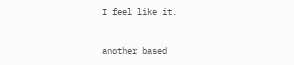I feel like it.



another based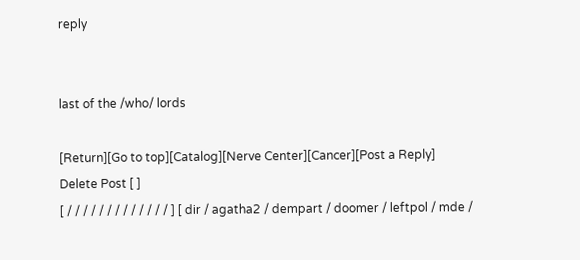reply


last of the /who/ lords

[Return][Go to top][Catalog][Nerve Center][Cancer][Post a Reply]
Delete Post [ ]
[ / / / / / / / / / / / / / ] [ dir / agatha2 / dempart / doomer / leftpol / mde /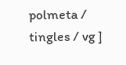polmeta / tingles / vg ]